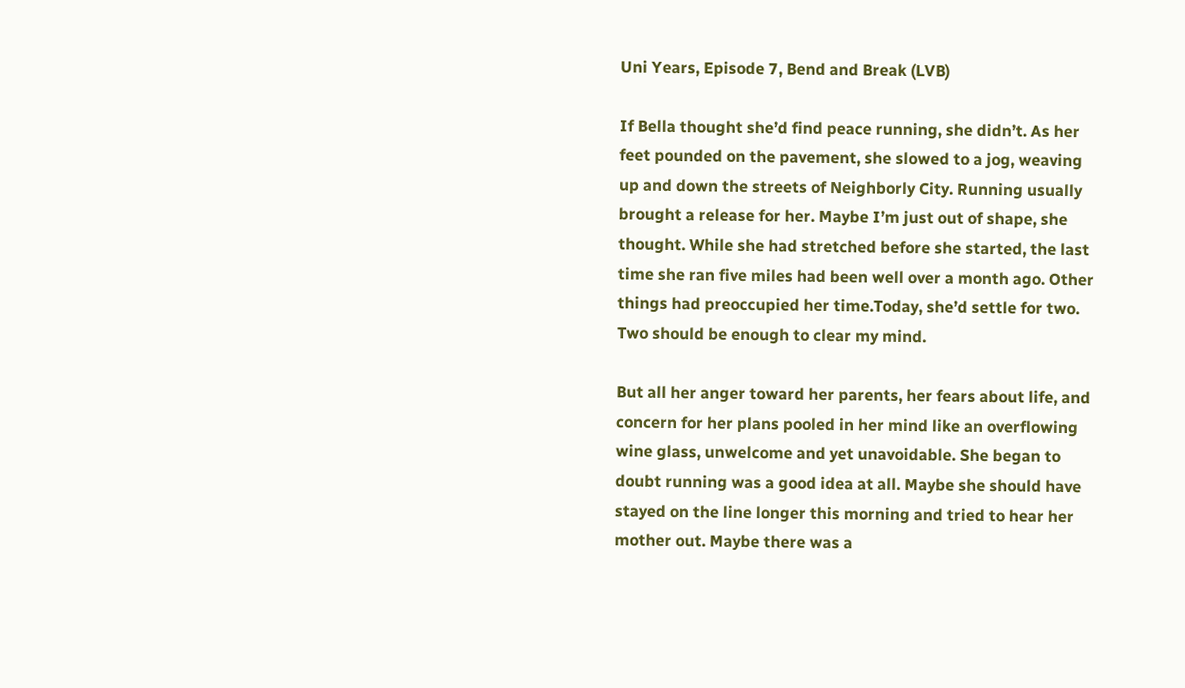Uni Years, Episode 7, Bend and Break (LVB)

If Bella thought she’d find peace running, she didn’t. As her feet pounded on the pavement, she slowed to a jog, weaving up and down the streets of Neighborly City. Running usually brought a release for her. Maybe I’m just out of shape, she thought. While she had stretched before she started, the last time she ran five miles had been well over a month ago. Other things had preoccupied her time.Today, she’d settle for two. Two should be enough to clear my mind.

But all her anger toward her parents, her fears about life, and concern for her plans pooled in her mind like an overflowing wine glass, unwelcome and yet unavoidable. She began to doubt running was a good idea at all. Maybe she should have stayed on the line longer this morning and tried to hear her mother out. Maybe there was a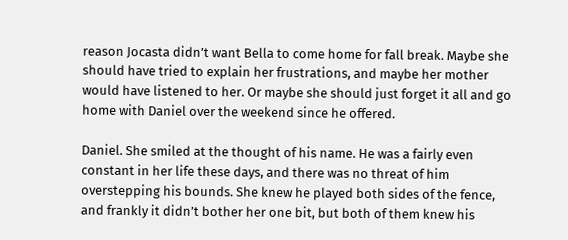reason Jocasta didn’t want Bella to come home for fall break. Maybe she should have tried to explain her frustrations, and maybe her mother would have listened to her. Or maybe she should just forget it all and go home with Daniel over the weekend since he offered.

Daniel. She smiled at the thought of his name. He was a fairly even constant in her life these days, and there was no threat of him overstepping his bounds. She knew he played both sides of the fence, and frankly it didn’t bother her one bit, but both of them knew his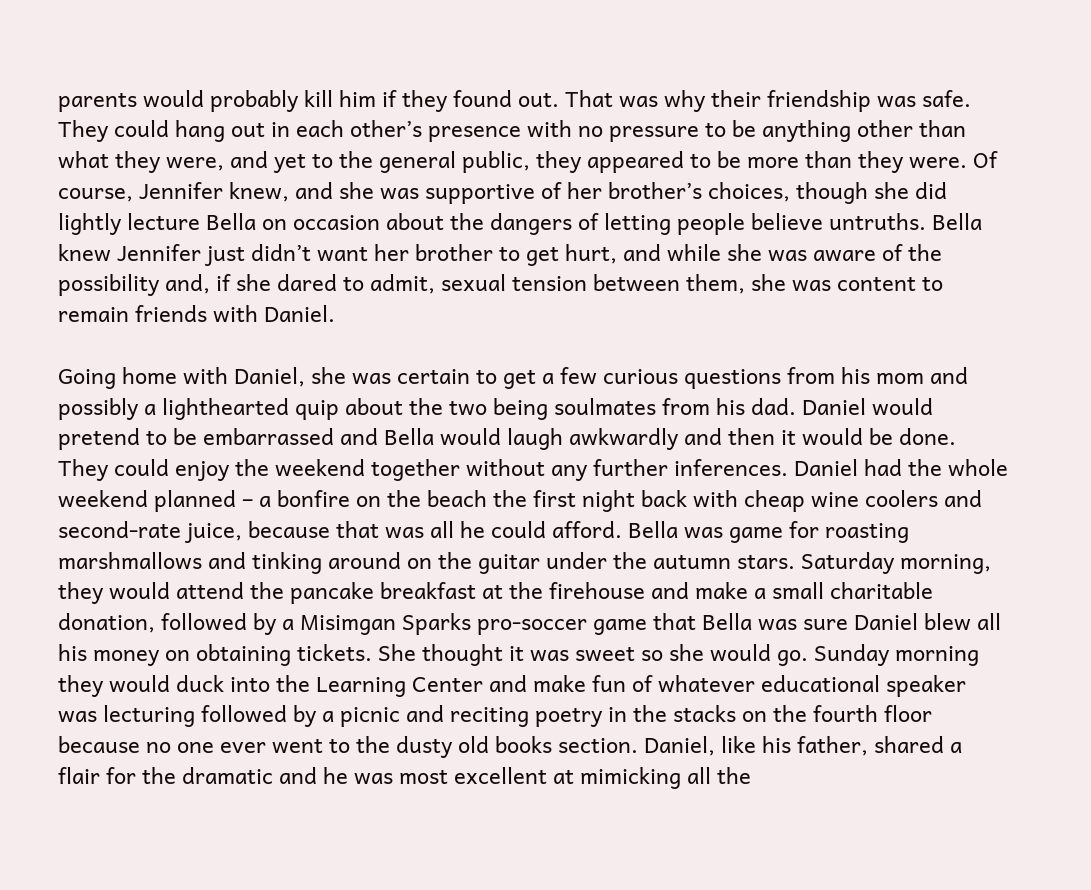parents would probably kill him if they found out. That was why their friendship was safe. They could hang out in each other’s presence with no pressure to be anything other than what they were, and yet to the general public, they appeared to be more than they were. Of course, Jennifer knew, and she was supportive of her brother’s choices, though she did lightly lecture Bella on occasion about the dangers of letting people believe untruths. Bella knew Jennifer just didn’t want her brother to get hurt, and while she was aware of the possibility and, if she dared to admit, sexual tension between them, she was content to remain friends with Daniel.

Going home with Daniel, she was certain to get a few curious questions from his mom and possibly a lighthearted quip about the two being soulmates from his dad. Daniel would pretend to be embarrassed and Bella would laugh awkwardly and then it would be done. They could enjoy the weekend together without any further inferences. Daniel had the whole weekend planned – a bonfire on the beach the first night back with cheap wine coolers and second-rate juice, because that was all he could afford. Bella was game for roasting marshmallows and tinking around on the guitar under the autumn stars. Saturday morning, they would attend the pancake breakfast at the firehouse and make a small charitable donation, followed by a Misimgan Sparks pro-soccer game that Bella was sure Daniel blew all his money on obtaining tickets. She thought it was sweet so she would go. Sunday morning they would duck into the Learning Center and make fun of whatever educational speaker was lecturing followed by a picnic and reciting poetry in the stacks on the fourth floor because no one ever went to the dusty old books section. Daniel, like his father, shared a flair for the dramatic and he was most excellent at mimicking all the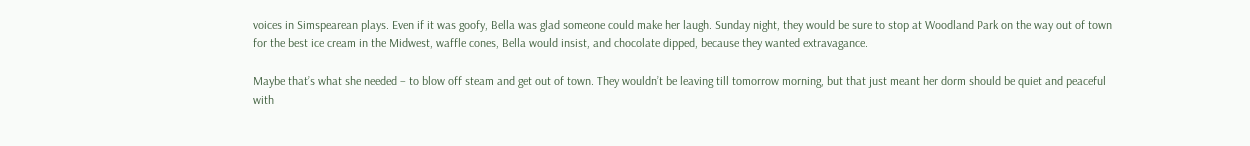voices in Simspearean plays. Even if it was goofy, Bella was glad someone could make her laugh. Sunday night, they would be sure to stop at Woodland Park on the way out of town for the best ice cream in the Midwest, waffle cones, Bella would insist, and chocolate dipped, because they wanted extravagance.

Maybe that’s what she needed – to blow off steam and get out of town. They wouldn’t be leaving till tomorrow morning, but that just meant her dorm should be quiet and peaceful with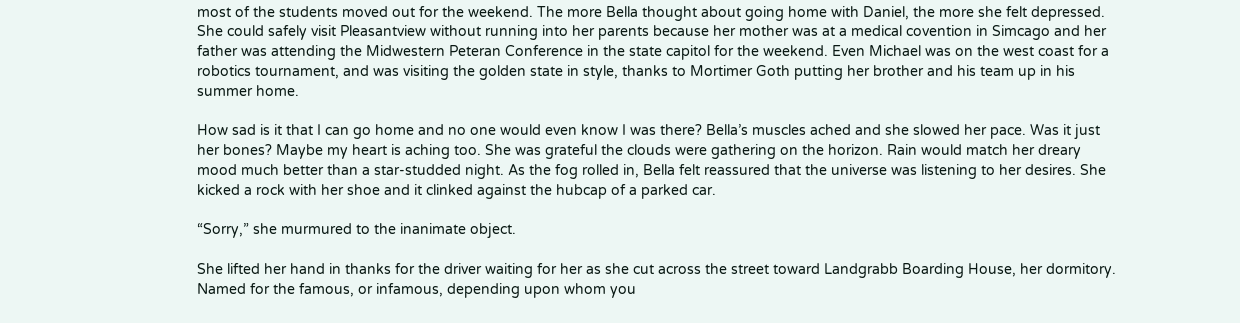most of the students moved out for the weekend. The more Bella thought about going home with Daniel, the more she felt depressed. She could safely visit Pleasantview without running into her parents because her mother was at a medical covention in Simcago and her father was attending the Midwestern Peteran Conference in the state capitol for the weekend. Even Michael was on the west coast for a robotics tournament, and was visiting the golden state in style, thanks to Mortimer Goth putting her brother and his team up in his summer home.

How sad is it that I can go home and no one would even know I was there? Bella’s muscles ached and she slowed her pace. Was it just her bones? Maybe my heart is aching too. She was grateful the clouds were gathering on the horizon. Rain would match her dreary mood much better than a star-studded night. As the fog rolled in, Bella felt reassured that the universe was listening to her desires. She kicked a rock with her shoe and it clinked against the hubcap of a parked car.

“Sorry,” she murmured to the inanimate object.

She lifted her hand in thanks for the driver waiting for her as she cut across the street toward Landgrabb Boarding House, her dormitory. Named for the famous, or infamous, depending upon whom you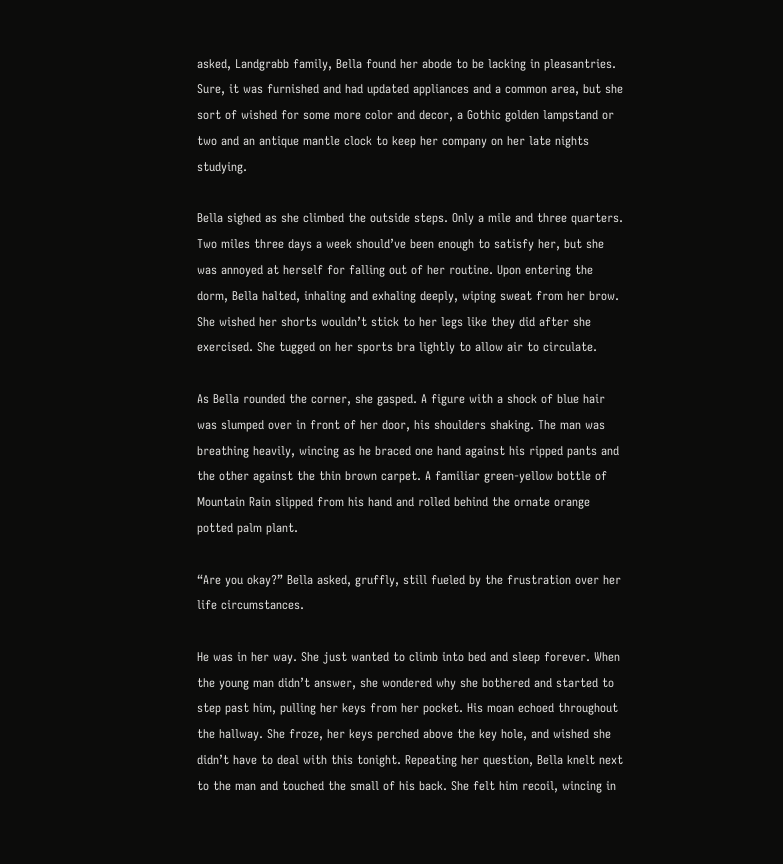asked, Landgrabb family, Bella found her abode to be lacking in pleasantries. Sure, it was furnished and had updated appliances and a common area, but she sort of wished for some more color and decor, a Gothic golden lampstand or two and an antique mantle clock to keep her company on her late nights studying.

Bella sighed as she climbed the outside steps. Only a mile and three quarters. Two miles three days a week should’ve been enough to satisfy her, but she was annoyed at herself for falling out of her routine. Upon entering the dorm, Bella halted, inhaling and exhaling deeply, wiping sweat from her brow. She wished her shorts wouldn’t stick to her legs like they did after she exercised. She tugged on her sports bra lightly to allow air to circulate.

As Bella rounded the corner, she gasped. A figure with a shock of blue hair was slumped over in front of her door, his shoulders shaking. The man was breathing heavily, wincing as he braced one hand against his ripped pants and the other against the thin brown carpet. A familiar green-yellow bottle of Mountain Rain slipped from his hand and rolled behind the ornate orange potted palm plant.

“Are you okay?” Bella asked, gruffly, still fueled by the frustration over her life circumstances.

He was in her way. She just wanted to climb into bed and sleep forever. When the young man didn’t answer, she wondered why she bothered and started to step past him, pulling her keys from her pocket. His moan echoed throughout the hallway. She froze, her keys perched above the key hole, and wished she didn’t have to deal with this tonight. Repeating her question, Bella knelt next to the man and touched the small of his back. She felt him recoil, wincing in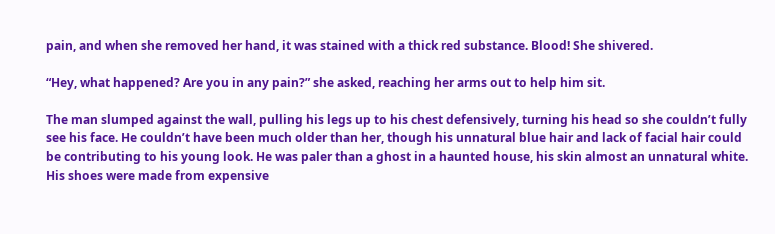pain, and when she removed her hand, it was stained with a thick red substance. Blood! She shivered.

“Hey, what happened? Are you in any pain?” she asked, reaching her arms out to help him sit.

The man slumped against the wall, pulling his legs up to his chest defensively, turning his head so she couldn’t fully see his face. He couldn’t have been much older than her, though his unnatural blue hair and lack of facial hair could be contributing to his young look. He was paler than a ghost in a haunted house, his skin almost an unnatural white. His shoes were made from expensive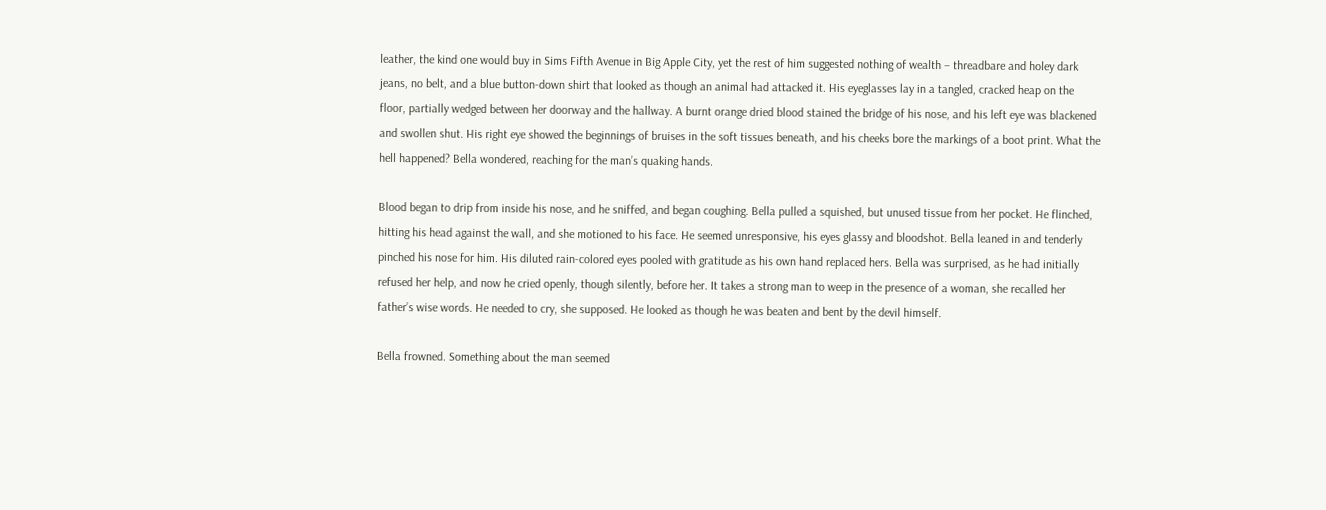leather, the kind one would buy in Sims Fifth Avenue in Big Apple City, yet the rest of him suggested nothing of wealth – threadbare and holey dark jeans, no belt, and a blue button-down shirt that looked as though an animal had attacked it. His eyeglasses lay in a tangled, cracked heap on the floor, partially wedged between her doorway and the hallway. A burnt orange dried blood stained the bridge of his nose, and his left eye was blackened and swollen shut. His right eye showed the beginnings of bruises in the soft tissues beneath, and his cheeks bore the markings of a boot print. What the hell happened? Bella wondered, reaching for the man’s quaking hands.

Blood began to drip from inside his nose, and he sniffed, and began coughing. Bella pulled a squished, but unused tissue from her pocket. He flinched, hitting his head against the wall, and she motioned to his face. He seemed unresponsive, his eyes glassy and bloodshot. Bella leaned in and tenderly pinched his nose for him. His diluted rain-colored eyes pooled with gratitude as his own hand replaced hers. Bella was surprised, as he had initially refused her help, and now he cried openly, though silently, before her. It takes a strong man to weep in the presence of a woman, she recalled her father’s wise words. He needed to cry, she supposed. He looked as though he was beaten and bent by the devil himself.

Bella frowned. Something about the man seemed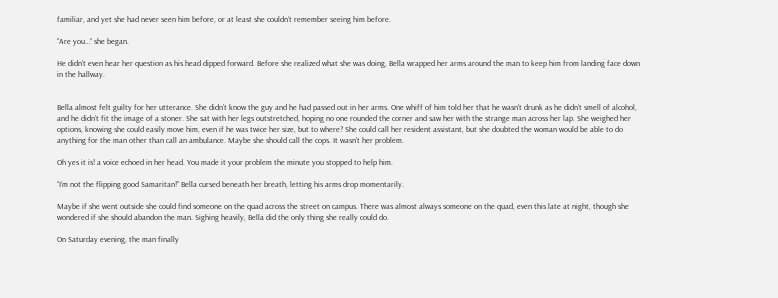familiar, and yet she had never seen him before, or at least she couldn’t remember seeing him before.

“Are you…” she began.

He didn’t even hear her question as his head dipped forward. Before she realized what she was doing, Bella wrapped her arms around the man to keep him from landing face down in the hallway.


Bella almost felt guilty for her utterance. She didn’t know the guy and he had passed out in her arms. One whiff of him told her that he wasn’t drunk as he didn’t smell of alcohol, and he didn’t fit the image of a stoner. She sat with her legs outstretched, hoping no one rounded the corner and saw her with the strange man across her lap. She weighed her options, knowing she could easily move him, even if he was twice her size, but to where? She could call her resident assistant, but she doubted the woman would be able to do anything for the man other than call an ambulance. Maybe she should call the cops. It wasn’t her problem.

Oh yes it is! a voice echoed in her head. You made it your problem the minute you stopped to help him.

“I’m not the flipping good Samaritan!” Bella cursed beneath her breath, letting his arms drop momentarily.

Maybe if she went outside she could find someone on the quad across the street on campus. There was almost always someone on the quad, even this late at night, though she wondered if she should abandon the man. Sighing heavily, Bella did the only thing she really could do.

On Saturday evening, the man finally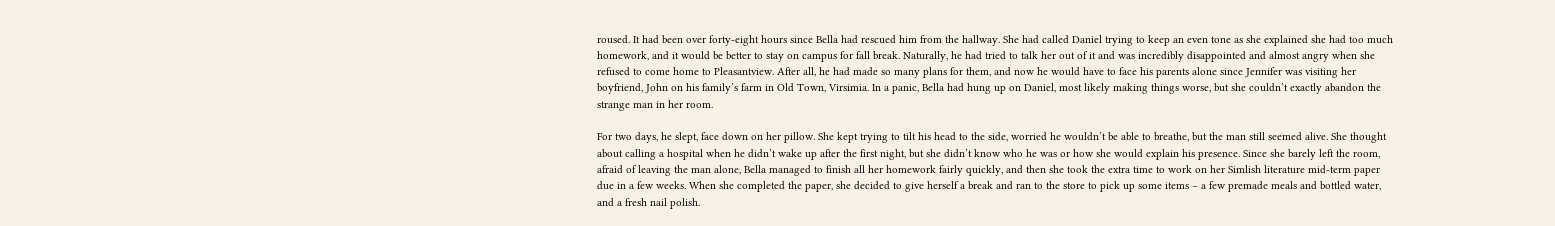roused. It had been over forty-eight hours since Bella had rescued him from the hallway. She had called Daniel trying to keep an even tone as she explained she had too much homework, and it would be better to stay on campus for fall break. Naturally, he had tried to talk her out of it and was incredibly disappointed and almost angry when she refused to come home to Pleasantview. After all, he had made so many plans for them, and now he would have to face his parents alone since Jennifer was visiting her boyfriend, John on his family’s farm in Old Town, Virsimia. In a panic, Bella had hung up on Daniel, most likely making things worse, but she couldn’t exactly abandon the strange man in her room.

For two days, he slept, face down on her pillow. She kept trying to tilt his head to the side, worried he wouldn’t be able to breathe, but the man still seemed alive. She thought about calling a hospital when he didn’t wake up after the first night, but she didn’t know who he was or how she would explain his presence. Since she barely left the room, afraid of leaving the man alone, Bella managed to finish all her homework fairly quickly, and then she took the extra time to work on her Simlish literature mid-term paper due in a few weeks. When she completed the paper, she decided to give herself a break and ran to the store to pick up some items – a few premade meals and bottled water, and a fresh nail polish.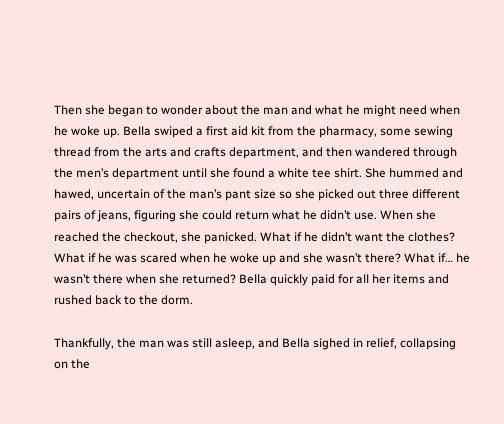Then she began to wonder about the man and what he might need when he woke up. Bella swiped a first aid kit from the pharmacy, some sewing thread from the arts and crafts department, and then wandered through the men’s department until she found a white tee shirt. She hummed and hawed, uncertain of the man’s pant size so she picked out three different pairs of jeans, figuring she could return what he didn’t use. When she reached the checkout, she panicked. What if he didn’t want the clothes? What if he was scared when he woke up and she wasn’t there? What if… he wasn’t there when she returned? Bella quickly paid for all her items and rushed back to the dorm.

Thankfully, the man was still asleep, and Bella sighed in relief, collapsing on the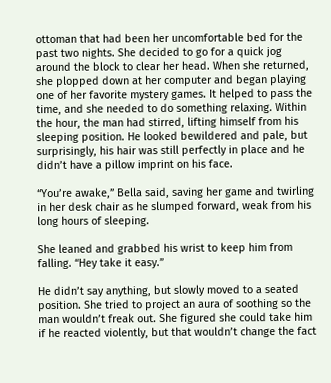ottoman that had been her uncomfortable bed for the past two nights. She decided to go for a quick jog around the block to clear her head. When she returned, she plopped down at her computer and began playing one of her favorite mystery games. It helped to pass the time, and she needed to do something relaxing. Within the hour, the man had stirred, lifting himself from his sleeping position. He looked bewildered and pale, but surprisingly, his hair was still perfectly in place and he didn’t have a pillow imprint on his face.

“You’re awake,” Bella said, saving her game and twirling in her desk chair as he slumped forward, weak from his long hours of sleeping.

She leaned and grabbed his wrist to keep him from falling. “Hey take it easy.”

He didn’t say anything, but slowly moved to a seated position. She tried to project an aura of soothing so the man wouldn’t freak out. She figured she could take him if he reacted violently, but that wouldn’t change the fact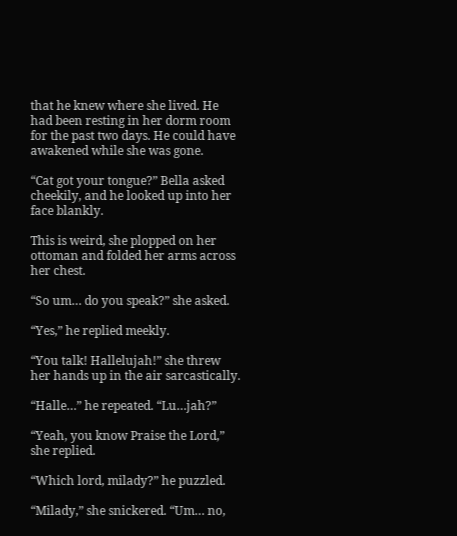that he knew where she lived. He had been resting in her dorm room for the past two days. He could have awakened while she was gone.

“Cat got your tongue?” Bella asked cheekily, and he looked up into her face blankly.

This is weird, she plopped on her ottoman and folded her arms across her chest.

“So um… do you speak?” she asked.

“Yes,” he replied meekly.

“You talk! Hallelujah!” she threw her hands up in the air sarcastically.

“Halle…” he repeated. “Lu…jah?”

“Yeah, you know Praise the Lord,” she replied.

“Which lord, milady?” he puzzled.

“Milady,” she snickered. “Um… no,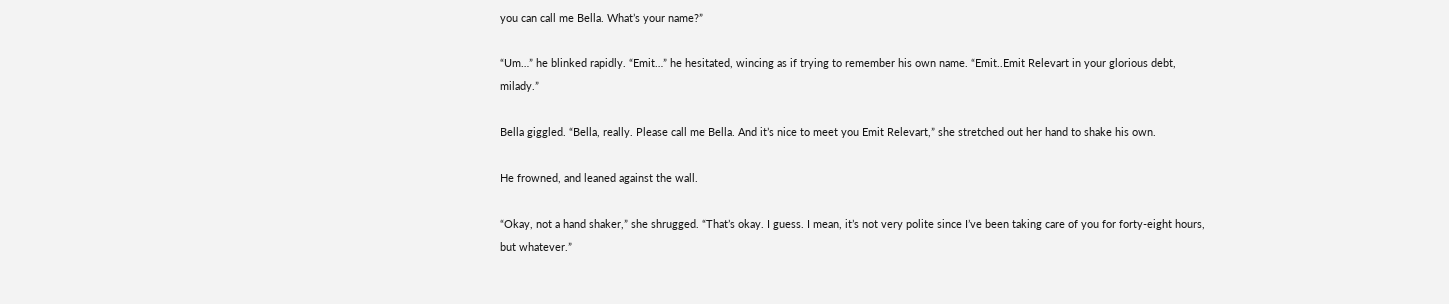you can call me Bella. What’s your name?”

“Um…” he blinked rapidly. “Emit…” he hesitated, wincing as if trying to remember his own name. “Emit..Emit Relevart in your glorious debt, milady.”

Bella giggled. “Bella, really. Please call me Bella. And it’s nice to meet you Emit Relevart,” she stretched out her hand to shake his own.

He frowned, and leaned against the wall.

“Okay, not a hand shaker,” she shrugged. “That’s okay. I guess. I mean, it’s not very polite since I’ve been taking care of you for forty-eight hours, but whatever.”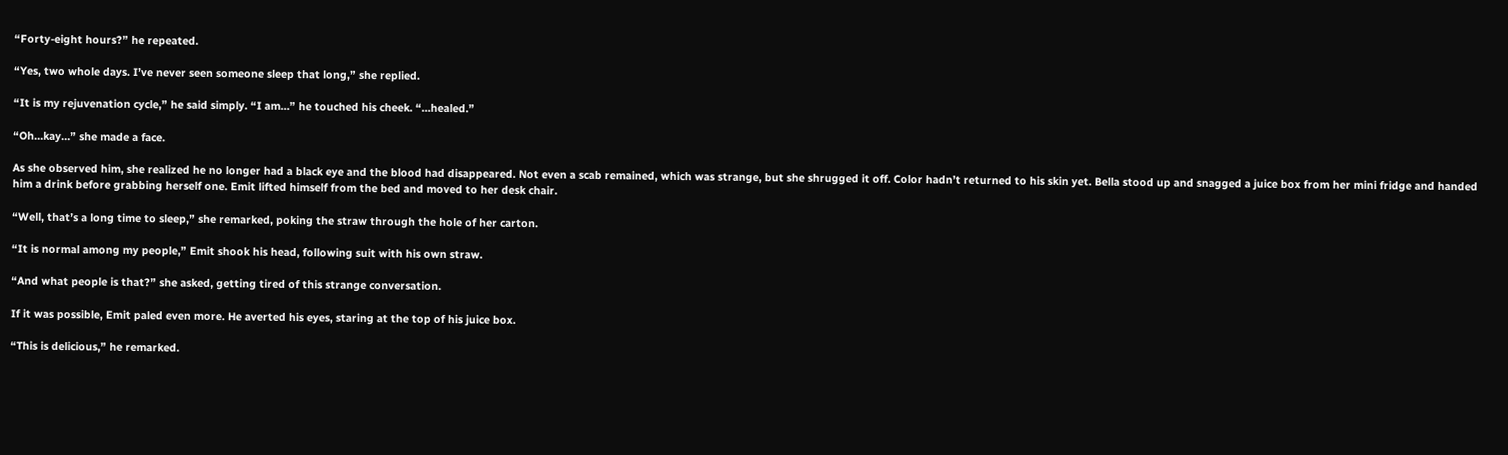“Forty-eight hours?” he repeated.

“Yes, two whole days. I’ve never seen someone sleep that long,” she replied.

“It is my rejuvenation cycle,” he said simply. “I am…” he touched his cheek. “…healed.”

“Oh…kay…” she made a face.

As she observed him, she realized he no longer had a black eye and the blood had disappeared. Not even a scab remained, which was strange, but she shrugged it off. Color hadn’t returned to his skin yet. Bella stood up and snagged a juice box from her mini fridge and handed him a drink before grabbing herself one. Emit lifted himself from the bed and moved to her desk chair.

“Well, that’s a long time to sleep,” she remarked, poking the straw through the hole of her carton.

“It is normal among my people,” Emit shook his head, following suit with his own straw.

“And what people is that?” she asked, getting tired of this strange conversation.

If it was possible, Emit paled even more. He averted his eyes, staring at the top of his juice box.

“This is delicious,” he remarked.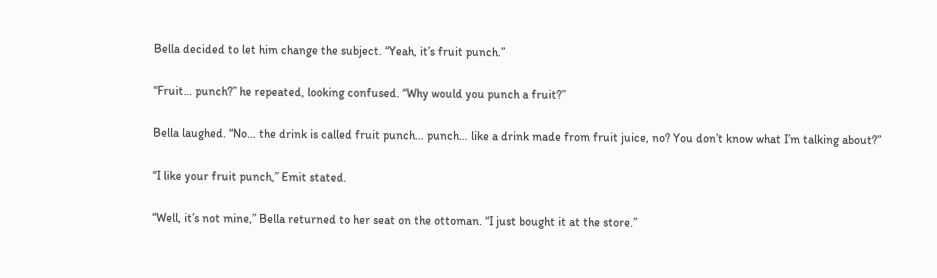Bella decided to let him change the subject. “Yeah, it’s fruit punch.”

“Fruit… punch?” he repeated, looking confused. “Why would you punch a fruit?”

Bella laughed. “No… the drink is called fruit punch… punch… like a drink made from fruit juice, no? You don’t know what I’m talking about?”

“I like your fruit punch,” Emit stated.

“Well, it’s not mine,” Bella returned to her seat on the ottoman. “I just bought it at the store.”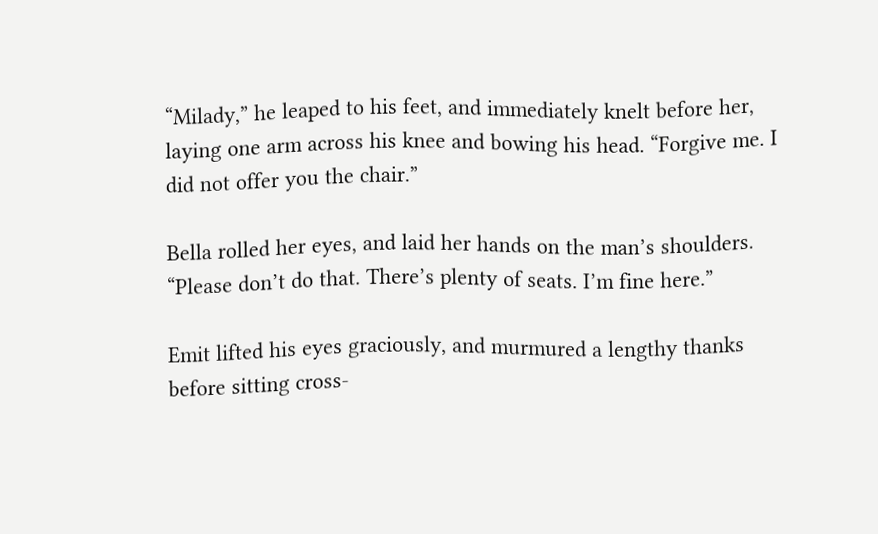“Milady,” he leaped to his feet, and immediately knelt before her, laying one arm across his knee and bowing his head. “Forgive me. I did not offer you the chair.”

Bella rolled her eyes, and laid her hands on the man’s shoulders. “Please don’t do that. There’s plenty of seats. I’m fine here.”

Emit lifted his eyes graciously, and murmured a lengthy thanks before sitting cross-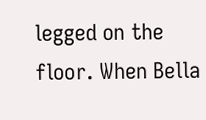legged on the floor. When Bella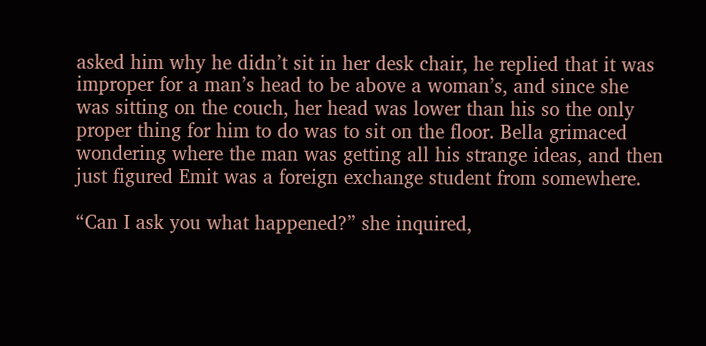asked him why he didn’t sit in her desk chair, he replied that it was improper for a man’s head to be above a woman’s, and since she was sitting on the couch, her head was lower than his so the only proper thing for him to do was to sit on the floor. Bella grimaced wondering where the man was getting all his strange ideas, and then just figured Emit was a foreign exchange student from somewhere.

“Can I ask you what happened?” she inquired,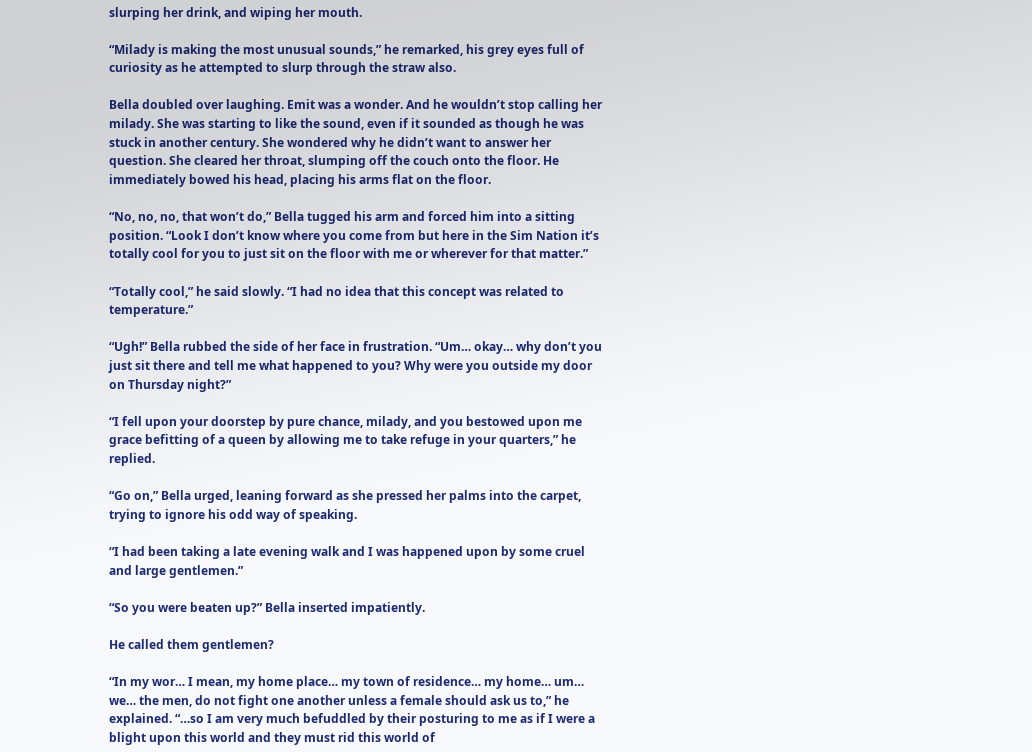slurping her drink, and wiping her mouth.

“Milady is making the most unusual sounds,” he remarked, his grey eyes full of curiosity as he attempted to slurp through the straw also.

Bella doubled over laughing. Emit was a wonder. And he wouldn’t stop calling her milady. She was starting to like the sound, even if it sounded as though he was stuck in another century. She wondered why he didn’t want to answer her question. She cleared her throat, slumping off the couch onto the floor. He immediately bowed his head, placing his arms flat on the floor.

“No, no, no, that won’t do,” Bella tugged his arm and forced him into a sitting position. “Look I don’t know where you come from but here in the Sim Nation it’s totally cool for you to just sit on the floor with me or wherever for that matter.”

“Totally cool,” he said slowly. “I had no idea that this concept was related to temperature.”

“Ugh!” Bella rubbed the side of her face in frustration. “Um… okay… why don’t you just sit there and tell me what happened to you? Why were you outside my door on Thursday night?”

“I fell upon your doorstep by pure chance, milady, and you bestowed upon me grace befitting of a queen by allowing me to take refuge in your quarters,” he replied.

“Go on,” Bella urged, leaning forward as she pressed her palms into the carpet, trying to ignore his odd way of speaking.

“I had been taking a late evening walk and I was happened upon by some cruel and large gentlemen.”

“So you were beaten up?” Bella inserted impatiently.

He called them gentlemen?

“In my wor… I mean, my home place… my town of residence… my home… um… we… the men, do not fight one another unless a female should ask us to,” he explained. “…so I am very much befuddled by their posturing to me as if I were a blight upon this world and they must rid this world of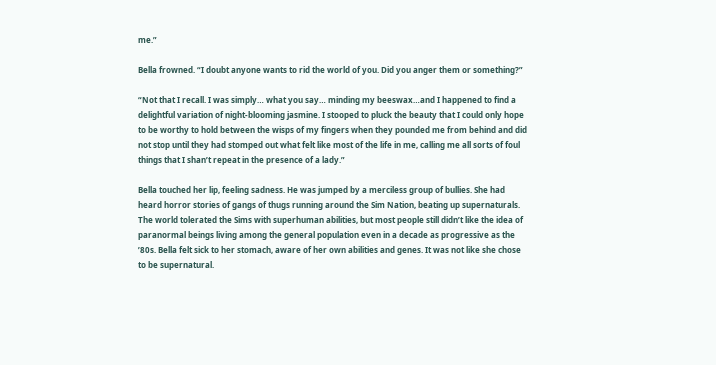me.”

Bella frowned. “I doubt anyone wants to rid the world of you. Did you anger them or something?”

“Not that I recall. I was simply… what you say… minding my beeswax…and I happened to find a delightful variation of night-blooming jasmine. I stooped to pluck the beauty that I could only hope to be worthy to hold between the wisps of my fingers when they pounded me from behind and did not stop until they had stomped out what felt like most of the life in me, calling me all sorts of foul things that I shan’t repeat in the presence of a lady.”

Bella touched her lip, feeling sadness. He was jumped by a merciless group of bullies. She had heard horror stories of gangs of thugs running around the Sim Nation, beating up supernaturals. The world tolerated the Sims with superhuman abilities, but most people still didn’t like the idea of paranormal beings living among the general population even in a decade as progressive as the ’80s. Bella felt sick to her stomach, aware of her own abilities and genes. It was not like she chose to be supernatural.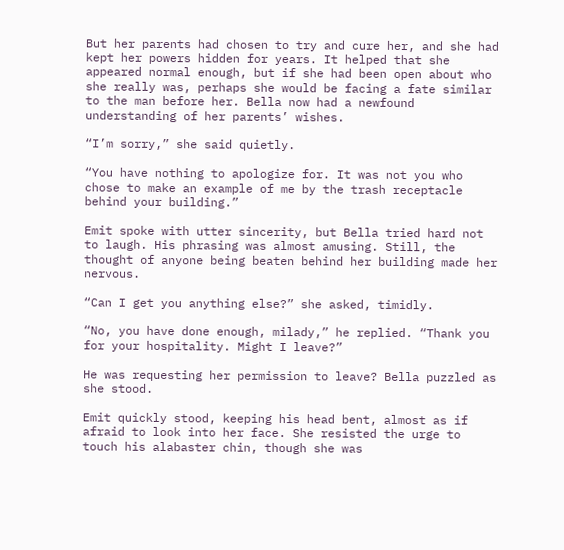But her parents had chosen to try and cure her, and she had kept her powers hidden for years. It helped that she appeared normal enough, but if she had been open about who she really was, perhaps she would be facing a fate similar to the man before her. Bella now had a newfound understanding of her parents’ wishes.

“I’m sorry,” she said quietly.

“You have nothing to apologize for. It was not you who chose to make an example of me by the trash receptacle behind your building.”

Emit spoke with utter sincerity, but Bella tried hard not to laugh. His phrasing was almost amusing. Still, the thought of anyone being beaten behind her building made her nervous.

“Can I get you anything else?” she asked, timidly.

“No, you have done enough, milady,” he replied. “Thank you for your hospitality. Might I leave?”

He was requesting her permission to leave? Bella puzzled as she stood.

Emit quickly stood, keeping his head bent, almost as if afraid to look into her face. She resisted the urge to touch his alabaster chin, though she was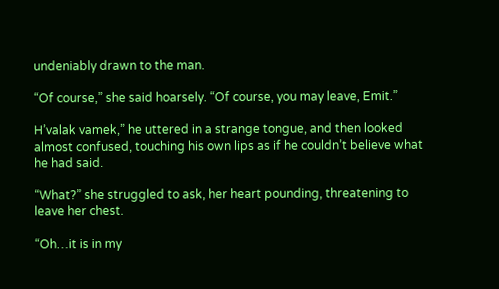undeniably drawn to the man.

“Of course,” she said hoarsely. “Of course, you may leave, Emit.”

H’valak vamek,” he uttered in a strange tongue, and then looked almost confused, touching his own lips as if he couldn’t believe what he had said.

“What?” she struggled to ask, her heart pounding, threatening to leave her chest.

“Oh…it is in my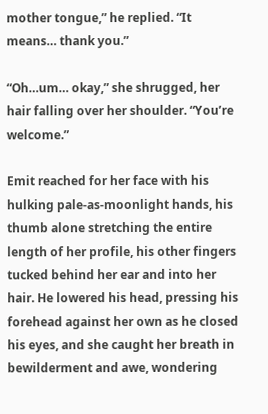mother tongue,” he replied. “It means… thank you.”

“Oh…um… okay,” she shrugged, her hair falling over her shoulder. “You’re welcome.”

Emit reached for her face with his hulking pale-as-moonlight hands, his thumb alone stretching the entire length of her profile, his other fingers tucked behind her ear and into her hair. He lowered his head, pressing his forehead against her own as he closed his eyes, and she caught her breath in bewilderment and awe, wondering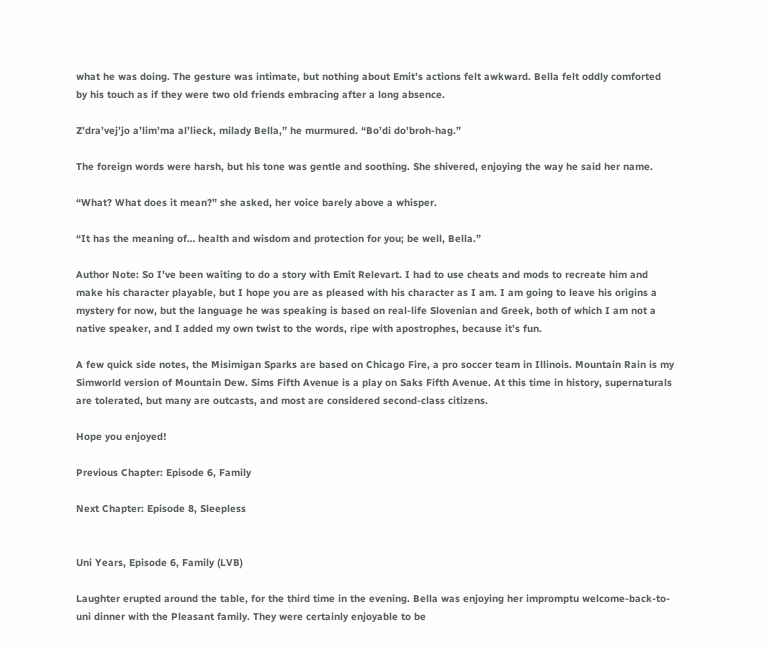what he was doing. The gesture was intimate, but nothing about Emit’s actions felt awkward. Bella felt oddly comforted by his touch as if they were two old friends embracing after a long absence.

Z’dra’vej’jo a’lim’ma al’lieck, milady Bella,” he murmured. “Bo’di do’broh-hag.”

The foreign words were harsh, but his tone was gentle and soothing. She shivered, enjoying the way he said her name.

“What? What does it mean?” she asked, her voice barely above a whisper.

“It has the meaning of… health and wisdom and protection for you; be well, Bella.”

Author Note: So I’ve been waiting to do a story with Emit Relevart. I had to use cheats and mods to recreate him and make his character playable, but I hope you are as pleased with his character as I am. I am going to leave his origins a mystery for now, but the language he was speaking is based on real-life Slovenian and Greek, both of which I am not a native speaker, and I added my own twist to the words, ripe with apostrophes, because it’s fun.

A few quick side notes, the Misimigan Sparks are based on Chicago Fire, a pro soccer team in Illinois. Mountain Rain is my Simworld version of Mountain Dew. Sims Fifth Avenue is a play on Saks Fifth Avenue. At this time in history, supernaturals are tolerated, but many are outcasts, and most are considered second-class citizens.

Hope you enjoyed!

Previous Chapter: Episode 6, Family

Next Chapter: Episode 8, Sleepless


Uni Years, Episode 6, Family (LVB)

Laughter erupted around the table, for the third time in the evening. Bella was enjoying her impromptu welcome-back-to-uni dinner with the Pleasant family. They were certainly enjoyable to be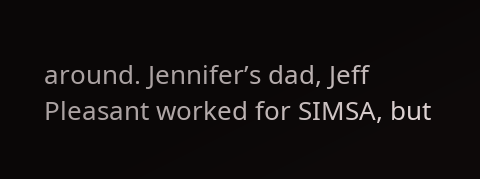around. Jennifer’s dad, Jeff Pleasant worked for SIMSA, but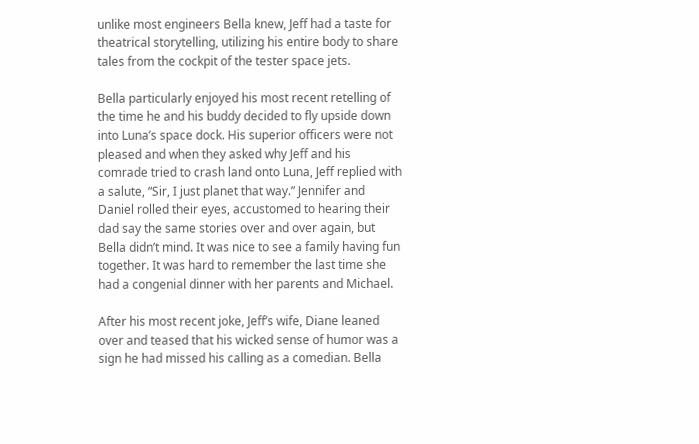unlike most engineers Bella knew, Jeff had a taste for theatrical storytelling, utilizing his entire body to share tales from the cockpit of the tester space jets.

Bella particularly enjoyed his most recent retelling of the time he and his buddy decided to fly upside down into Luna’s space dock. His superior officers were not pleased and when they asked why Jeff and his comrade tried to crash land onto Luna, Jeff replied with a salute, “Sir, I just planet that way.” Jennifer and Daniel rolled their eyes, accustomed to hearing their dad say the same stories over and over again, but Bella didn’t mind. It was nice to see a family having fun together. It was hard to remember the last time she had a congenial dinner with her parents and Michael.

After his most recent joke, Jeff’s wife, Diane leaned over and teased that his wicked sense of humor was a sign he had missed his calling as a comedian. Bella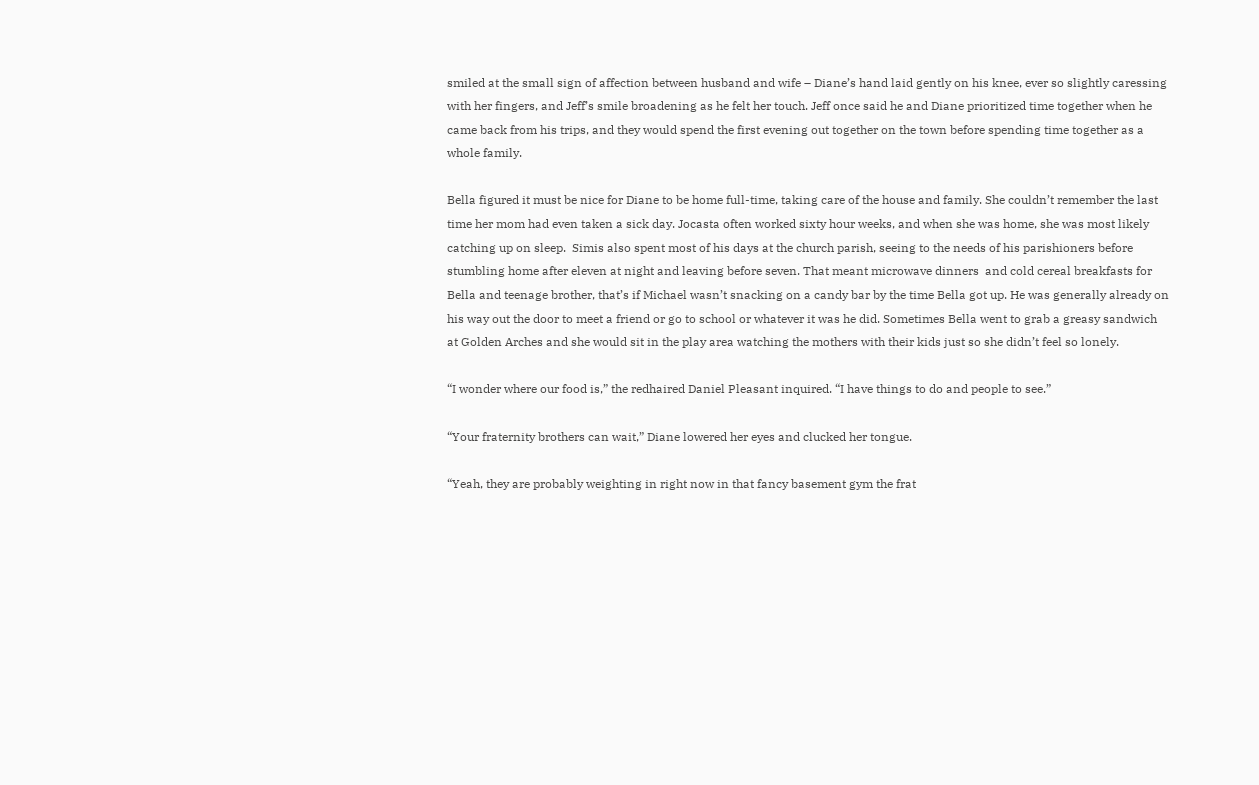smiled at the small sign of affection between husband and wife – Diane’s hand laid gently on his knee, ever so slightly caressing with her fingers, and Jeff’s smile broadening as he felt her touch. Jeff once said he and Diane prioritized time together when he came back from his trips, and they would spend the first evening out together on the town before spending time together as a whole family.

Bella figured it must be nice for Diane to be home full-time, taking care of the house and family. She couldn’t remember the last time her mom had even taken a sick day. Jocasta often worked sixty hour weeks, and when she was home, she was most likely catching up on sleep.  Simis also spent most of his days at the church parish, seeing to the needs of his parishioners before stumbling home after eleven at night and leaving before seven. That meant microwave dinners  and cold cereal breakfasts for Bella and teenage brother, that’s if Michael wasn’t snacking on a candy bar by the time Bella got up. He was generally already on his way out the door to meet a friend or go to school or whatever it was he did. Sometimes Bella went to grab a greasy sandwich at Golden Arches and she would sit in the play area watching the mothers with their kids just so she didn’t feel so lonely.

“I wonder where our food is,” the redhaired Daniel Pleasant inquired. “I have things to do and people to see.”

“Your fraternity brothers can wait,” Diane lowered her eyes and clucked her tongue.

“Yeah, they are probably weighting in right now in that fancy basement gym the frat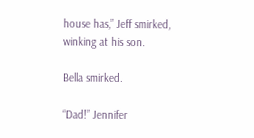house has,” Jeff smirked, winking at his son.

Bella smirked.

“Dad!” Jennifer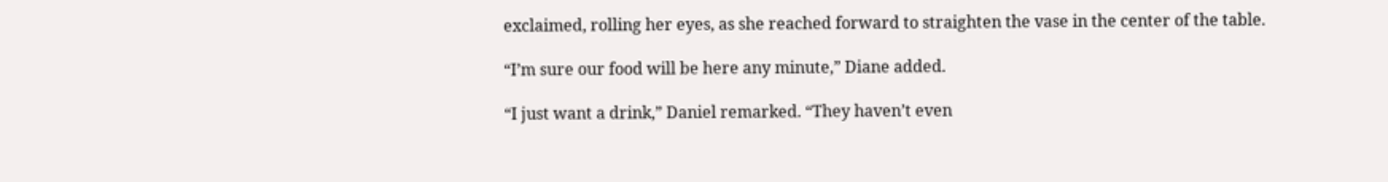exclaimed, rolling her eyes, as she reached forward to straighten the vase in the center of the table.

“I’m sure our food will be here any minute,” Diane added.

“I just want a drink,” Daniel remarked. “They haven’t even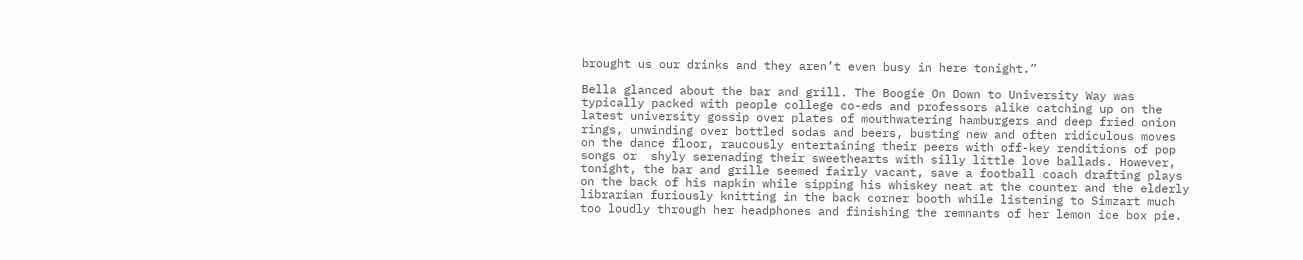brought us our drinks and they aren’t even busy in here tonight.”

Bella glanced about the bar and grill. The Boogie On Down to University Way was typically packed with people college co-eds and professors alike catching up on the latest university gossip over plates of mouthwatering hamburgers and deep fried onion rings, unwinding over bottled sodas and beers, busting new and often ridiculous moves on the dance floor, raucously entertaining their peers with off-key renditions of pop songs or  shyly serenading their sweethearts with silly little love ballads. However, tonight, the bar and grille seemed fairly vacant, save a football coach drafting plays on the back of his napkin while sipping his whiskey neat at the counter and the elderly librarian furiously knitting in the back corner booth while listening to Simzart much too loudly through her headphones and finishing the remnants of her lemon ice box pie.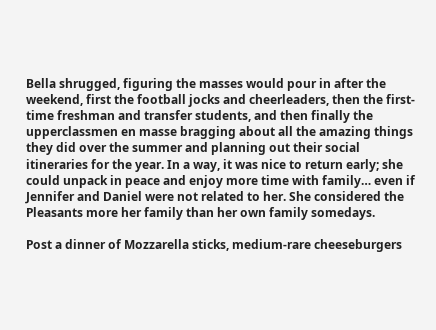Bella shrugged, figuring the masses would pour in after the weekend, first the football jocks and cheerleaders, then the first-time freshman and transfer students, and then finally the upperclassmen en masse bragging about all the amazing things they did over the summer and planning out their social itineraries for the year. In a way, it was nice to return early; she could unpack in peace and enjoy more time with family… even if Jennifer and Daniel were not related to her. She considered the Pleasants more her family than her own family somedays.

Post a dinner of Mozzarella sticks, medium-rare cheeseburgers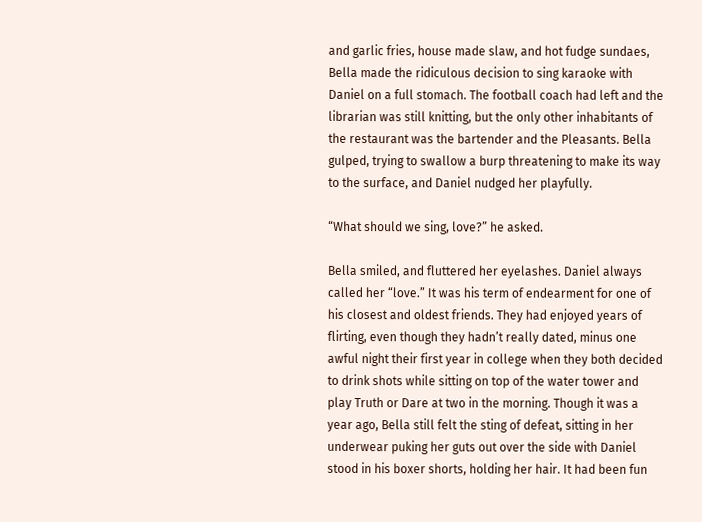and garlic fries, house made slaw, and hot fudge sundaes, Bella made the ridiculous decision to sing karaoke with Daniel on a full stomach. The football coach had left and the librarian was still knitting, but the only other inhabitants of the restaurant was the bartender and the Pleasants. Bella gulped, trying to swallow a burp threatening to make its way to the surface, and Daniel nudged her playfully.

“What should we sing, love?” he asked.

Bella smiled, and fluttered her eyelashes. Daniel always called her “love.” It was his term of endearment for one of his closest and oldest friends. They had enjoyed years of flirting, even though they hadn’t really dated, minus one awful night their first year in college when they both decided to drink shots while sitting on top of the water tower and play Truth or Dare at two in the morning. Though it was a year ago, Bella still felt the sting of defeat, sitting in her underwear puking her guts out over the side with Daniel stood in his boxer shorts, holding her hair. It had been fun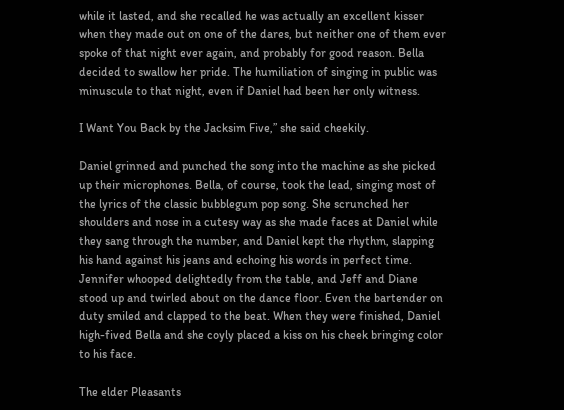while it lasted, and she recalled he was actually an excellent kisser when they made out on one of the dares, but neither one of them ever spoke of that night ever again, and probably for good reason. Bella decided to swallow her pride. The humiliation of singing in public was minuscule to that night, even if Daniel had been her only witness.

I Want You Back by the Jacksim Five,” she said cheekily.

Daniel grinned and punched the song into the machine as she picked up their microphones. Bella, of course, took the lead, singing most of the lyrics of the classic bubblegum pop song. She scrunched her shoulders and nose in a cutesy way as she made faces at Daniel while they sang through the number, and Daniel kept the rhythm, slapping his hand against his jeans and echoing his words in perfect time. Jennifer whooped delightedly from the table, and Jeff and Diane stood up and twirled about on the dance floor. Even the bartender on duty smiled and clapped to the beat. When they were finished, Daniel high-fived Bella and she coyly placed a kiss on his cheek bringing color to his face.

The elder Pleasants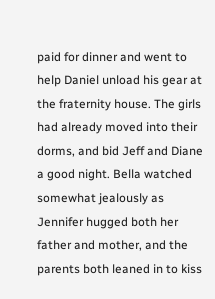paid for dinner and went to help Daniel unload his gear at the fraternity house. The girls had already moved into their dorms, and bid Jeff and Diane a good night. Bella watched somewhat jealously as Jennifer hugged both her father and mother, and the parents both leaned in to kiss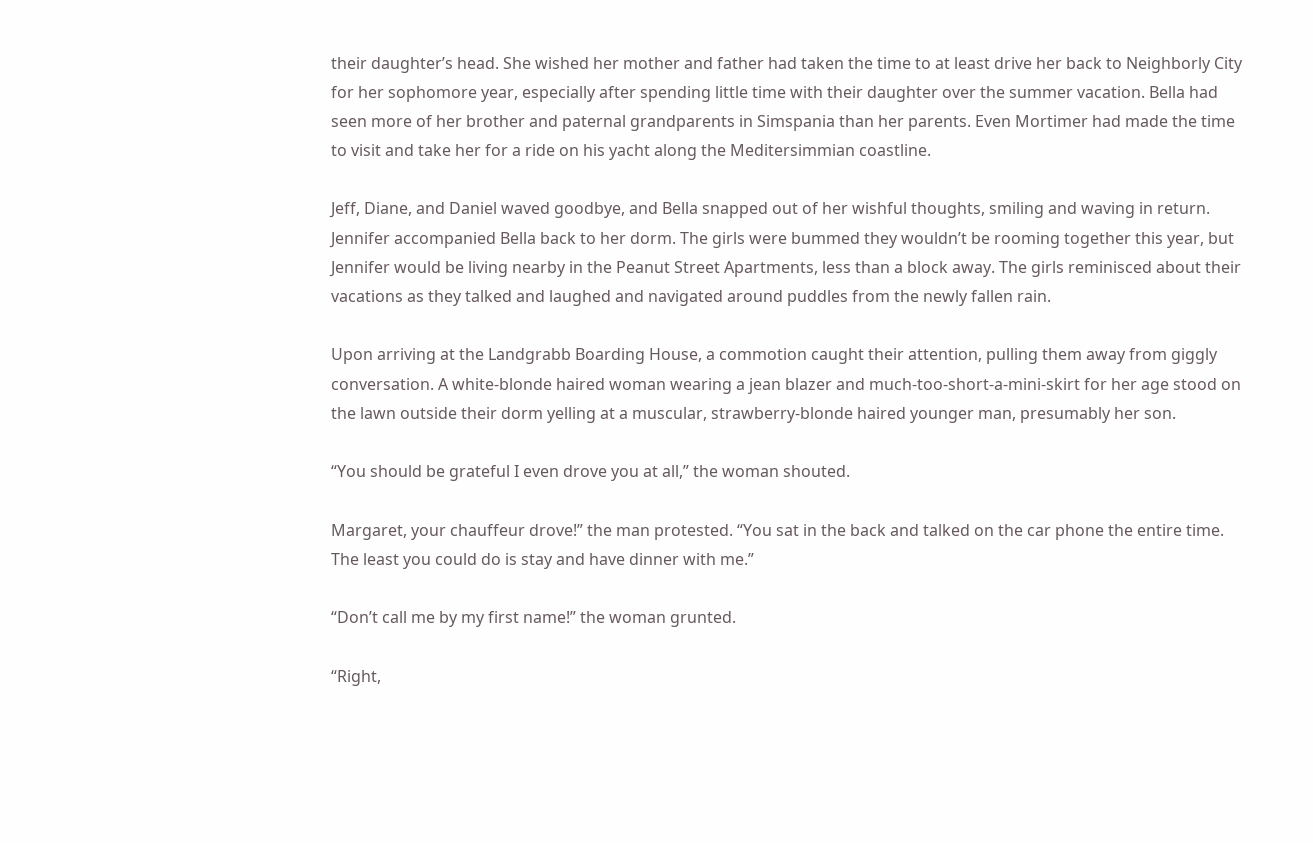their daughter’s head. She wished her mother and father had taken the time to at least drive her back to Neighborly City for her sophomore year, especially after spending little time with their daughter over the summer vacation. Bella had seen more of her brother and paternal grandparents in Simspania than her parents. Even Mortimer had made the time to visit and take her for a ride on his yacht along the Meditersimmian coastline.

Jeff, Diane, and Daniel waved goodbye, and Bella snapped out of her wishful thoughts, smiling and waving in return. Jennifer accompanied Bella back to her dorm. The girls were bummed they wouldn’t be rooming together this year, but Jennifer would be living nearby in the Peanut Street Apartments, less than a block away. The girls reminisced about their vacations as they talked and laughed and navigated around puddles from the newly fallen rain.

Upon arriving at the Landgrabb Boarding House, a commotion caught their attention, pulling them away from giggly conversation. A white-blonde haired woman wearing a jean blazer and much-too-short-a-mini-skirt for her age stood on the lawn outside their dorm yelling at a muscular, strawberry-blonde haired younger man, presumably her son.

“You should be grateful I even drove you at all,” the woman shouted.

Margaret, your chauffeur drove!” the man protested. “You sat in the back and talked on the car phone the entire time. The least you could do is stay and have dinner with me.”

“Don’t call me by my first name!” the woman grunted.

“Right,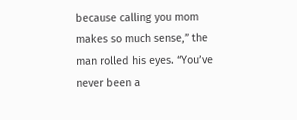because calling you mom makes so much sense,” the man rolled his eyes. “You’ve never been a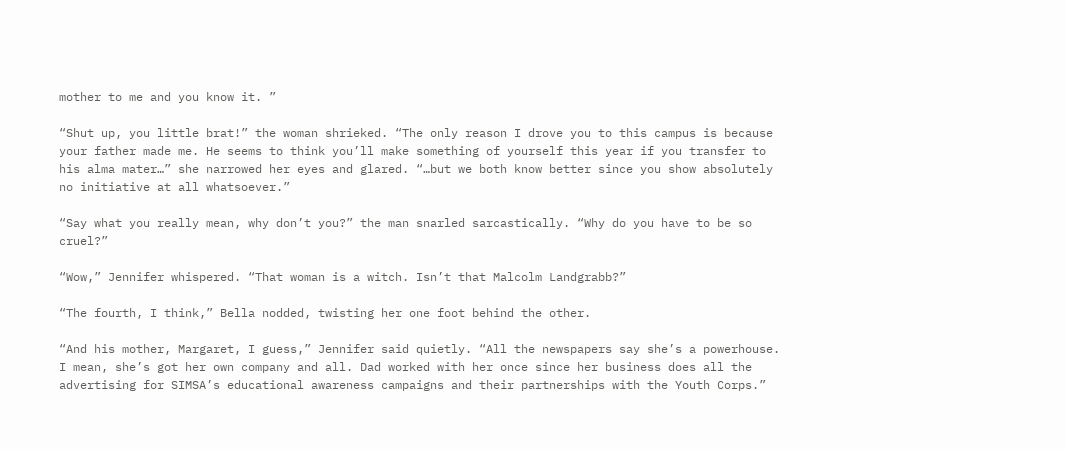mother to me and you know it. ”

“Shut up, you little brat!” the woman shrieked. “The only reason I drove you to this campus is because your father made me. He seems to think you’ll make something of yourself this year if you transfer to his alma mater…” she narrowed her eyes and glared. “…but we both know better since you show absolutely no initiative at all whatsoever.”

“Say what you really mean, why don’t you?” the man snarled sarcastically. “Why do you have to be so cruel?”

“Wow,” Jennifer whispered. “That woman is a witch. Isn’t that Malcolm Landgrabb?”

“The fourth, I think,” Bella nodded, twisting her one foot behind the other.

“And his mother, Margaret, I guess,” Jennifer said quietly. “All the newspapers say she’s a powerhouse. I mean, she’s got her own company and all. Dad worked with her once since her business does all the advertising for SIMSA’s educational awareness campaigns and their partnerships with the Youth Corps.”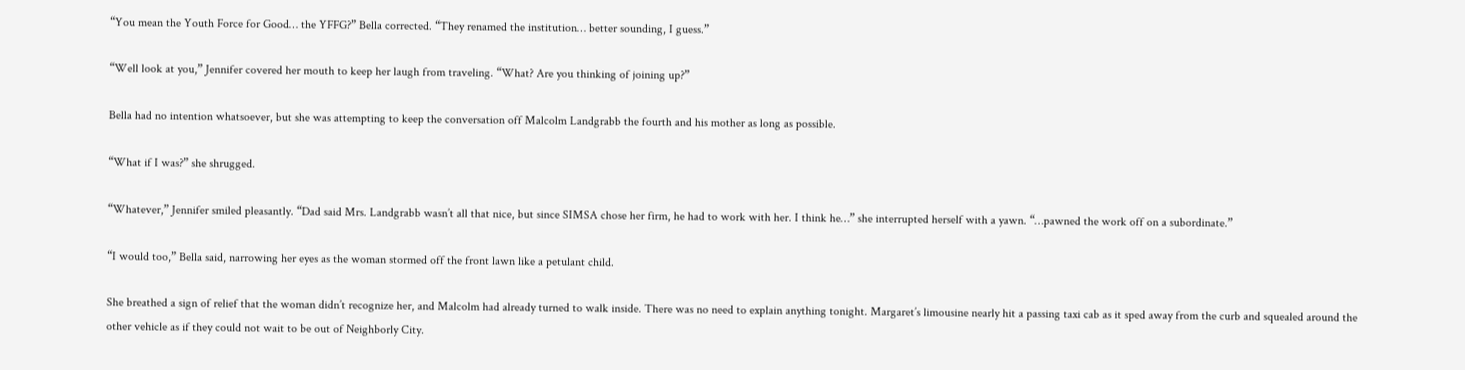“You mean the Youth Force for Good… the YFFG?” Bella corrected. “They renamed the institution… better sounding, I guess.”

“Well look at you,” Jennifer covered her mouth to keep her laugh from traveling. “What? Are you thinking of joining up?”

Bella had no intention whatsoever, but she was attempting to keep the conversation off Malcolm Landgrabb the fourth and his mother as long as possible.

“What if I was?” she shrugged.

“Whatever,” Jennifer smiled pleasantly. “Dad said Mrs. Landgrabb wasn’t all that nice, but since SIMSA chose her firm, he had to work with her. I think he…” she interrupted herself with a yawn. “…pawned the work off on a subordinate.”

“I would too,” Bella said, narrowing her eyes as the woman stormed off the front lawn like a petulant child.

She breathed a sign of relief that the woman didn’t recognize her, and Malcolm had already turned to walk inside. There was no need to explain anything tonight. Margaret’s limousine nearly hit a passing taxi cab as it sped away from the curb and squealed around the other vehicle as if they could not wait to be out of Neighborly City.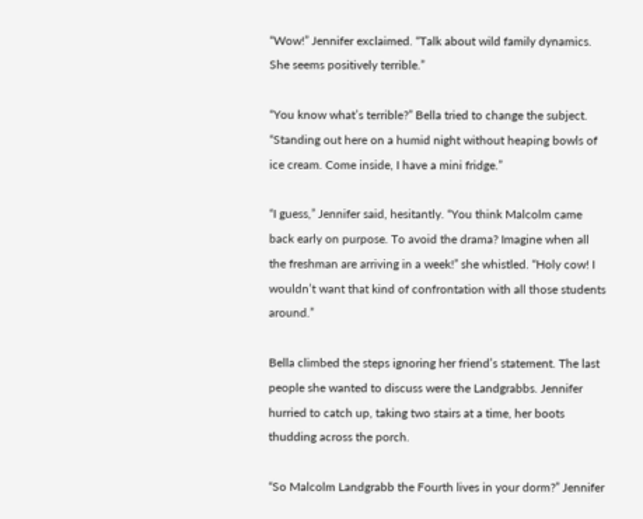“Wow!” Jennifer exclaimed. “Talk about wild family dynamics. She seems positively terrible.”

“You know what’s terrible?” Bella tried to change the subject. “Standing out here on a humid night without heaping bowls of ice cream. Come inside, I have a mini fridge.”

“I guess,” Jennifer said, hesitantly. “You think Malcolm came back early on purpose. To avoid the drama? Imagine when all the freshman are arriving in a week!” she whistled. “Holy cow! I wouldn’t want that kind of confrontation with all those students around.”

Bella climbed the steps ignoring her friend’s statement. The last people she wanted to discuss were the Landgrabbs. Jennifer hurried to catch up, taking two stairs at a time, her boots thudding across the porch.

“So Malcolm Landgrabb the Fourth lives in your dorm?” Jennifer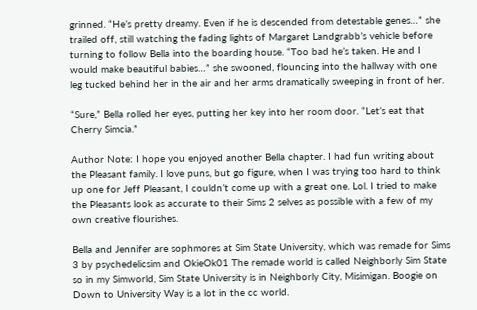grinned. “He’s pretty dreamy. Even if he is descended from detestable genes…” she trailed off, still watching the fading lights of Margaret Landgrabb’s vehicle before turning to follow Bella into the boarding house. “Too bad he’s taken. He and I would make beautiful babies…” she swooned, flouncing into the hallway with one leg tucked behind her in the air and her arms dramatically sweeping in front of her.

“Sure,” Bella rolled her eyes, putting her key into her room door. “Let’s eat that Cherry Simcia.”

Author Note: I hope you enjoyed another Bella chapter. I had fun writing about the Pleasant family. I love puns, but go figure, when I was trying too hard to think up one for Jeff Pleasant, I couldn’t come up with a great one. Lol. I tried to make the Pleasants look as accurate to their Sims 2 selves as possible with a few of my own creative flourishes.

Bella and Jennifer are sophmores at Sim State University, which was remade for Sims 3 by psychedelicsim and OkieOk01 The remade world is called Neighborly Sim State so in my Simworld, Sim State University is in Neighborly City, Misimigan. Boogie on Down to University Way is a lot in the cc world.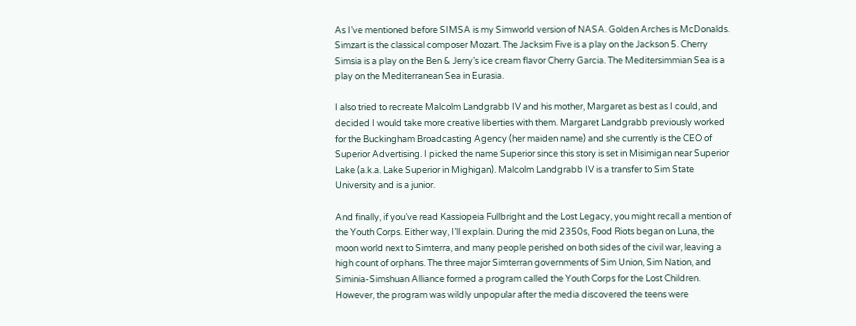As I’ve mentioned before SIMSA is my Simworld version of NASA. Golden Arches is McDonalds. Simzart is the classical composer Mozart. The Jacksim Five is a play on the Jackson 5. Cherry Simsia is a play on the Ben & Jerry’s ice cream flavor Cherry Garcia. The Meditersimmian Sea is a play on the Mediterranean Sea in Eurasia.

I also tried to recreate Malcolm Landgrabb IV and his mother, Margaret as best as I could, and decided I would take more creative liberties with them. Margaret Landgrabb previously worked for the Buckingham Broadcasting Agency (her maiden name) and she currently is the CEO of Superior Advertising. I picked the name Superior since this story is set in Misimigan near Superior Lake (a.k.a. Lake Superior in Mighigan). Malcolm Landgrabb IV is a transfer to Sim State University and is a junior.

And finally, if you’ve read Kassiopeia Fullbright and the Lost Legacy, you might recall a mention of the Youth Corps. Either way, I’ll explain. During the mid 2350s, Food Riots began on Luna, the moon world next to Simterra, and many people perished on both sides of the civil war, leaving a high count of orphans. The three major Simterran governments of Sim Union, Sim Nation, and Siminia-Simshuan Alliance formed a program called the Youth Corps for the Lost Children. However, the program was wildly unpopular after the media discovered the teens were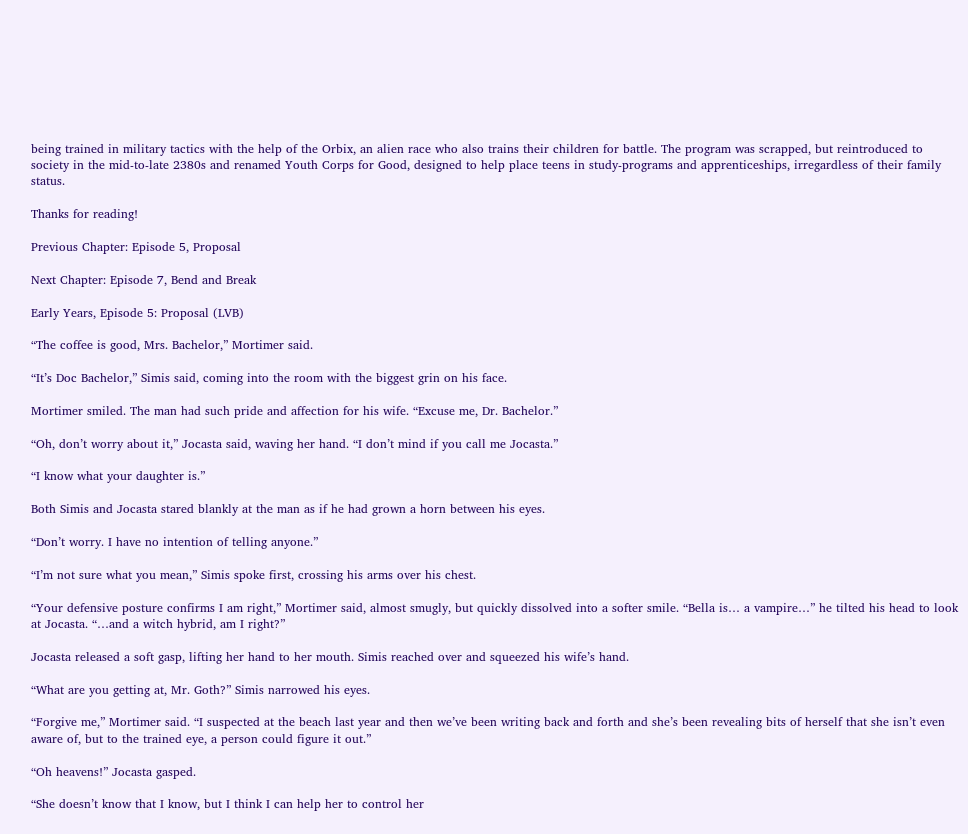being trained in military tactics with the help of the Orbix, an alien race who also trains their children for battle. The program was scrapped, but reintroduced to society in the mid-to-late 2380s and renamed Youth Corps for Good, designed to help place teens in study-programs and apprenticeships, irregardless of their family status.

Thanks for reading!

Previous Chapter: Episode 5, Proposal

Next Chapter: Episode 7, Bend and Break

Early Years, Episode 5: Proposal (LVB)

“The coffee is good, Mrs. Bachelor,” Mortimer said.

“It’s Doc Bachelor,” Simis said, coming into the room with the biggest grin on his face.

Mortimer smiled. The man had such pride and affection for his wife. “Excuse me, Dr. Bachelor.”

“Oh, don’t worry about it,” Jocasta said, waving her hand. “I don’t mind if you call me Jocasta.”

“I know what your daughter is.”

Both Simis and Jocasta stared blankly at the man as if he had grown a horn between his eyes.

“Don’t worry. I have no intention of telling anyone.”

“I’m not sure what you mean,” Simis spoke first, crossing his arms over his chest.

“Your defensive posture confirms I am right,” Mortimer said, almost smugly, but quickly dissolved into a softer smile. “Bella is… a vampire…” he tilted his head to look at Jocasta. “…and a witch hybrid, am I right?”

Jocasta released a soft gasp, lifting her hand to her mouth. Simis reached over and squeezed his wife’s hand.

“What are you getting at, Mr. Goth?” Simis narrowed his eyes.

“Forgive me,” Mortimer said. “I suspected at the beach last year and then we’ve been writing back and forth and she’s been revealing bits of herself that she isn’t even aware of, but to the trained eye, a person could figure it out.”

“Oh heavens!” Jocasta gasped.

“She doesn’t know that I know, but I think I can help her to control her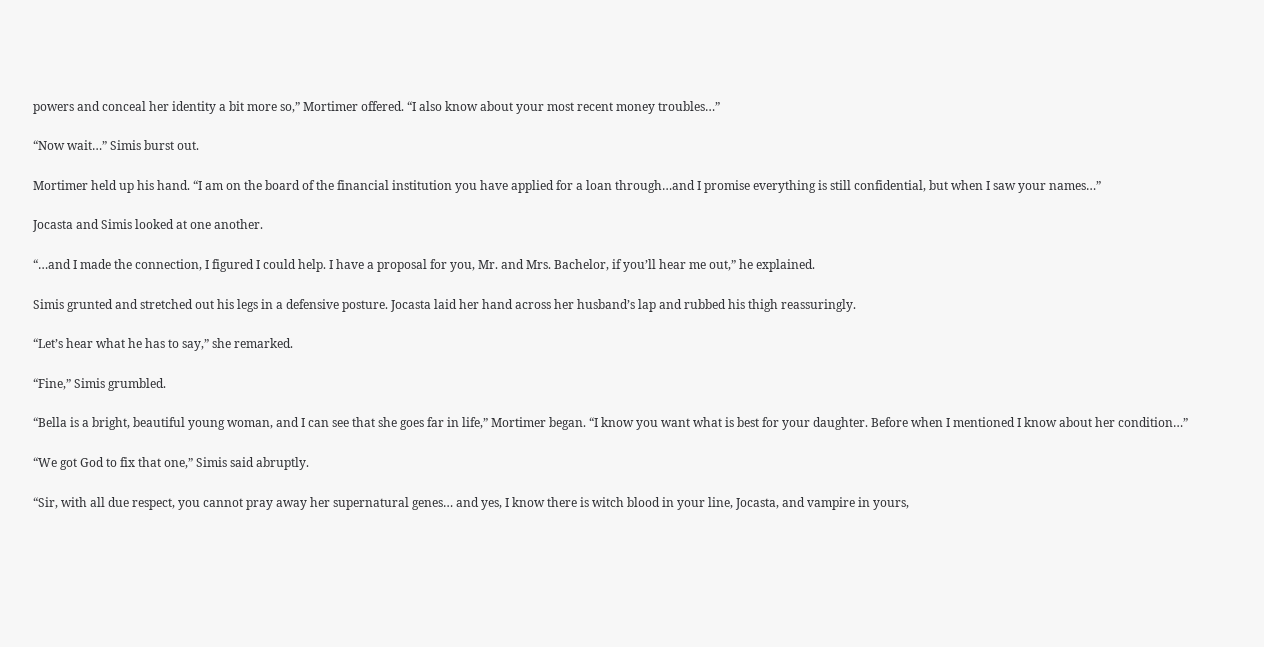powers and conceal her identity a bit more so,” Mortimer offered. “I also know about your most recent money troubles…”

“Now wait…” Simis burst out.

Mortimer held up his hand. “I am on the board of the financial institution you have applied for a loan through…and I promise everything is still confidential, but when I saw your names…”

Jocasta and Simis looked at one another.

“…and I made the connection, I figured I could help. I have a proposal for you, Mr. and Mrs. Bachelor, if you’ll hear me out,” he explained.

Simis grunted and stretched out his legs in a defensive posture. Jocasta laid her hand across her husband’s lap and rubbed his thigh reassuringly.

“Let’s hear what he has to say,” she remarked.

“Fine,” Simis grumbled.

“Bella is a bright, beautiful young woman, and I can see that she goes far in life,” Mortimer began. “I know you want what is best for your daughter. Before when I mentioned I know about her condition…”

“We got God to fix that one,” Simis said abruptly.

“Sir, with all due respect, you cannot pray away her supernatural genes… and yes, I know there is witch blood in your line, Jocasta, and vampire in yours,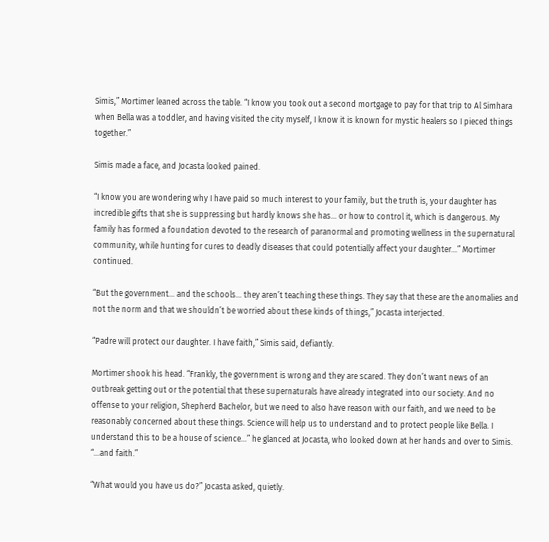Simis,” Mortimer leaned across the table. “I know you took out a second mortgage to pay for that trip to Al Simhara when Bella was a toddler, and having visited the city myself, I know it is known for mystic healers so I pieced things together.”

Simis made a face, and Jocasta looked pained.

“I know you are wondering why I have paid so much interest to your family, but the truth is, your daughter has incredible gifts that she is suppressing but hardly knows she has… or how to control it, which is dangerous. My family has formed a foundation devoted to the research of paranormal and promoting wellness in the supernatural community, while hunting for cures to deadly diseases that could potentially affect your daughter…” Mortimer continued.

“But the government… and the schools… they aren’t teaching these things. They say that these are the anomalies and not the norm and that we shouldn’t be worried about these kinds of things,” Jocasta interjected.

“Padre will protect our daughter. I have faith,” Simis said, defiantly.

Mortimer shook his head. “Frankly, the government is wrong and they are scared. They don’t want news of an outbreak getting out or the potential that these supernaturals have already integrated into our society. And no offense to your religion, Shepherd Bachelor, but we need to also have reason with our faith, and we need to be reasonably concerned about these things. Science will help us to understand and to protect people like Bella. I understand this to be a house of science…” he glanced at Jocasta, who looked down at her hands and over to Simis. “…and faith.”

“What would you have us do?” Jocasta asked, quietly.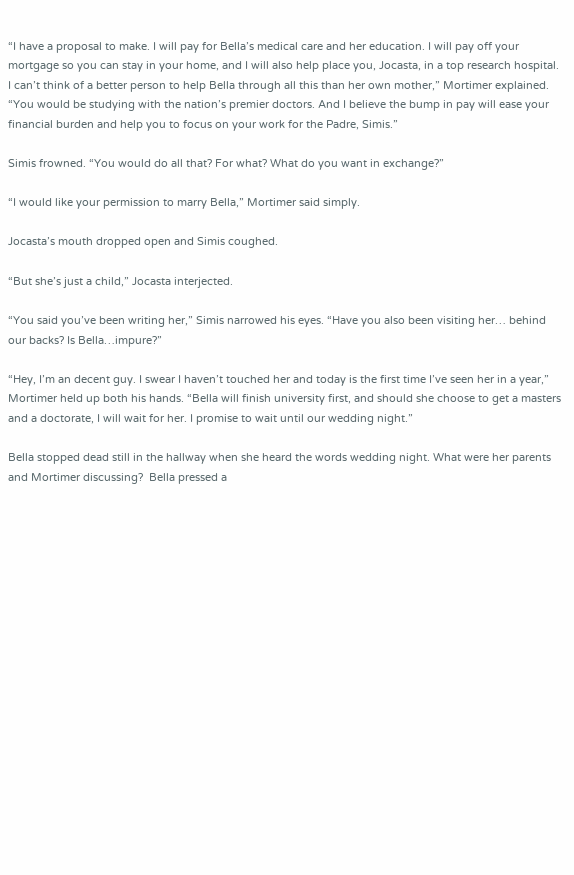“I have a proposal to make. I will pay for Bella’s medical care and her education. I will pay off your mortgage so you can stay in your home, and I will also help place you, Jocasta, in a top research hospital. I can’t think of a better person to help Bella through all this than her own mother,” Mortimer explained. “You would be studying with the nation’s premier doctors. And I believe the bump in pay will ease your financial burden and help you to focus on your work for the Padre, Simis.”

Simis frowned. “You would do all that? For what? What do you want in exchange?”

“I would like your permission to marry Bella,” Mortimer said simply.

Jocasta’s mouth dropped open and Simis coughed.

“But she’s just a child,” Jocasta interjected.

“You said you’ve been writing her,” Simis narrowed his eyes. “Have you also been visiting her… behind our backs? Is Bella…impure?”

“Hey, I’m an decent guy. I swear I haven’t touched her and today is the first time I’ve seen her in a year,” Mortimer held up both his hands. “Bella will finish university first, and should she choose to get a masters and a doctorate, I will wait for her. I promise to wait until our wedding night.”

Bella stopped dead still in the hallway when she heard the words wedding night. What were her parents and Mortimer discussing?  Bella pressed a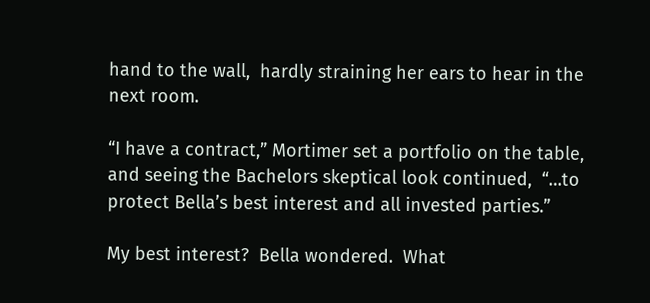hand to the wall,  hardly straining her ears to hear in the next room.

“I have a contract,” Mortimer set a portfolio on the table, and seeing the Bachelors skeptical look continued,  “…to protect Bella’s best interest and all invested parties.”

My best interest?  Bella wondered.  What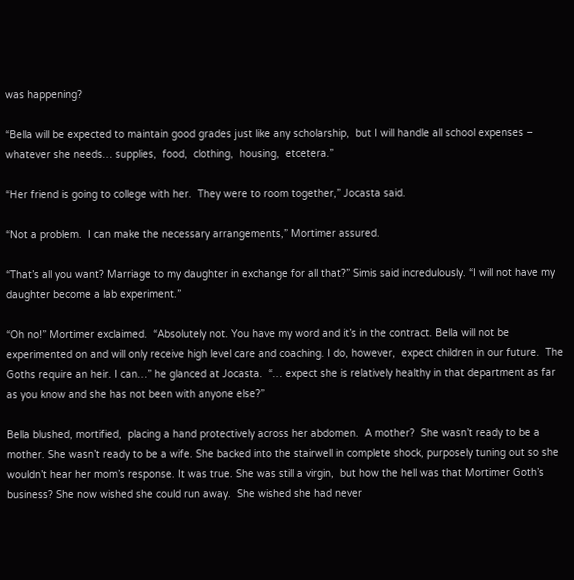was happening?

“Bella will be expected to maintain good grades just like any scholarship,  but I will handle all school expenses – whatever she needs… supplies,  food,  clothing,  housing,  etcetera.”

“Her friend is going to college with her.  They were to room together,” Jocasta said.

“Not a problem.  I can make the necessary arrangements,” Mortimer assured.

“That’s all you want? Marriage to my daughter in exchange for all that?” Simis said incredulously. “I will not have my daughter become a lab experiment.”

“Oh no!” Mortimer exclaimed.  “Absolutely not. You have my word and it’s in the contract. Bella will not be experimented on and will only receive high level care and coaching. I do, however,  expect children in our future.  The Goths require an heir. I can…” he glanced at Jocasta.  “… expect she is relatively healthy in that department as far as you know and she has not been with anyone else?”

Bella blushed, mortified,  placing a hand protectively across her abdomen.  A mother?  She wasn’t ready to be a mother. She wasn’t ready to be a wife. She backed into the stairwell in complete shock, purposely tuning out so she wouldn’t hear her mom’s response. It was true. She was still a virgin,  but how the hell was that Mortimer Goth’s business? She now wished she could run away.  She wished she had never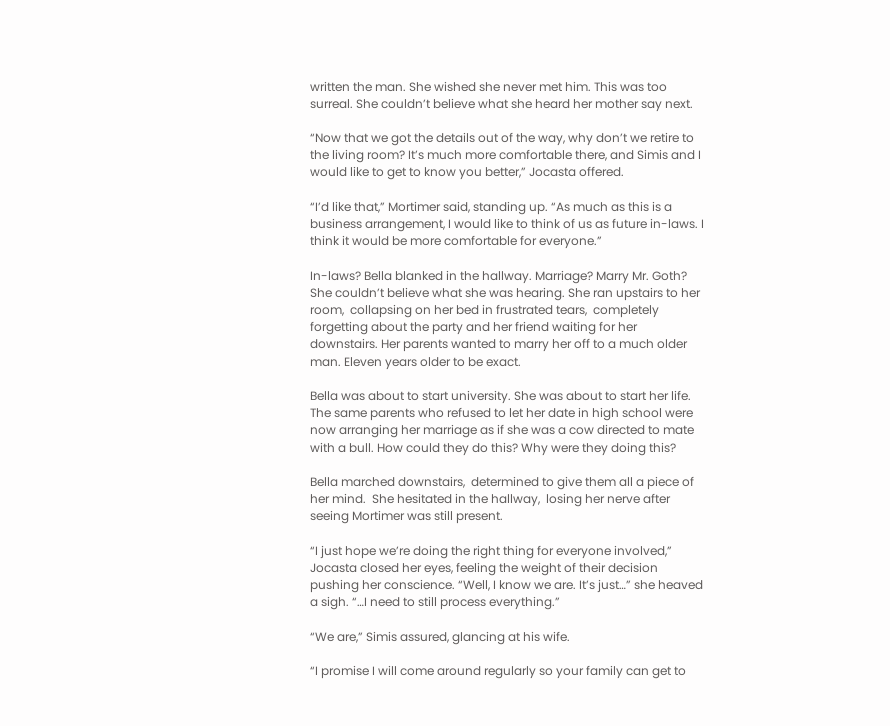written the man. She wished she never met him. This was too surreal. She couldn’t believe what she heard her mother say next.

“Now that we got the details out of the way, why don’t we retire to the living room? It’s much more comfortable there, and Simis and I would like to get to know you better,” Jocasta offered.

“I’d like that,” Mortimer said, standing up. “As much as this is a business arrangement, I would like to think of us as future in-laws. I think it would be more comfortable for everyone.”

In-laws? Bella blanked in the hallway. Marriage? Marry Mr. Goth? She couldn’t believe what she was hearing. She ran upstairs to her room,  collapsing on her bed in frustrated tears,  completely forgetting about the party and her friend waiting for her downstairs. Her parents wanted to marry her off to a much older man. Eleven years older to be exact.

Bella was about to start university. She was about to start her life.  The same parents who refused to let her date in high school were now arranging her marriage as if she was a cow directed to mate with a bull. How could they do this? Why were they doing this?

Bella marched downstairs,  determined to give them all a piece of her mind.  She hesitated in the hallway,  losing her nerve after seeing Mortimer was still present.

“I just hope we’re doing the right thing for everyone involved,” Jocasta closed her eyes, feeling the weight of their decision pushing her conscience. “Well, I know we are. It’s just…” she heaved a sigh. “…I need to still process everything.”

“We are,” Simis assured, glancing at his wife.

“I promise I will come around regularly so your family can get to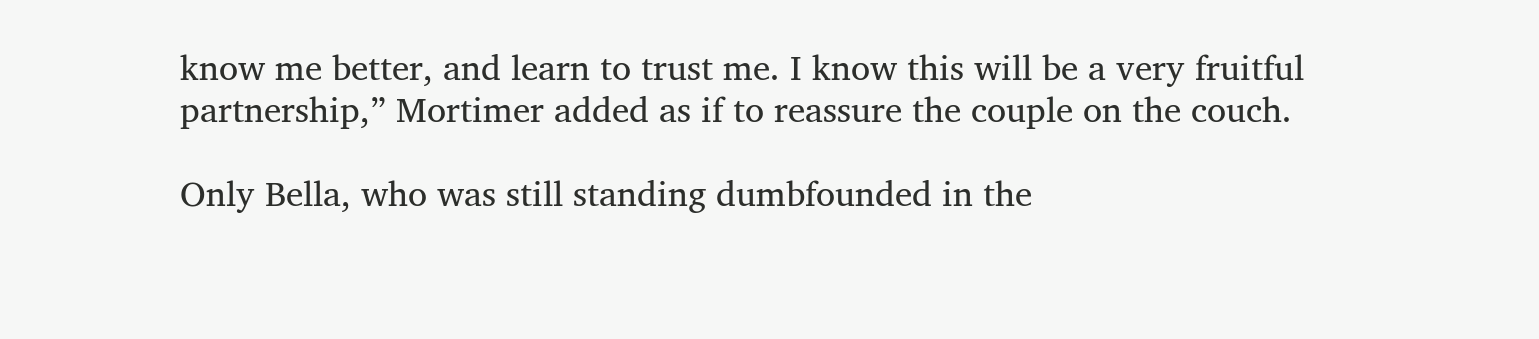know me better, and learn to trust me. I know this will be a very fruitful partnership,” Mortimer added as if to reassure the couple on the couch.

Only Bella, who was still standing dumbfounded in the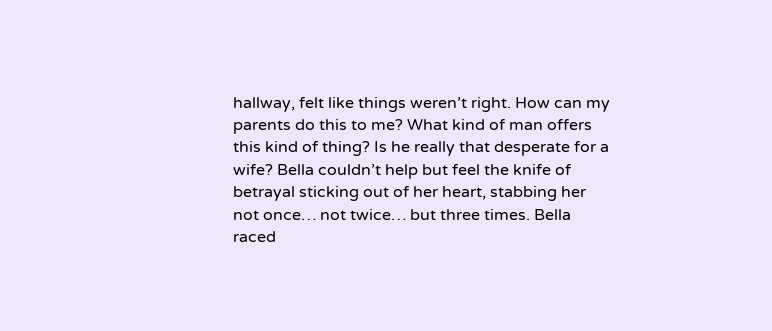hallway, felt like things weren’t right. How can my parents do this to me? What kind of man offers this kind of thing? Is he really that desperate for a wife? Bella couldn’t help but feel the knife of betrayal sticking out of her heart, stabbing her not once… not twice… but three times. Bella raced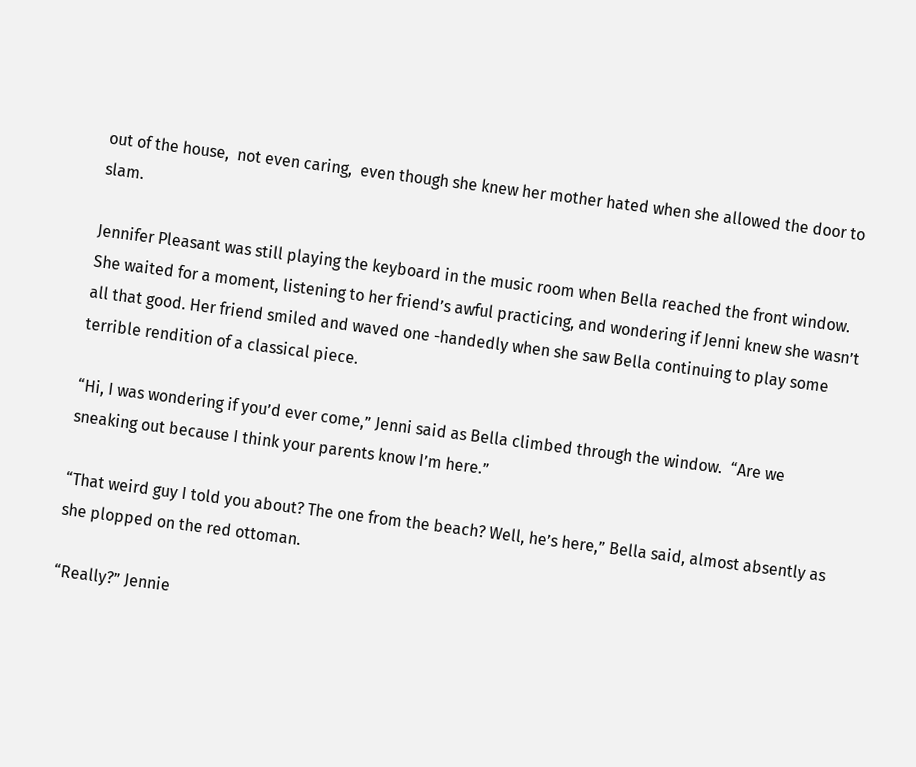out of the house,  not even caring,  even though she knew her mother hated when she allowed the door to slam.

Jennifer Pleasant was still playing the keyboard in the music room when Bella reached the front window. She waited for a moment, listening to her friend’s awful practicing, and wondering if Jenni knew she wasn’t all that good. Her friend smiled and waved one -handedly when she saw Bella continuing to play some terrible rendition of a classical piece.

“Hi, I was wondering if you’d ever come,” Jenni said as Bella climbed through the window.  “Are we sneaking out because I think your parents know I’m here.”

“That weird guy I told you about? The one from the beach? Well, he’s here,” Bella said, almost absently as she plopped on the red ottoman.

“Really?” Jennie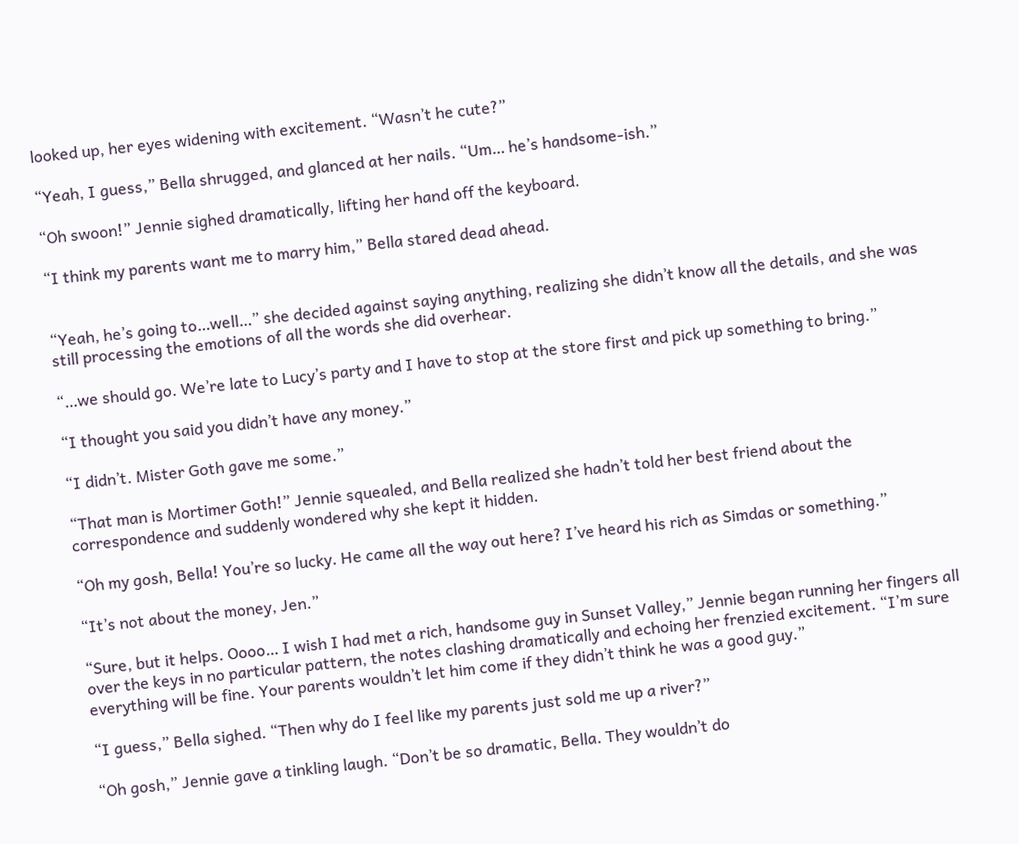looked up, her eyes widening with excitement. “Wasn’t he cute?”

“Yeah, I guess,” Bella shrugged, and glanced at her nails. “Um… he’s handsome-ish.”

“Oh swoon!” Jennie sighed dramatically, lifting her hand off the keyboard.

“I think my parents want me to marry him,” Bella stared dead ahead.


“Yeah, he’s going to…well…” she decided against saying anything, realizing she didn’t know all the details, and she was still processing the emotions of all the words she did overhear.

“…we should go. We’re late to Lucy’s party and I have to stop at the store first and pick up something to bring.”

“I thought you said you didn’t have any money.”

“I didn’t. Mister Goth gave me some.”

“That man is Mortimer Goth!” Jennie squealed, and Bella realized she hadn’t told her best friend about the correspondence and suddenly wondered why she kept it hidden.

“Oh my gosh, Bella! You’re so lucky. He came all the way out here? I’ve heard his rich as Simdas or something.”

“It’s not about the money, Jen.”

“Sure, but it helps. Oooo… I wish I had met a rich, handsome guy in Sunset Valley,” Jennie began running her fingers all over the keys in no particular pattern, the notes clashing dramatically and echoing her frenzied excitement. “I’m sure everything will be fine. Your parents wouldn’t let him come if they didn’t think he was a good guy.”

“I guess,” Bella sighed. “Then why do I feel like my parents just sold me up a river?”

“Oh gosh,” Jennie gave a tinkling laugh. “Don’t be so dramatic, Bella. They wouldn’t do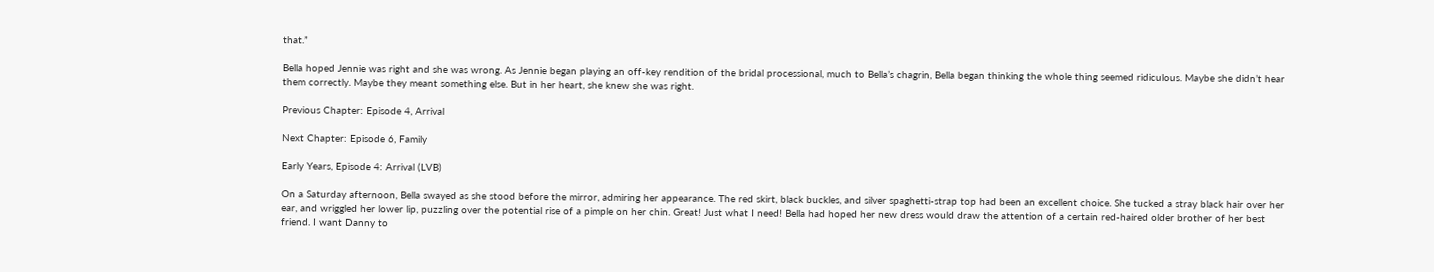that.”

Bella hoped Jennie was right and she was wrong. As Jennie began playing an off-key rendition of the bridal processional, much to Bella’s chagrin, Bella began thinking the whole thing seemed ridiculous. Maybe she didn’t hear them correctly. Maybe they meant something else. But in her heart, she knew she was right.

Previous Chapter: Episode 4, Arrival

Next Chapter: Episode 6, Family

Early Years, Episode 4: Arrival (LVB)

On a Saturday afternoon, Bella swayed as she stood before the mirror, admiring her appearance. The red skirt, black buckles, and silver spaghetti-strap top had been an excellent choice. She tucked a stray black hair over her ear, and wriggled her lower lip, puzzling over the potential rise of a pimple on her chin. Great! Just what I need! Bella had hoped her new dress would draw the attention of a certain red-haired older brother of her best friend. I want Danny to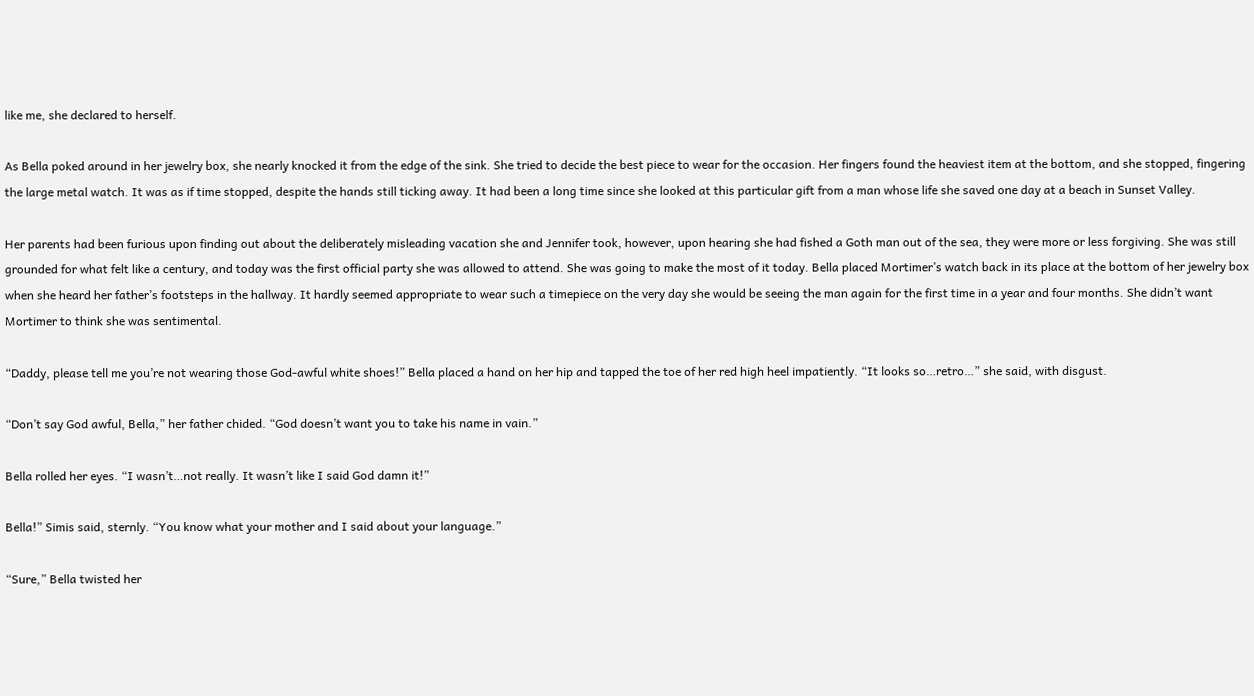like me, she declared to herself.

As Bella poked around in her jewelry box, she nearly knocked it from the edge of the sink. She tried to decide the best piece to wear for the occasion. Her fingers found the heaviest item at the bottom, and she stopped, fingering the large metal watch. It was as if time stopped, despite the hands still ticking away. It had been a long time since she looked at this particular gift from a man whose life she saved one day at a beach in Sunset Valley.

Her parents had been furious upon finding out about the deliberately misleading vacation she and Jennifer took, however, upon hearing she had fished a Goth man out of the sea, they were more or less forgiving. She was still grounded for what felt like a century, and today was the first official party she was allowed to attend. She was going to make the most of it today. Bella placed Mortimer’s watch back in its place at the bottom of her jewelry box when she heard her father’s footsteps in the hallway. It hardly seemed appropriate to wear such a timepiece on the very day she would be seeing the man again for the first time in a year and four months. She didn’t want Mortimer to think she was sentimental.

“Daddy, please tell me you’re not wearing those God-awful white shoes!” Bella placed a hand on her hip and tapped the toe of her red high heel impatiently. “It looks so…retro…” she said, with disgust.

“Don’t say God awful, Bella,” her father chided. “God doesn’t want you to take his name in vain.”

Bella rolled her eyes. “I wasn’t…not really. It wasn’t like I said God damn it!”

Bella!” Simis said, sternly. “You know what your mother and I said about your language.”

“Sure,” Bella twisted her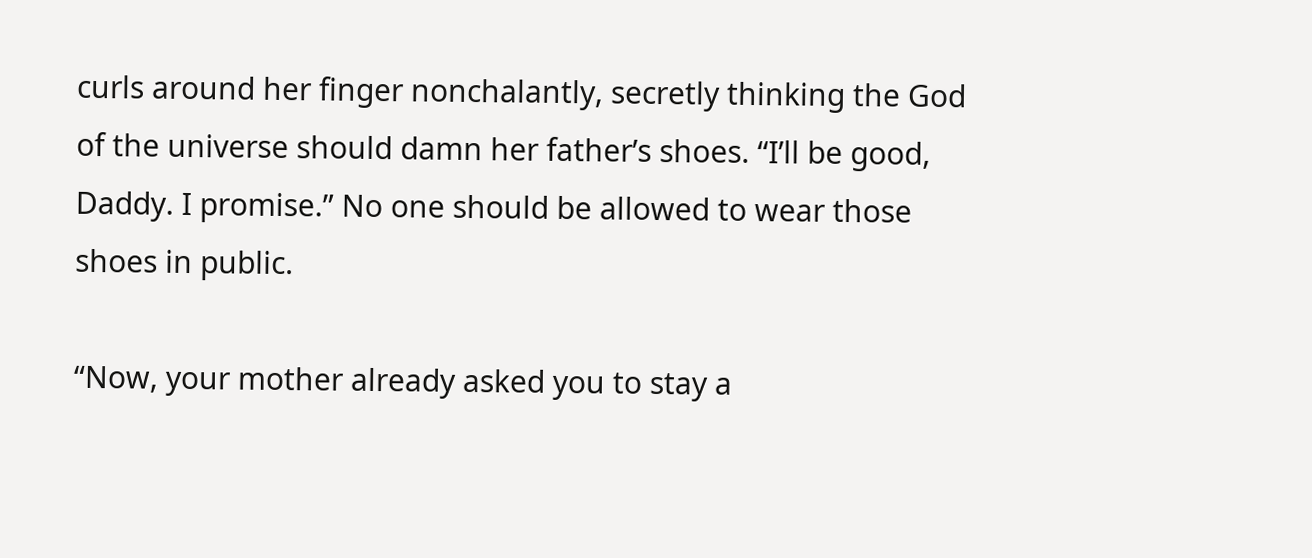curls around her finger nonchalantly, secretly thinking the God of the universe should damn her father’s shoes. “I’ll be good, Daddy. I promise.” No one should be allowed to wear those shoes in public.

“Now, your mother already asked you to stay a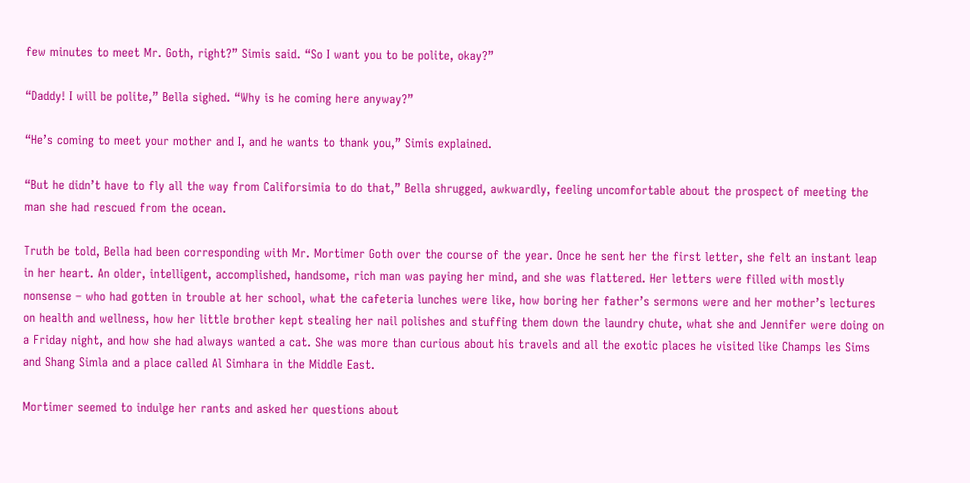few minutes to meet Mr. Goth, right?” Simis said. “So I want you to be polite, okay?”

“Daddy! I will be polite,” Bella sighed. “Why is he coming here anyway?”

“He’s coming to meet your mother and I, and he wants to thank you,” Simis explained.

“But he didn’t have to fly all the way from Califorsimia to do that,” Bella shrugged, awkwardly, feeling uncomfortable about the prospect of meeting the man she had rescued from the ocean.

Truth be told, Bella had been corresponding with Mr. Mortimer Goth over the course of the year. Once he sent her the first letter, she felt an instant leap in her heart. An older, intelligent, accomplished, handsome, rich man was paying her mind, and she was flattered. Her letters were filled with mostly nonsense – who had gotten in trouble at her school, what the cafeteria lunches were like, how boring her father’s sermons were and her mother’s lectures on health and wellness, how her little brother kept stealing her nail polishes and stuffing them down the laundry chute, what she and Jennifer were doing on a Friday night, and how she had always wanted a cat. She was more than curious about his travels and all the exotic places he visited like Champs les Sims and Shang Simla and a place called Al Simhara in the Middle East.

Mortimer seemed to indulge her rants and asked her questions about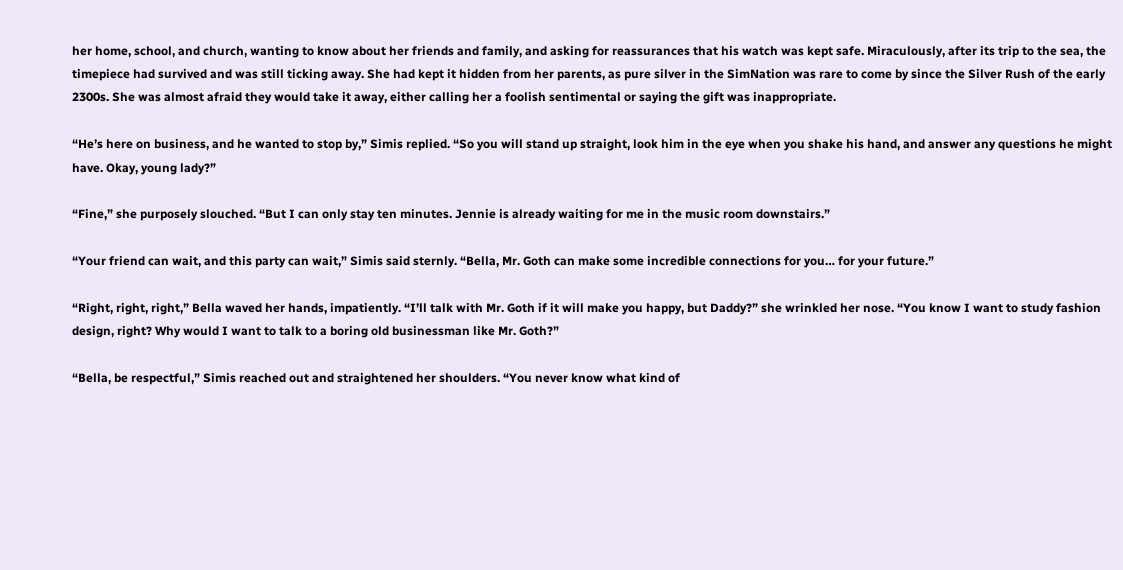her home, school, and church, wanting to know about her friends and family, and asking for reassurances that his watch was kept safe. Miraculously, after its trip to the sea, the timepiece had survived and was still ticking away. She had kept it hidden from her parents, as pure silver in the SimNation was rare to come by since the Silver Rush of the early 2300s. She was almost afraid they would take it away, either calling her a foolish sentimental or saying the gift was inappropriate.

“He’s here on business, and he wanted to stop by,” Simis replied. “So you will stand up straight, look him in the eye when you shake his hand, and answer any questions he might have. Okay, young lady?”

“Fine,” she purposely slouched. “But I can only stay ten minutes. Jennie is already waiting for me in the music room downstairs.”

“Your friend can wait, and this party can wait,” Simis said sternly. “Bella, Mr. Goth can make some incredible connections for you… for your future.”

“Right, right, right,” Bella waved her hands, impatiently. “I’ll talk with Mr. Goth if it will make you happy, but Daddy?” she wrinkled her nose. “You know I want to study fashion design, right? Why would I want to talk to a boring old businessman like Mr. Goth?”

“Bella, be respectful,” Simis reached out and straightened her shoulders. “You never know what kind of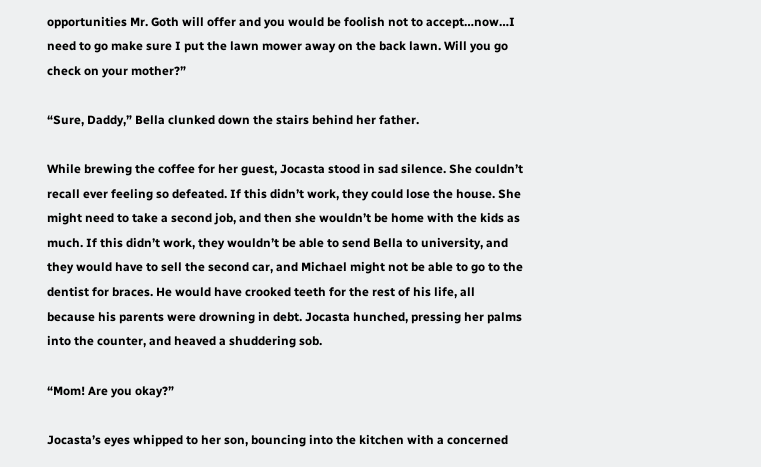opportunities Mr. Goth will offer and you would be foolish not to accept…now…I need to go make sure I put the lawn mower away on the back lawn. Will you go check on your mother?”

“Sure, Daddy,” Bella clunked down the stairs behind her father.

While brewing the coffee for her guest, Jocasta stood in sad silence. She couldn’t recall ever feeling so defeated. If this didn’t work, they could lose the house. She might need to take a second job, and then she wouldn’t be home with the kids as much. If this didn’t work, they wouldn’t be able to send Bella to university, and they would have to sell the second car, and Michael might not be able to go to the dentist for braces. He would have crooked teeth for the rest of his life, all because his parents were drowning in debt. Jocasta hunched, pressing her palms into the counter, and heaved a shuddering sob.

“Mom! Are you okay?”

Jocasta’s eyes whipped to her son, bouncing into the kitchen with a concerned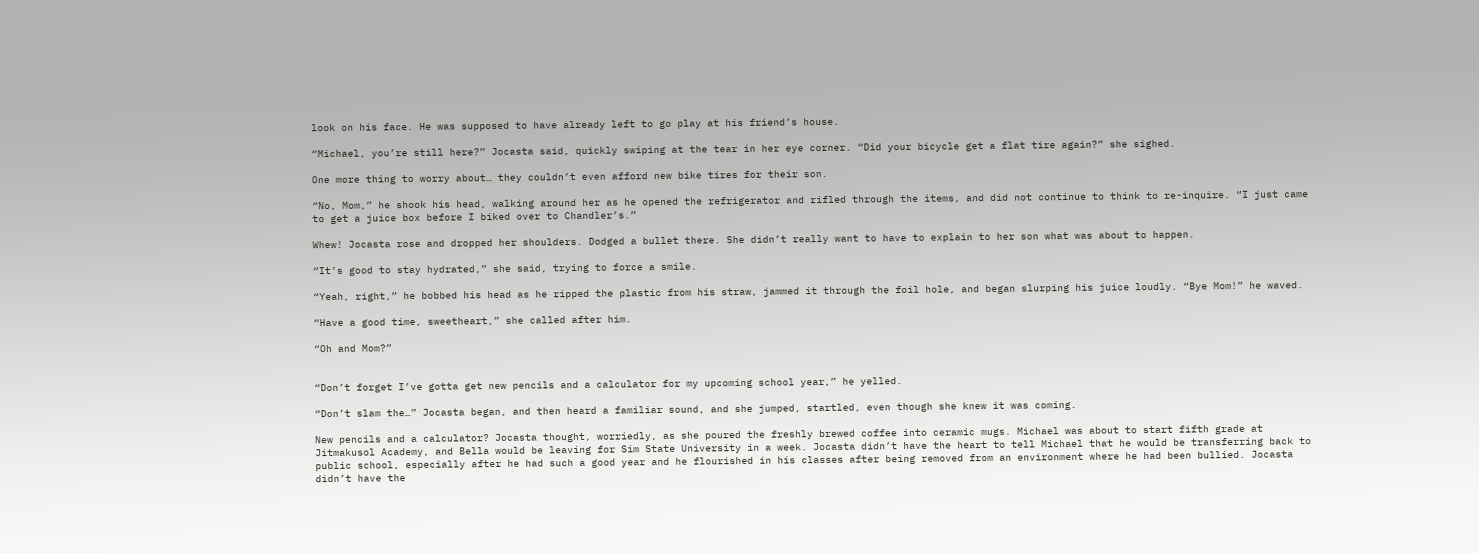look on his face. He was supposed to have already left to go play at his friend’s house.

“Michael, you’re still here?” Jocasta said, quickly swiping at the tear in her eye corner. “Did your bicycle get a flat tire again?” she sighed.

One more thing to worry about… they couldn’t even afford new bike tires for their son.

“No, Mom,” he shook his head, walking around her as he opened the refrigerator and rifled through the items, and did not continue to think to re-inquire. “I just came to get a juice box before I biked over to Chandler’s.”

Whew! Jocasta rose and dropped her shoulders. Dodged a bullet there. She didn’t really want to have to explain to her son what was about to happen.

“It’s good to stay hydrated,” she said, trying to force a smile.

“Yeah, right,” he bobbed his head as he ripped the plastic from his straw, jammed it through the foil hole, and began slurping his juice loudly. “Bye Mom!” he waved.

“Have a good time, sweetheart,” she called after him.

“Oh and Mom?”


“Don’t forget I’ve gotta get new pencils and a calculator for my upcoming school year,” he yelled.

“Don’t slam the…” Jocasta began, and then heard a familiar sound, and she jumped, startled, even though she knew it was coming.

New pencils and a calculator? Jocasta thought, worriedly, as she poured the freshly brewed coffee into ceramic mugs. Michael was about to start fifth grade at Jitmakusol Academy, and Bella would be leaving for Sim State University in a week. Jocasta didn’t have the heart to tell Michael that he would be transferring back to public school, especially after he had such a good year and he flourished in his classes after being removed from an environment where he had been bullied. Jocasta didn’t have the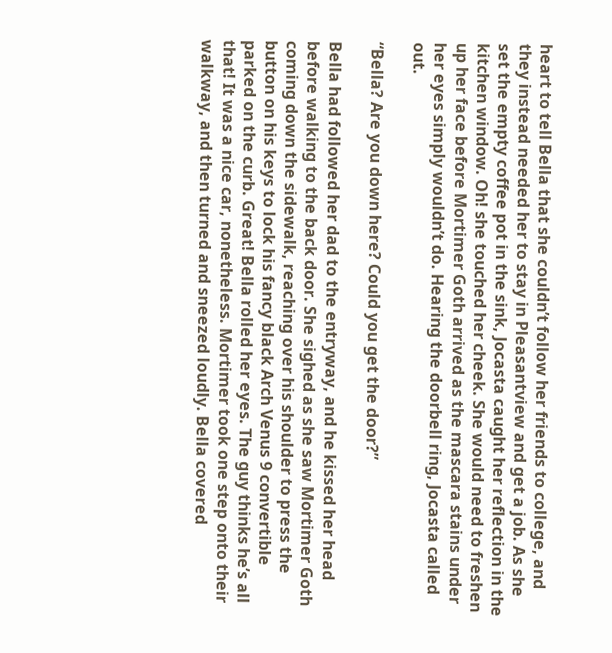heart to tell Bella that she couldn’t follow her friends to college, and they instead needed her to stay in Pleasantview and get a job. As she set the empty coffee pot in the sink, Jocasta caught her reflection in the kitchen window. Oh! she touched her cheek. She would need to freshen up her face before Mortimer Goth arrived as the mascara stains under her eyes simply wouldn’t do. Hearing the doorbell ring, Jocasta called out.

“Bella? Are you down here? Could you get the door?”

Bella had followed her dad to the entryway, and he kissed her head before walking to the back door. She sighed as she saw Mortimer Goth coming down the sidewalk, reaching over his shoulder to press the button on his keys to lock his fancy black Arch Venus 9 convertible parked on the curb. Great! Bella rolled her eyes. The guy thinks he’s all that! It was a nice car, nonetheless. Mortimer took one step onto their walkway, and then turned and sneezed loudly. Bella covered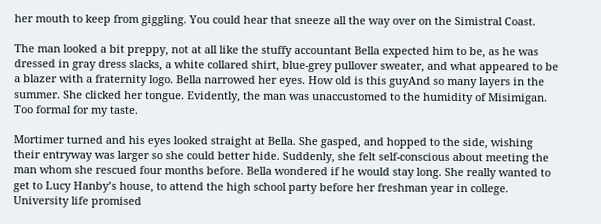her mouth to keep from giggling. You could hear that sneeze all the way over on the Simistral Coast.

The man looked a bit preppy, not at all like the stuffy accountant Bella expected him to be, as he was dressed in gray dress slacks, a white collared shirt, blue-grey pullover sweater, and what appeared to be a blazer with a fraternity logo. Bella narrowed her eyes. How old is this guyAnd so many layers in the summer. She clicked her tongue. Evidently, the man was unaccustomed to the humidity of Misimigan. Too formal for my taste.

Mortimer turned and his eyes looked straight at Bella. She gasped, and hopped to the side, wishing their entryway was larger so she could better hide. Suddenly, she felt self-conscious about meeting the man whom she rescued four months before. Bella wondered if he would stay long. She really wanted to get to Lucy Hanby’s house, to attend the high school party before her freshman year in college. University life promised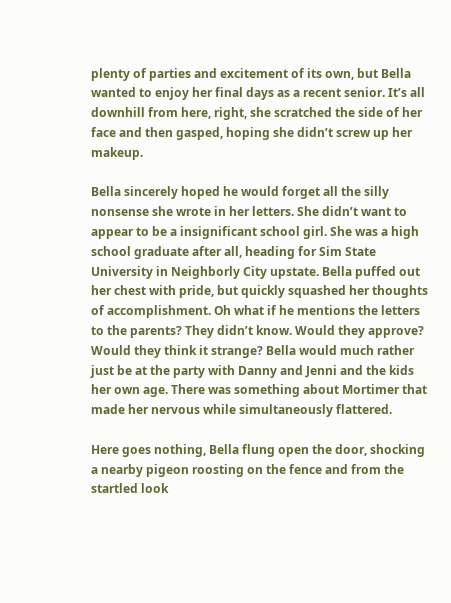plenty of parties and excitement of its own, but Bella wanted to enjoy her final days as a recent senior. It’s all downhill from here, right, she scratched the side of her face and then gasped, hoping she didn’t screw up her makeup.

Bella sincerely hoped he would forget all the silly nonsense she wrote in her letters. She didn’t want to appear to be a insignificant school girl. She was a high school graduate after all, heading for Sim State University in Neighborly City upstate. Bella puffed out her chest with pride, but quickly squashed her thoughts of accomplishment. Oh what if he mentions the letters to the parents? They didn’t know. Would they approve? Would they think it strange? Bella would much rather just be at the party with Danny and Jenni and the kids her own age. There was something about Mortimer that made her nervous while simultaneously flattered.

Here goes nothing, Bella flung open the door, shocking a nearby pigeon roosting on the fence and from the startled look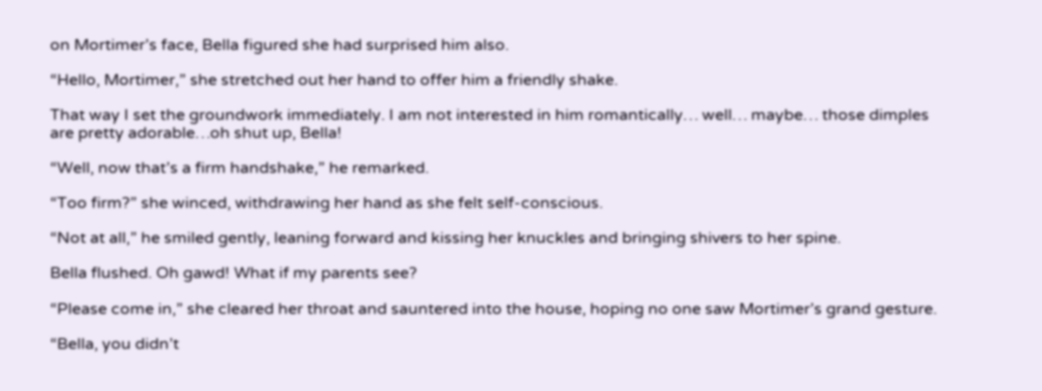on Mortimer’s face, Bella figured she had surprised him also.

“Hello, Mortimer,” she stretched out her hand to offer him a friendly shake.

That way I set the groundwork immediately. I am not interested in him romantically… well… maybe… those dimples are pretty adorable…oh shut up, Bella!

“Well, now that’s a firm handshake,” he remarked.

“Too firm?” she winced, withdrawing her hand as she felt self-conscious.

“Not at all,” he smiled gently, leaning forward and kissing her knuckles and bringing shivers to her spine.

Bella flushed. Oh gawd! What if my parents see?

“Please come in,” she cleared her throat and sauntered into the house, hoping no one saw Mortimer’s grand gesture.

“Bella, you didn’t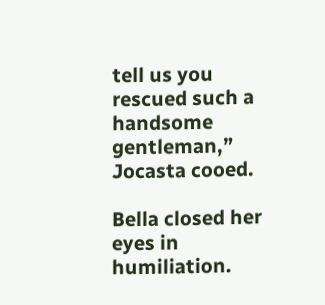tell us you rescued such a handsome gentleman,” Jocasta cooed.

Bella closed her eyes in humiliation.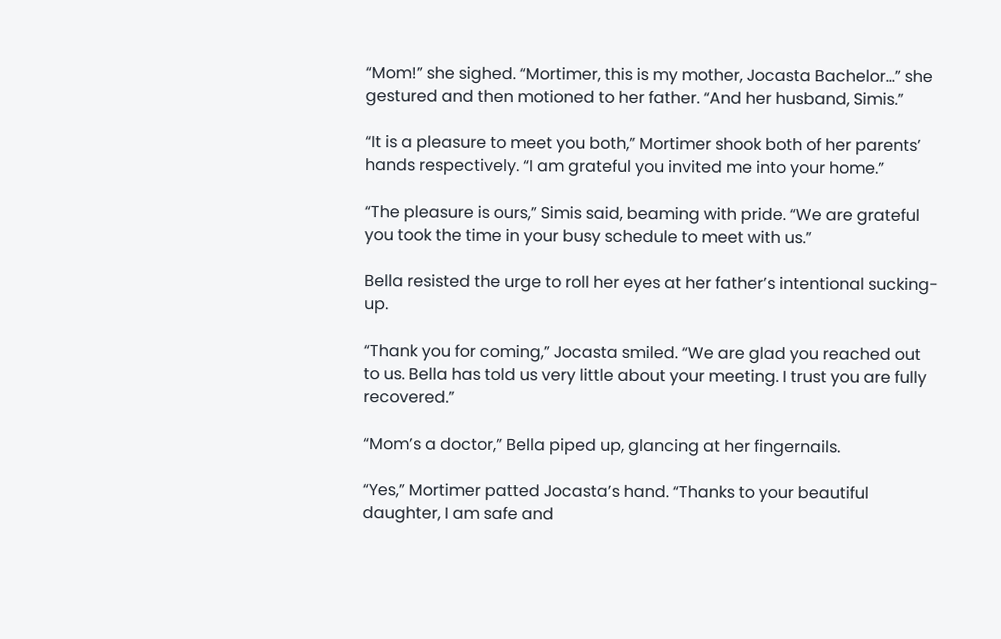“Mom!” she sighed. “Mortimer, this is my mother, Jocasta Bachelor…” she gestured and then motioned to her father. “And her husband, Simis.”

“It is a pleasure to meet you both,” Mortimer shook both of her parents’ hands respectively. “I am grateful you invited me into your home.”

“The pleasure is ours,” Simis said, beaming with pride. “We are grateful you took the time in your busy schedule to meet with us.”

Bella resisted the urge to roll her eyes at her father’s intentional sucking-up.

“Thank you for coming,” Jocasta smiled. “We are glad you reached out to us. Bella has told us very little about your meeting. I trust you are fully recovered.”

“Mom’s a doctor,” Bella piped up, glancing at her fingernails.

“Yes,” Mortimer patted Jocasta’s hand. “Thanks to your beautiful daughter, I am safe and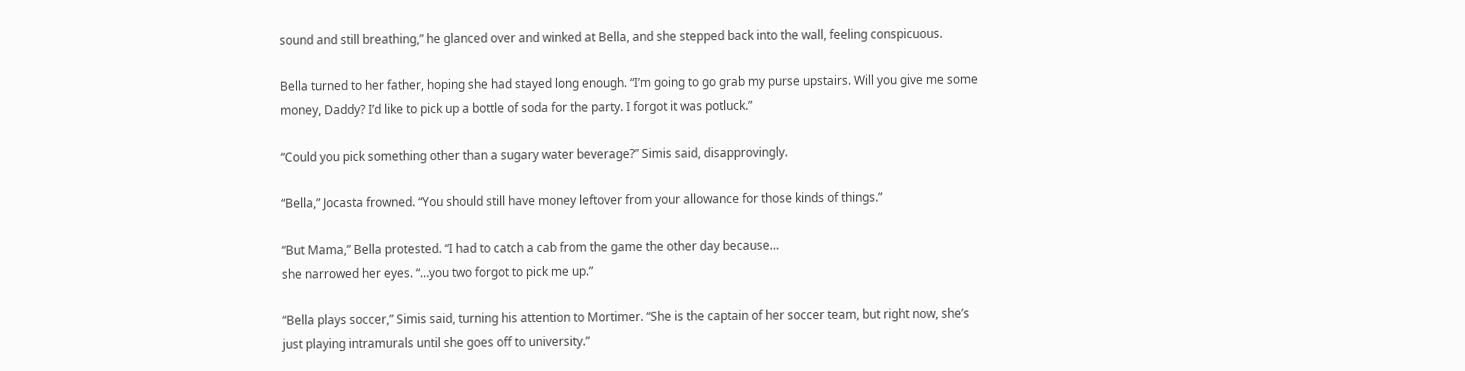sound and still breathing,” he glanced over and winked at Bella, and she stepped back into the wall, feeling conspicuous.

Bella turned to her father, hoping she had stayed long enough. “I’m going to go grab my purse upstairs. Will you give me some money, Daddy? I’d like to pick up a bottle of soda for the party. I forgot it was potluck.”

“Could you pick something other than a sugary water beverage?” Simis said, disapprovingly.

“Bella,” Jocasta frowned. “You should still have money leftover from your allowance for those kinds of things.”

“But Mama,” Bella protested. “I had to catch a cab from the game the other day because…
she narrowed her eyes. “…you two forgot to pick me up.”

“Bella plays soccer,” Simis said, turning his attention to Mortimer. “She is the captain of her soccer team, but right now, she’s just playing intramurals until she goes off to university.”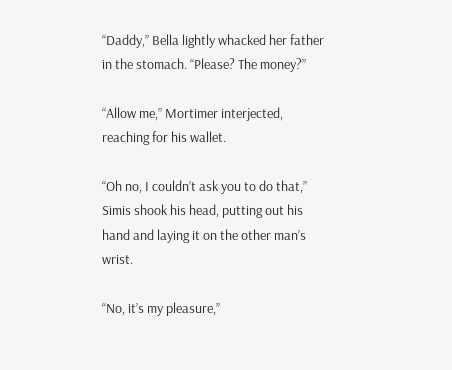“Daddy,” Bella lightly whacked her father in the stomach. “Please? The money?”

“Allow me,” Mortimer interjected, reaching for his wallet.

“Oh no, I couldn’t ask you to do that,” Simis shook his head, putting out his hand and laying it on the other man’s wrist.

“No, it’s my pleasure,”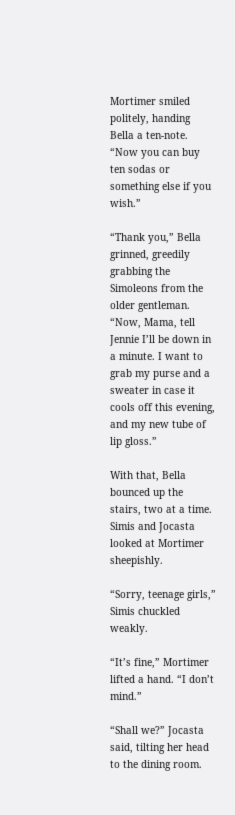Mortimer smiled politely, handing Bella a ten-note. “Now you can buy ten sodas or something else if you wish.”

“Thank you,” Bella grinned, greedily grabbing the Simoleons from the older gentleman. “Now, Mama, tell Jennie I’ll be down in a minute. I want to grab my purse and a sweater in case it cools off this evening, and my new tube of lip gloss.”

With that, Bella bounced up the stairs, two at a time. Simis and Jocasta looked at Mortimer sheepishly.

“Sorry, teenage girls,” Simis chuckled weakly.

“It’s fine,” Mortimer lifted a hand. “I don’t mind.”

“Shall we?” Jocasta said, tilting her head to the dining room.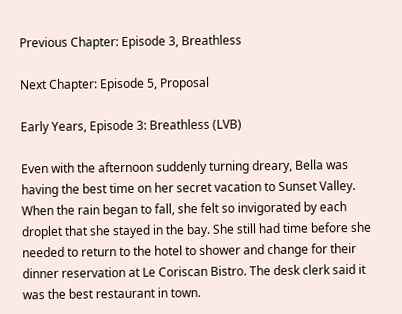Previous Chapter: Episode 3, Breathless

Next Chapter: Episode 5, Proposal

Early Years, Episode 3: Breathless (LVB)

Even with the afternoon suddenly turning dreary, Bella was having the best time on her secret vacation to Sunset Valley. When the rain began to fall, she felt so invigorated by each droplet that she stayed in the bay. She still had time before she needed to return to the hotel to shower and change for their dinner reservation at Le Coriscan Bistro. The desk clerk said it was the best restaurant in town.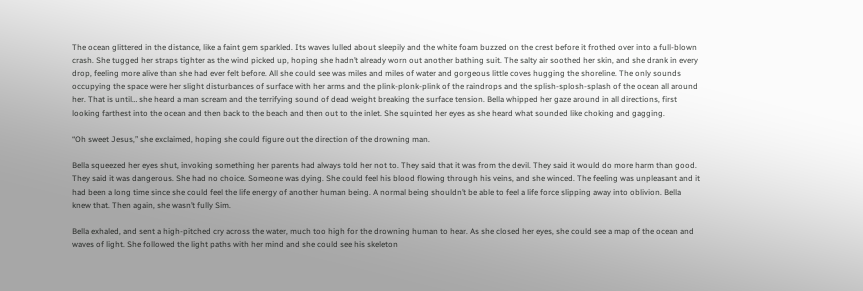The ocean glittered in the distance, like a faint gem sparkled. Its waves lulled about sleepily and the white foam buzzed on the crest before it frothed over into a full-blown crash. She tugged her straps tighter as the wind picked up, hoping she hadn’t already worn out another bathing suit. The salty air soothed her skin, and she drank in every drop, feeling more alive than she had ever felt before. All she could see was miles and miles of water and gorgeous little coves hugging the shoreline. The only sounds occupying the space were her slight disturbances of surface with her arms and the plink-plonk-plink of the raindrops and the splish-splosh-splash of the ocean all around her. That is until… she heard a man scream and the terrifying sound of dead weight breaking the surface tension. Bella whipped her gaze around in all directions, first looking farthest into the ocean and then back to the beach and then out to the inlet. She squinted her eyes as she heard what sounded like choking and gagging.

“Oh sweet Jesus,” she exclaimed, hoping she could figure out the direction of the drowning man.

Bella squeezed her eyes shut, invoking something her parents had always told her not to. They said that it was from the devil. They said it would do more harm than good. They said it was dangerous. She had no choice. Someone was dying. She could feel his blood flowing through his veins, and she winced. The feeling was unpleasant and it had been a long time since she could feel the life energy of another human being. A normal being shouldn’t be able to feel a life force slipping away into oblivion. Bella knew that. Then again, she wasn’t fully Sim.

Bella exhaled, and sent a high-pitched cry across the water, much too high for the drowning human to hear. As she closed her eyes, she could see a map of the ocean and waves of light. She followed the light paths with her mind and she could see his skeleton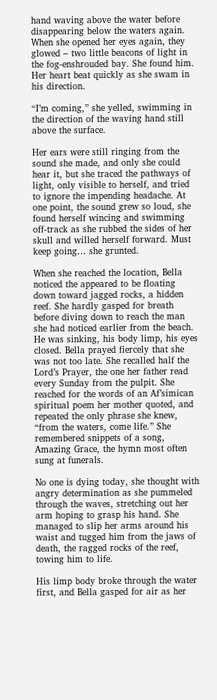hand waving above the water before disappearing below the waters again. When she opened her eyes again, they glowed – two little beacons of light in the fog-enshrouded bay. She found him. Her heart beat quickly as she swam in his direction.

“I’m coming,” she yelled, swimming in the direction of the waving hand still above the surface.

Her ears were still ringing from the sound she made, and only she could hear it, but she traced the pathways of light, only visible to herself, and tried to ignore the impending headache. At one point, the sound grew so loud, she found herself wincing and swimming off-track as she rubbed the sides of her skull and willed herself forward. Must keep going… she grunted.

When she reached the location, Bella noticed the appeared to be floating down toward jagged rocks, a hidden reef. She hardly gasped for breath before diving down to reach the man she had noticed earlier from the beach. He was sinking, his body limp, his eyes closed. Bella prayed fiercely that she was not too late. She recalled half the Lord’s Prayer, the one her father read every Sunday from the pulpit. She reached for the words of an Af’simican spiritual poem her mother quoted, and repeated the only phrase she knew, “from the waters, come life.” She remembered snippets of a song, Amazing Grace, the hymn most often sung at funerals.

No one is dying today, she thought with angry determination as she pummeled through the waves, stretching out her arm hoping to grasp his hand. She managed to slip her arms around his waist and tugged him from the jaws of death, the ragged rocks of the reef, towing him to life.

His limp body broke through the water first, and Bella gasped for air as her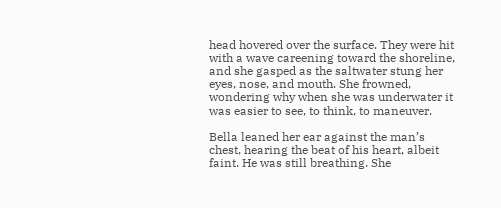head hovered over the surface. They were hit with a wave careening toward the shoreline, and she gasped as the saltwater stung her eyes, nose, and mouth. She frowned, wondering why when she was underwater it was easier to see, to think, to maneuver.

Bella leaned her ear against the man’s chest, hearing the beat of his heart, albeit faint. He was still breathing. She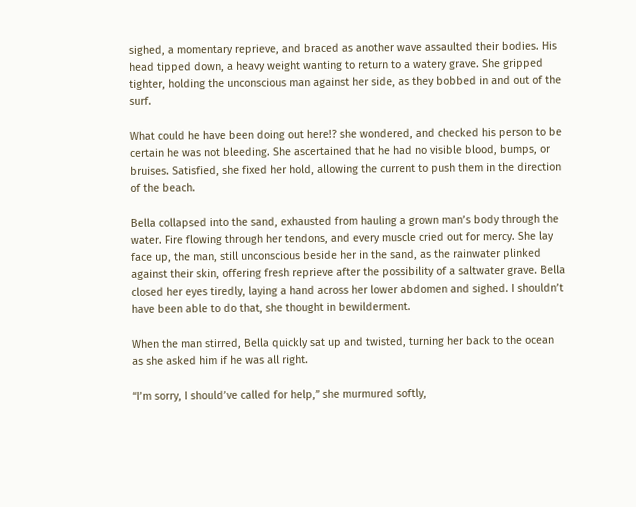sighed, a momentary reprieve, and braced as another wave assaulted their bodies. His head tipped down, a heavy weight wanting to return to a watery grave. She gripped tighter, holding the unconscious man against her side, as they bobbed in and out of the surf.

What could he have been doing out here!? she wondered, and checked his person to be certain he was not bleeding. She ascertained that he had no visible blood, bumps, or bruises. Satisfied, she fixed her hold, allowing the current to push them in the direction of the beach.

Bella collapsed into the sand, exhausted from hauling a grown man’s body through the water. Fire flowing through her tendons, and every muscle cried out for mercy. She lay face up, the man, still unconscious beside her in the sand, as the rainwater plinked against their skin, offering fresh reprieve after the possibility of a saltwater grave. Bella closed her eyes tiredly, laying a hand across her lower abdomen and sighed. I shouldn’t have been able to do that, she thought in bewilderment.

When the man stirred, Bella quickly sat up and twisted, turning her back to the ocean as she asked him if he was all right.

“I’m sorry, I should’ve called for help,” she murmured softly,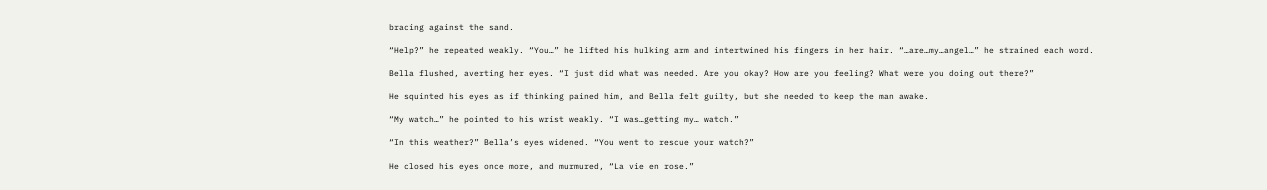bracing against the sand.

“Help?” he repeated weakly. “You…” he lifted his hulking arm and intertwined his fingers in her hair. “…are…my…angel…” he strained each word.

Bella flushed, averting her eyes. “I just did what was needed. Are you okay? How are you feeling? What were you doing out there?”

He squinted his eyes as if thinking pained him, and Bella felt guilty, but she needed to keep the man awake.

“My watch…” he pointed to his wrist weakly. “I was…getting my… watch.”

“In this weather?” Bella’s eyes widened. “You went to rescue your watch?”

He closed his eyes once more, and murmured, “La vie en rose.”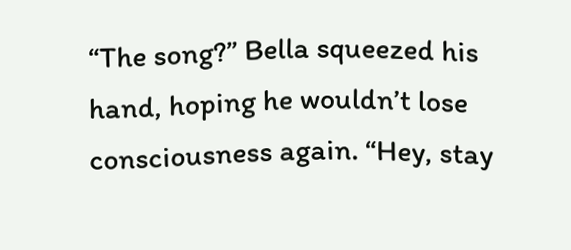“The song?” Bella squeezed his hand, hoping he wouldn’t lose consciousness again. “Hey, stay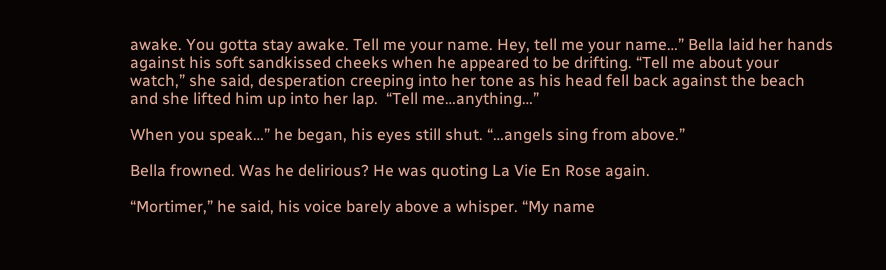awake. You gotta stay awake. Tell me your name. Hey, tell me your name…” Bella laid her hands against his soft sandkissed cheeks when he appeared to be drifting. “Tell me about your watch,” she said, desperation creeping into her tone as his head fell back against the beach and she lifted him up into her lap.  “Tell me…anything…”

When you speak…” he began, his eyes still shut. “…angels sing from above.”

Bella frowned. Was he delirious? He was quoting La Vie En Rose again.

“Mortimer,” he said, his voice barely above a whisper. “My name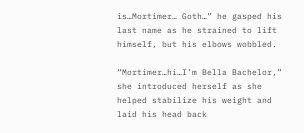is…Mortimer… Goth…” he gasped his last name as he strained to lift himself, but his elbows wobbled.

“Mortimer…hi…I’m Bella Bachelor,” she introduced herself as she helped stabilize his weight and laid his head back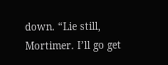down. “Lie still, Mortimer. I’ll go get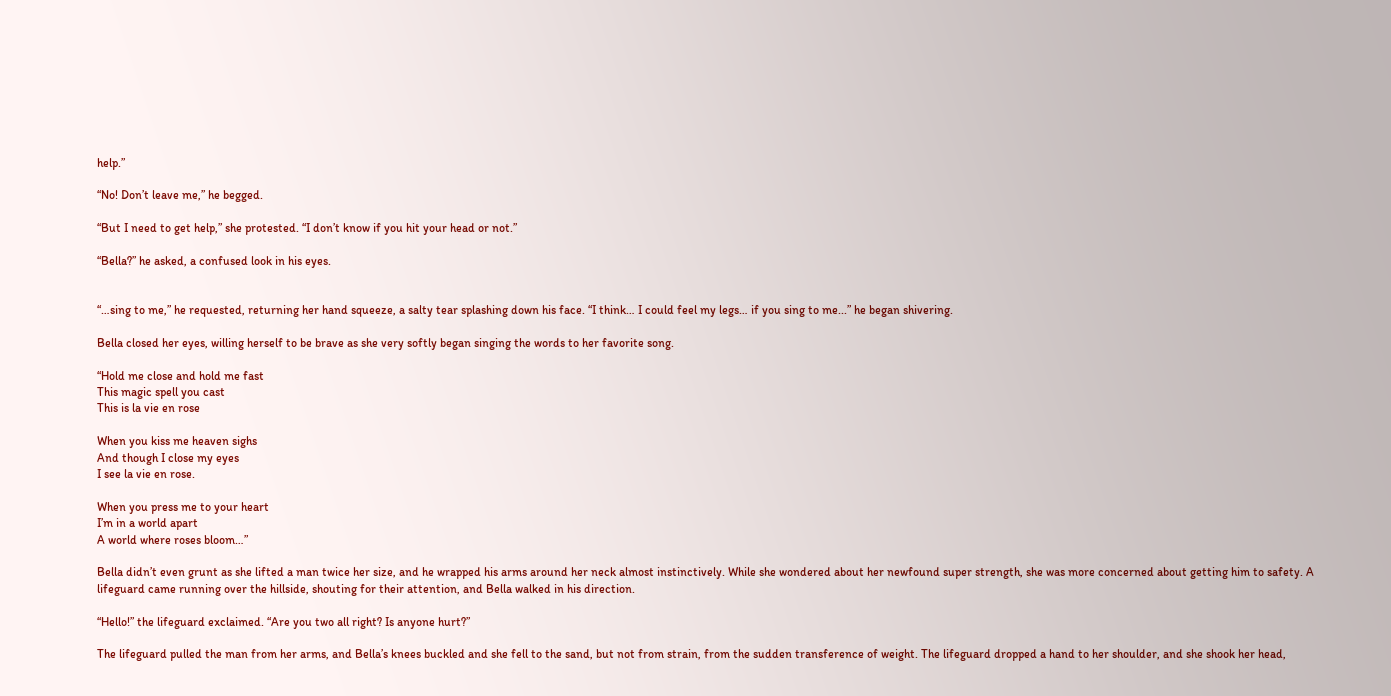help.”

“No! Don’t leave me,” he begged.

“But I need to get help,” she protested. “I don’t know if you hit your head or not.”

“Bella?” he asked, a confused look in his eyes.


“…sing to me,” he requested, returning her hand squeeze, a salty tear splashing down his face. “I think… I could feel my legs… if you sing to me...” he began shivering.

Bella closed her eyes, willing herself to be brave as she very softly began singing the words to her favorite song.

“Hold me close and hold me fast
This magic spell you cast
This is la vie en rose

When you kiss me heaven sighs
And though I close my eyes
I see la vie en rose.

When you press me to your heart
I’m in a world apart
A world where roses bloom…”

Bella didn’t even grunt as she lifted a man twice her size, and he wrapped his arms around her neck almost instinctively. While she wondered about her newfound super strength, she was more concerned about getting him to safety. A lifeguard came running over the hillside, shouting for their attention, and Bella walked in his direction.

“Hello!” the lifeguard exclaimed. “Are you two all right? Is anyone hurt?”

The lifeguard pulled the man from her arms, and Bella’s knees buckled and she fell to the sand, but not from strain, from the sudden transference of weight. The lifeguard dropped a hand to her shoulder, and she shook her head,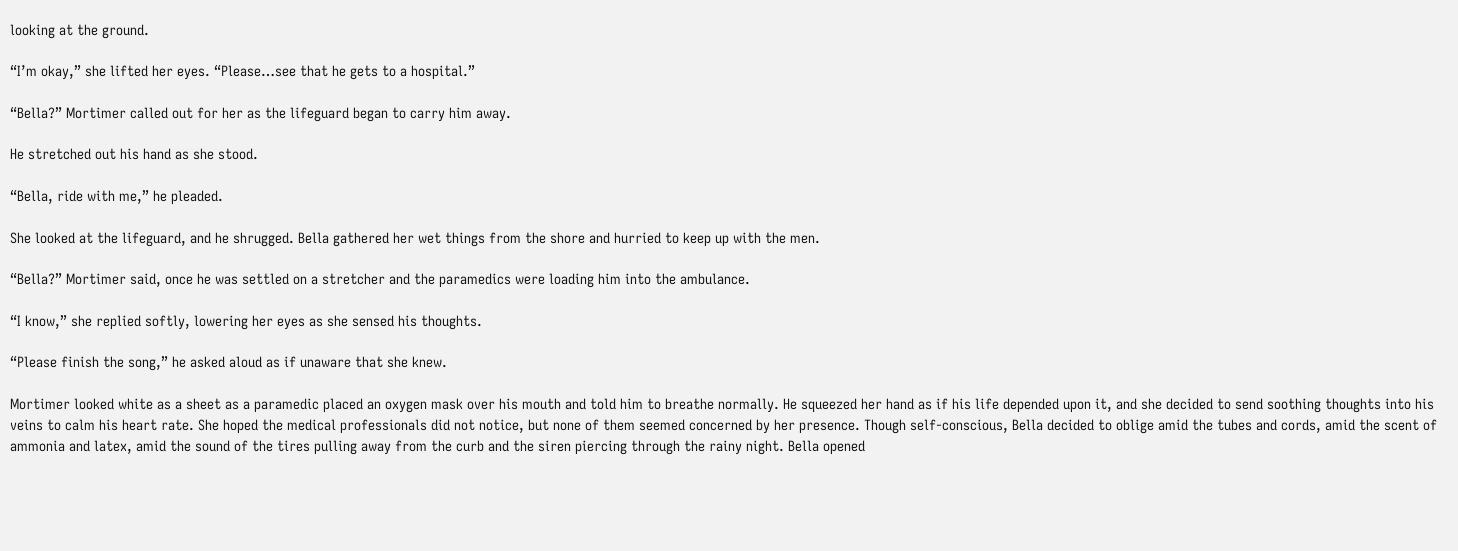looking at the ground.

“I’m okay,” she lifted her eyes. “Please…see that he gets to a hospital.”

“Bella?” Mortimer called out for her as the lifeguard began to carry him away.

He stretched out his hand as she stood.

“Bella, ride with me,” he pleaded.

She looked at the lifeguard, and he shrugged. Bella gathered her wet things from the shore and hurried to keep up with the men.

“Bella?” Mortimer said, once he was settled on a stretcher and the paramedics were loading him into the ambulance.

“I know,” she replied softly, lowering her eyes as she sensed his thoughts.

“Please finish the song,” he asked aloud as if unaware that she knew.

Mortimer looked white as a sheet as a paramedic placed an oxygen mask over his mouth and told him to breathe normally. He squeezed her hand as if his life depended upon it, and she decided to send soothing thoughts into his veins to calm his heart rate. She hoped the medical professionals did not notice, but none of them seemed concerned by her presence. Though self-conscious, Bella decided to oblige amid the tubes and cords, amid the scent of ammonia and latex, amid the sound of the tires pulling away from the curb and the siren piercing through the rainy night. Bella opened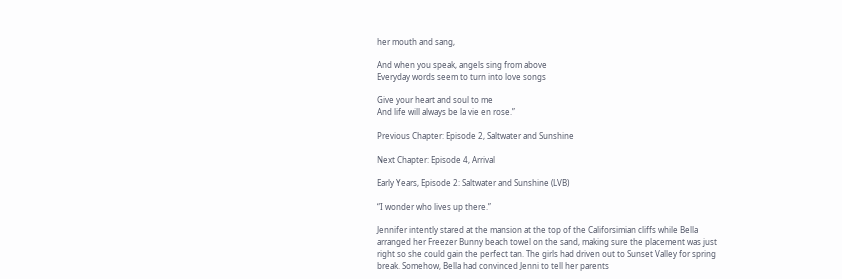her mouth and sang,

And when you speak, angels sing from above
Everyday words seem to turn into love songs

Give your heart and soul to me
And life will always be la vie en rose.”

Previous Chapter: Episode 2, Saltwater and Sunshine

Next Chapter: Episode 4, Arrival

Early Years, Episode 2: Saltwater and Sunshine (LVB)

“I wonder who lives up there.”

Jennifer intently stared at the mansion at the top of the Califorsimian cliffs while Bella arranged her Freezer Bunny beach towel on the sand, making sure the placement was just right so she could gain the perfect tan. The girls had driven out to Sunset Valley for spring break. Somehow, Bella had convinced Jenni to tell her parents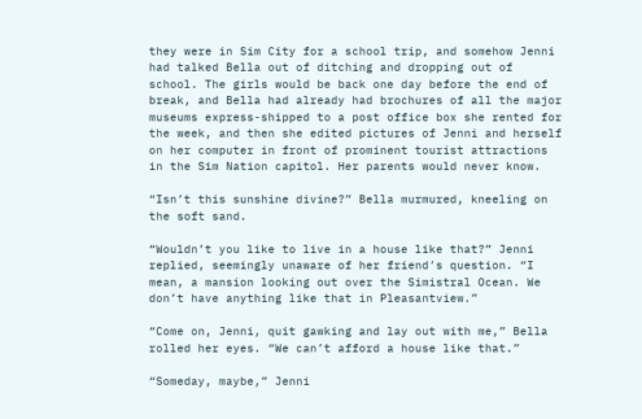they were in Sim City for a school trip, and somehow Jenni had talked Bella out of ditching and dropping out of school. The girls would be back one day before the end of break, and Bella had already had brochures of all the major museums express-shipped to a post office box she rented for the week, and then she edited pictures of Jenni and herself on her computer in front of prominent tourist attractions in the Sim Nation capitol. Her parents would never know.

“Isn’t this sunshine divine?” Bella murmured, kneeling on the soft sand.

“Wouldn’t you like to live in a house like that?” Jenni replied, seemingly unaware of her friend’s question. “I mean, a mansion looking out over the Simistral Ocean. We don’t have anything like that in Pleasantview.”

“Come on, Jenni, quit gawking and lay out with me,” Bella rolled her eyes. “We can’t afford a house like that.”

“Someday, maybe,” Jenni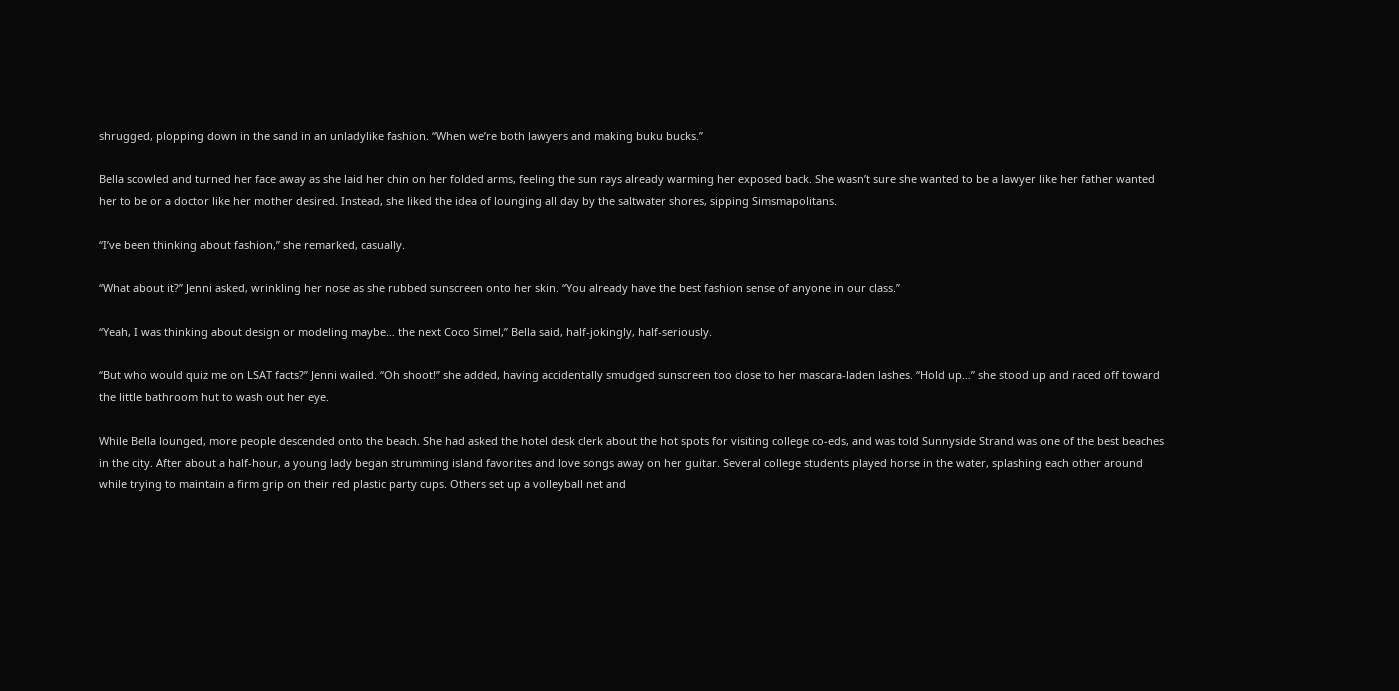shrugged, plopping down in the sand in an unladylike fashion. “When we’re both lawyers and making buku bucks.”

Bella scowled and turned her face away as she laid her chin on her folded arms, feeling the sun rays already warming her exposed back. She wasn’t sure she wanted to be a lawyer like her father wanted her to be or a doctor like her mother desired. Instead, she liked the idea of lounging all day by the saltwater shores, sipping Simsmapolitans.

“I’ve been thinking about fashion,” she remarked, casually.

“What about it?” Jenni asked, wrinkling her nose as she rubbed sunscreen onto her skin. “You already have the best fashion sense of anyone in our class.”

“Yeah, I was thinking about design or modeling maybe… the next Coco Simel,” Bella said, half-jokingly, half-seriously.

“But who would quiz me on LSAT facts?” Jenni wailed. “Oh shoot!” she added, having accidentally smudged sunscreen too close to her mascara-laden lashes. “Hold up…” she stood up and raced off toward the little bathroom hut to wash out her eye.

While Bella lounged, more people descended onto the beach. She had asked the hotel desk clerk about the hot spots for visiting college co-eds, and was told Sunnyside Strand was one of the best beaches in the city. After about a half-hour, a young lady began strumming island favorites and love songs away on her guitar. Several college students played horse in the water, splashing each other around while trying to maintain a firm grip on their red plastic party cups. Others set up a volleyball net and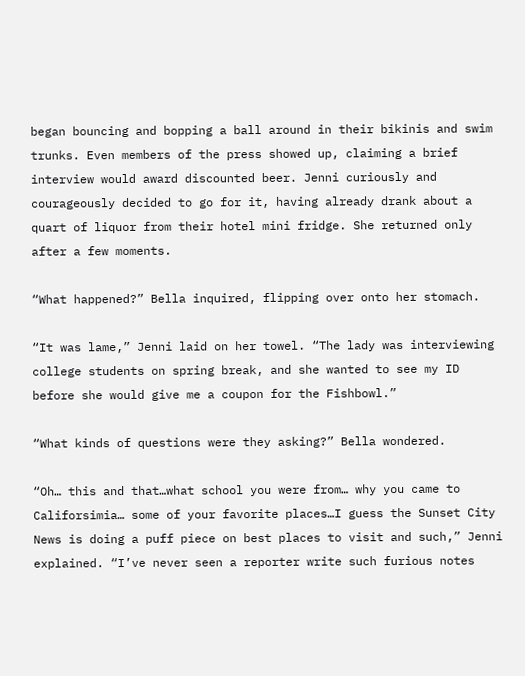began bouncing and bopping a ball around in their bikinis and swim trunks. Even members of the press showed up, claiming a brief interview would award discounted beer. Jenni curiously and courageously decided to go for it, having already drank about a quart of liquor from their hotel mini fridge. She returned only after a few moments.

“What happened?” Bella inquired, flipping over onto her stomach.

“It was lame,” Jenni laid on her towel. “The lady was interviewing college students on spring break, and she wanted to see my ID before she would give me a coupon for the Fishbowl.”

“What kinds of questions were they asking?” Bella wondered.

“Oh… this and that…what school you were from… why you came to Califorsimia… some of your favorite places…I guess the Sunset City News is doing a puff piece on best places to visit and such,” Jenni explained. “I’ve never seen a reporter write such furious notes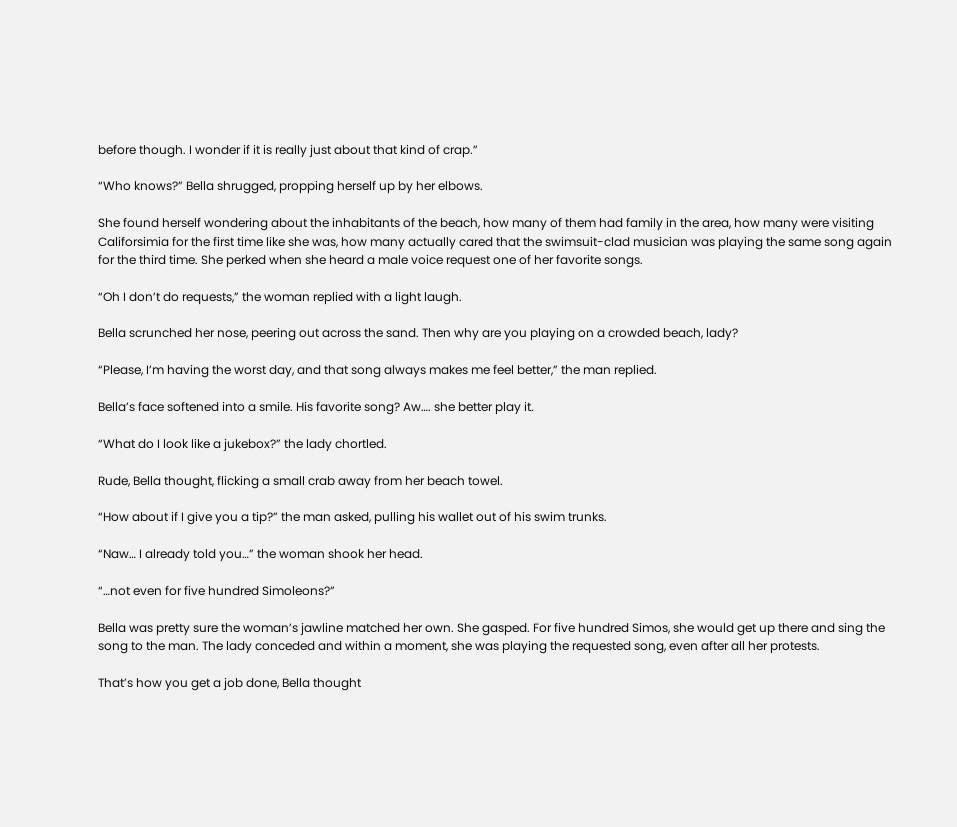before though. I wonder if it is really just about that kind of crap.”

“Who knows?” Bella shrugged, propping herself up by her elbows.

She found herself wondering about the inhabitants of the beach, how many of them had family in the area, how many were visiting Califorsimia for the first time like she was, how many actually cared that the swimsuit-clad musician was playing the same song again for the third time. She perked when she heard a male voice request one of her favorite songs.

“Oh I don’t do requests,” the woman replied with a light laugh.

Bella scrunched her nose, peering out across the sand. Then why are you playing on a crowded beach, lady?

“Please, I’m having the worst day, and that song always makes me feel better,” the man replied.

Bella’s face softened into a smile. His favorite song? Aw…. she better play it.

“What do I look like a jukebox?” the lady chortled.

Rude, Bella thought, flicking a small crab away from her beach towel.

“How about if I give you a tip?” the man asked, pulling his wallet out of his swim trunks.

“Naw… I already told you…” the woman shook her head.

“…not even for five hundred Simoleons?”

Bella was pretty sure the woman’s jawline matched her own. She gasped. For five hundred Simos, she would get up there and sing the song to the man. The lady conceded and within a moment, she was playing the requested song, even after all her protests.

That’s how you get a job done, Bella thought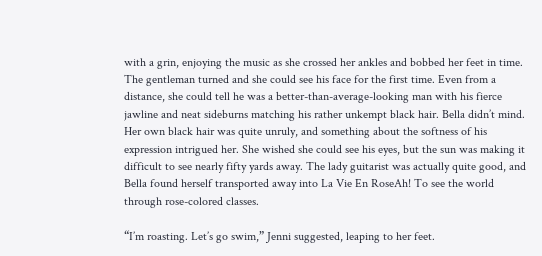with a grin, enjoying the music as she crossed her ankles and bobbed her feet in time. The gentleman turned and she could see his face for the first time. Even from a distance, she could tell he was a better-than-average-looking man with his fierce jawline and neat sideburns matching his rather unkempt black hair. Bella didn’t mind. Her own black hair was quite unruly, and something about the softness of his expression intrigued her. She wished she could see his eyes, but the sun was making it difficult to see nearly fifty yards away. The lady guitarist was actually quite good, and Bella found herself transported away into La Vie En RoseAh! To see the world through rose-colored classes.

“I’m roasting. Let’s go swim,” Jenni suggested, leaping to her feet.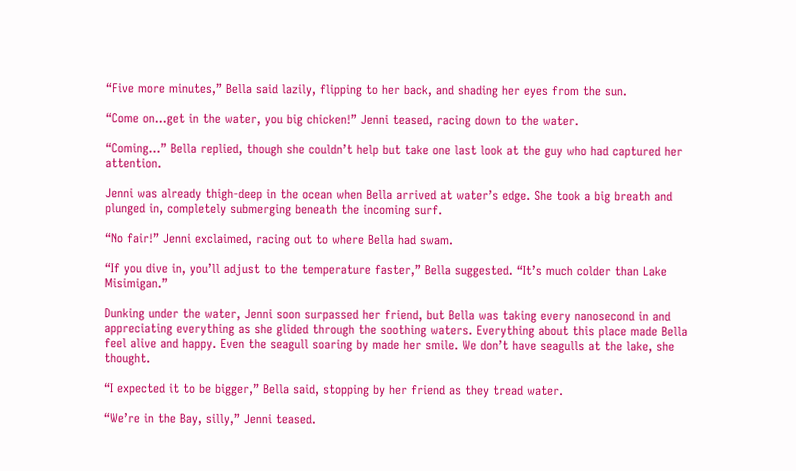“Five more minutes,” Bella said lazily, flipping to her back, and shading her eyes from the sun.

“Come on…get in the water, you big chicken!” Jenni teased, racing down to the water.

“Coming…” Bella replied, though she couldn’t help but take one last look at the guy who had captured her attention.

Jenni was already thigh-deep in the ocean when Bella arrived at water’s edge. She took a big breath and plunged in, completely submerging beneath the incoming surf.

“No fair!” Jenni exclaimed, racing out to where Bella had swam.

“If you dive in, you’ll adjust to the temperature faster,” Bella suggested. “It’s much colder than Lake Misimigan.”

Dunking under the water, Jenni soon surpassed her friend, but Bella was taking every nanosecond in and appreciating everything as she glided through the soothing waters. Everything about this place made Bella feel alive and happy. Even the seagull soaring by made her smile. We don’t have seagulls at the lake, she thought.

“I expected it to be bigger,” Bella said, stopping by her friend as they tread water.

“We’re in the Bay, silly,” Jenni teased.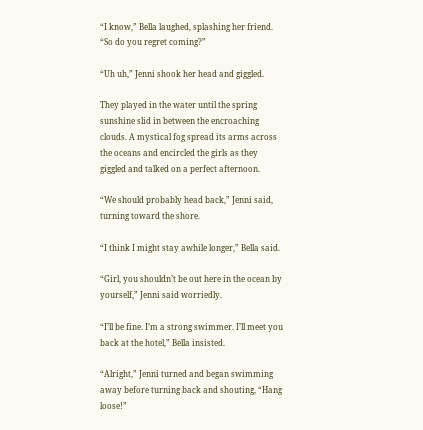“I know,” Bella laughed, splashing her friend. “So do you regret coming?”

“Uh uh,” Jenni shook her head and giggled.

They played in the water until the spring sunshine slid in between the encroaching clouds. A mystical fog spread its arms across the oceans and encircled the girls as they giggled and talked on a perfect afternoon.

“We should probably head back,” Jenni said, turning toward the shore.

“I think I might stay awhile longer,” Bella said.

“Girl, you shouldn’t be out here in the ocean by yourself,” Jenni said worriedly.

“I’ll be fine. I’m a strong swimmer. I’ll meet you back at the hotel,” Bella insisted.

“Alright,” Jenni turned and began swimming away before turning back and shouting, “Hang loose!”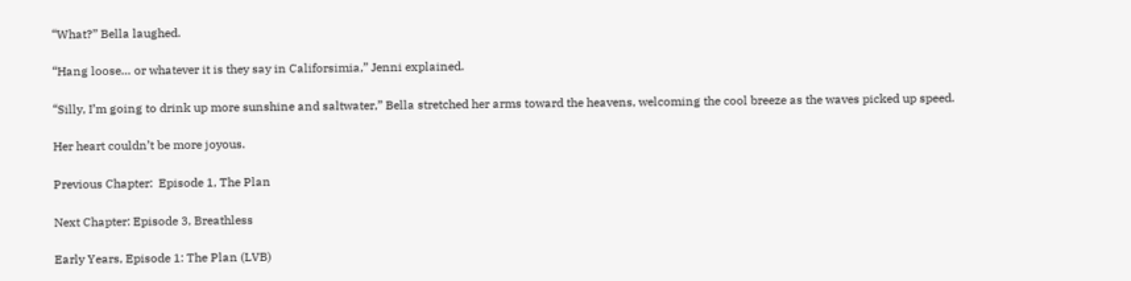“What?” Bella laughed.

“Hang loose… or whatever it is they say in Califorsimia,” Jenni explained.

“Silly, I’m going to drink up more sunshine and saltwater,” Bella stretched her arms toward the heavens, welcoming the cool breeze as the waves picked up speed.

Her heart couldn’t be more joyous.

Previous Chapter:  Episode 1, The Plan

Next Chapter: Episode 3, Breathless

Early Years, Episode 1: The Plan (LVB)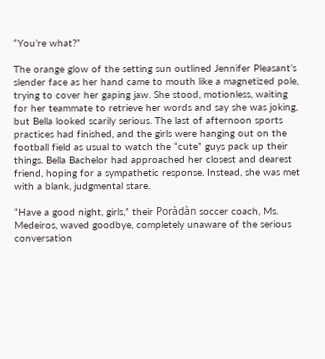“You’re what?”

The orange glow of the setting sun outlined Jennifer Pleasant’s slender face as her hand came to mouth like a magnetized pole, trying to cover her gaping jaw. She stood, motionless, waiting for her teammate to retrieve her words and say she was joking, but Bella looked scarily serious. The last of afternoon sports practices had finished, and the girls were hanging out on the football field as usual to watch the “cute” guys pack up their things. Bella Bachelor had approached her closest and dearest friend, hoping for a sympathetic response. Instead, she was met with a blank, judgmental stare.

“Have a good night, girls,” their Poràdàn soccer coach, Ms. Medeiros, waved goodbye, completely unaware of the serious conversation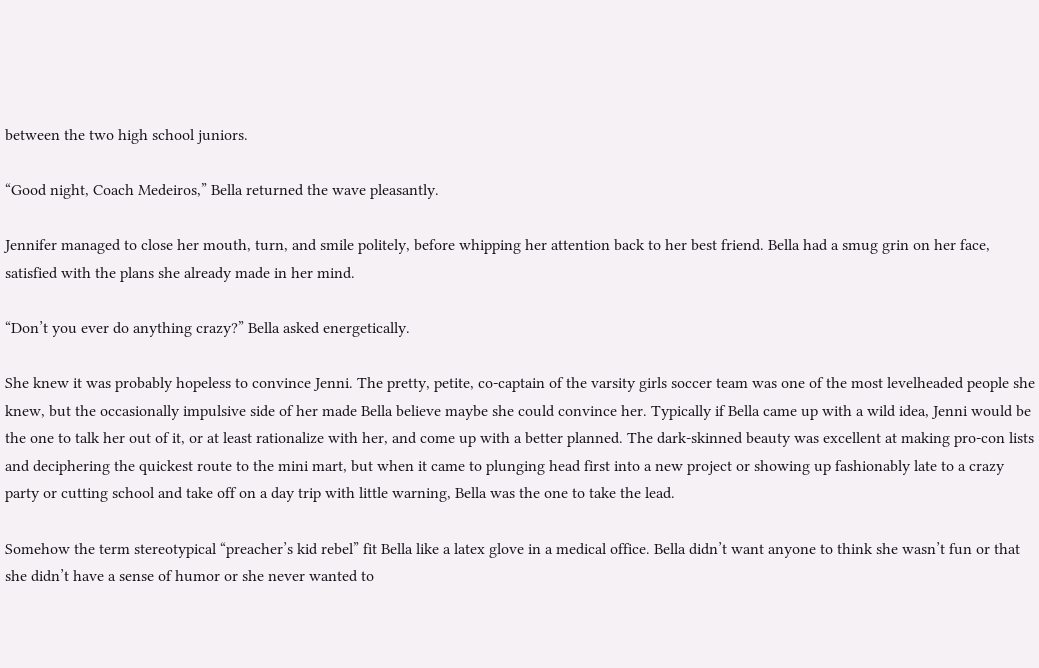between the two high school juniors.

“Good night, Coach Medeiros,” Bella returned the wave pleasantly.

Jennifer managed to close her mouth, turn, and smile politely, before whipping her attention back to her best friend. Bella had a smug grin on her face, satisfied with the plans she already made in her mind.

“Don’t you ever do anything crazy?” Bella asked energetically.

She knew it was probably hopeless to convince Jenni. The pretty, petite, co-captain of the varsity girls soccer team was one of the most levelheaded people she knew, but the occasionally impulsive side of her made Bella believe maybe she could convince her. Typically if Bella came up with a wild idea, Jenni would be the one to talk her out of it, or at least rationalize with her, and come up with a better planned. The dark-skinned beauty was excellent at making pro-con lists and deciphering the quickest route to the mini mart, but when it came to plunging head first into a new project or showing up fashionably late to a crazy party or cutting school and take off on a day trip with little warning, Bella was the one to take the lead.

Somehow the term stereotypical “preacher’s kid rebel” fit Bella like a latex glove in a medical office. Bella didn’t want anyone to think she wasn’t fun or that she didn’t have a sense of humor or she never wanted to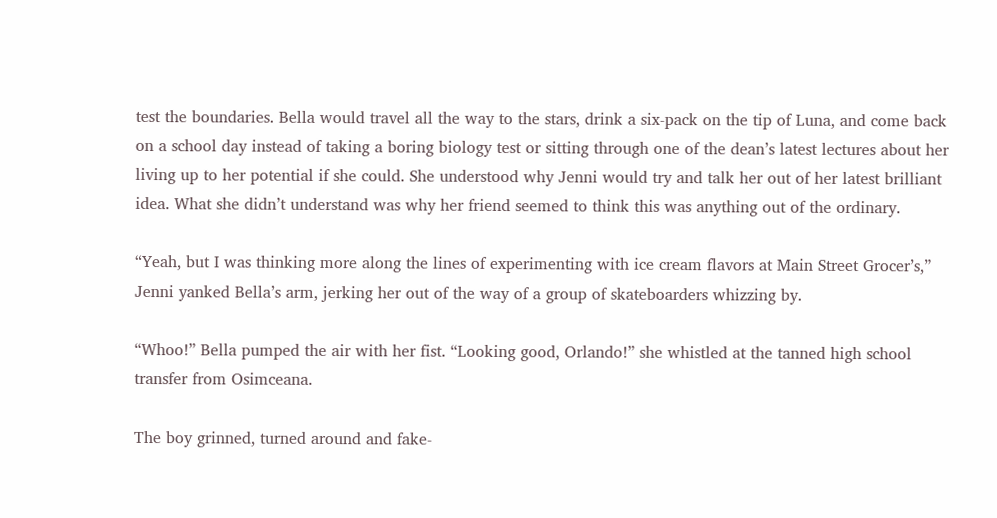test the boundaries. Bella would travel all the way to the stars, drink a six-pack on the tip of Luna, and come back on a school day instead of taking a boring biology test or sitting through one of the dean’s latest lectures about her living up to her potential if she could. She understood why Jenni would try and talk her out of her latest brilliant idea. What she didn’t understand was why her friend seemed to think this was anything out of the ordinary.

“Yeah, but I was thinking more along the lines of experimenting with ice cream flavors at Main Street Grocer’s,” Jenni yanked Bella’s arm, jerking her out of the way of a group of skateboarders whizzing by.

“Whoo!” Bella pumped the air with her fist. “Looking good, Orlando!” she whistled at the tanned high school transfer from Osimceana.

The boy grinned, turned around and fake-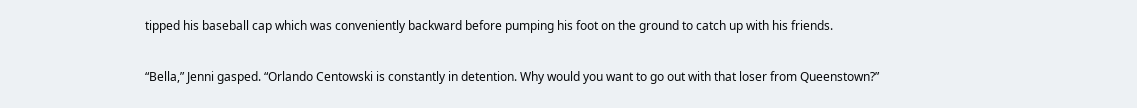tipped his baseball cap which was conveniently backward before pumping his foot on the ground to catch up with his friends.

“Bella,” Jenni gasped. “Orlando Centowski is constantly in detention. Why would you want to go out with that loser from Queenstown?”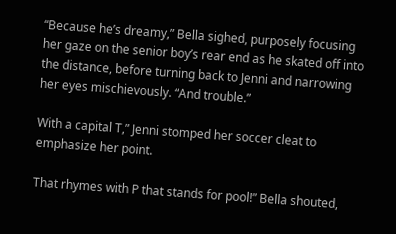“Because he’s dreamy,” Bella sighed, purposely focusing her gaze on the senior boy’s rear end as he skated off into the distance, before turning back to Jenni and narrowing her eyes mischievously. “And trouble.”

With a capital T,” Jenni stomped her soccer cleat to emphasize her point.

That rhymes with P that stands for pool!” Bella shouted,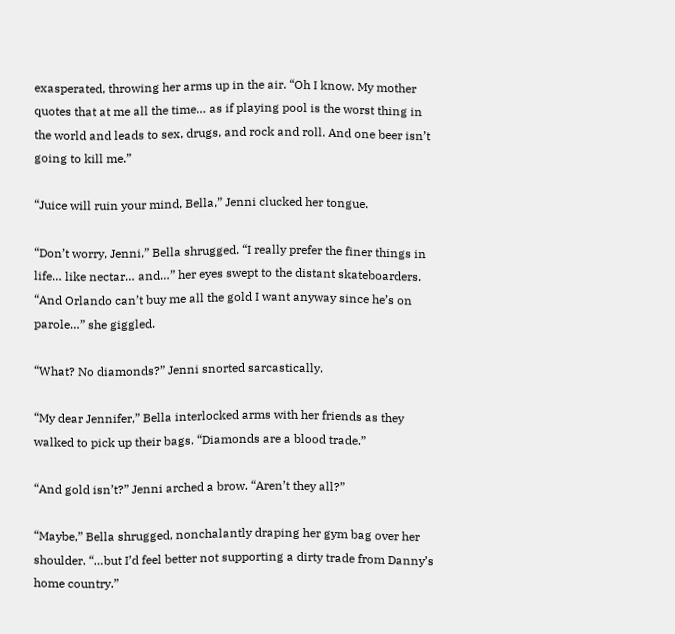exasperated, throwing her arms up in the air. “Oh I know. My mother quotes that at me all the time… as if playing pool is the worst thing in the world and leads to sex, drugs, and rock and roll. And one beer isn’t going to kill me.”

“Juice will ruin your mind, Bella,” Jenni clucked her tongue.

“Don’t worry, Jenni,” Bella shrugged. “I really prefer the finer things in life… like nectar… and…” her eyes swept to the distant skateboarders. “And Orlando can’t buy me all the gold I want anyway since he’s on parole…” she giggled.

“What? No diamonds?” Jenni snorted sarcastically.

“My dear Jennifer,” Bella interlocked arms with her friends as they walked to pick up their bags. “Diamonds are a blood trade.”

“And gold isn’t?” Jenni arched a brow. “Aren’t they all?”

“Maybe,” Bella shrugged, nonchalantly draping her gym bag over her shoulder. “…but I’d feel better not supporting a dirty trade from Danny’s home country.”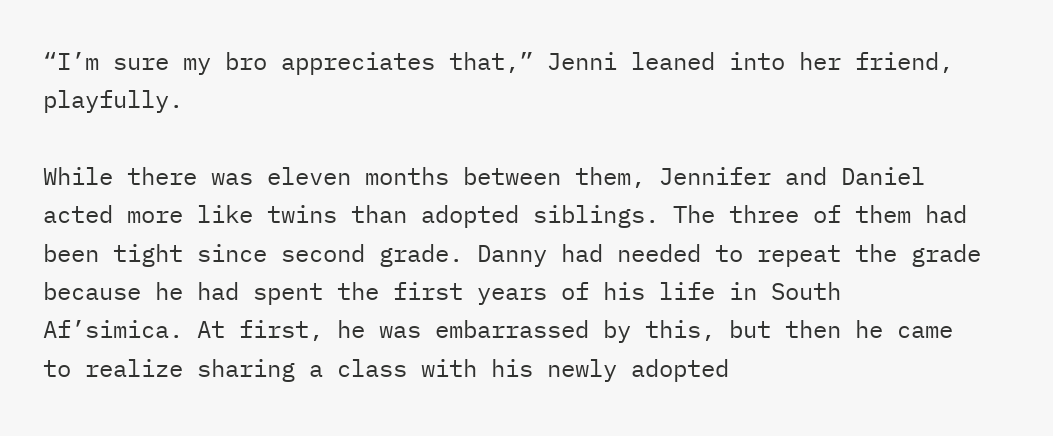“I’m sure my bro appreciates that,” Jenni leaned into her friend, playfully.

While there was eleven months between them, Jennifer and Daniel acted more like twins than adopted siblings. The three of them had been tight since second grade. Danny had needed to repeat the grade because he had spent the first years of his life in South Af’simica. At first, he was embarrassed by this, but then he came to realize sharing a class with his newly adopted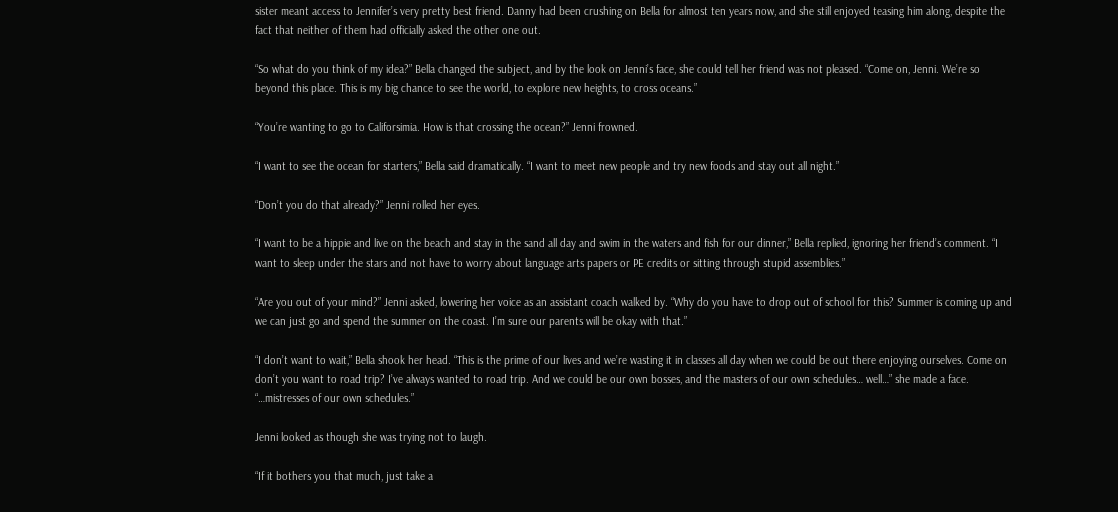sister meant access to Jennifer’s very pretty best friend. Danny had been crushing on Bella for almost ten years now, and she still enjoyed teasing him along, despite the fact that neither of them had officially asked the other one out.

“So what do you think of my idea?” Bella changed the subject, and by the look on Jenni’s face, she could tell her friend was not pleased. “Come on, Jenni. We’re so beyond this place. This is my big chance to see the world, to explore new heights, to cross oceans.”

“You’re wanting to go to Califorsimia. How is that crossing the ocean?” Jenni frowned.

“I want to see the ocean for starters,” Bella said dramatically. “I want to meet new people and try new foods and stay out all night.”

“Don’t you do that already?” Jenni rolled her eyes.

“I want to be a hippie and live on the beach and stay in the sand all day and swim in the waters and fish for our dinner,” Bella replied, ignoring her friend’s comment. “I want to sleep under the stars and not have to worry about language arts papers or PE credits or sitting through stupid assemblies.”

“Are you out of your mind?” Jenni asked, lowering her voice as an assistant coach walked by. “Why do you have to drop out of school for this? Summer is coming up and we can just go and spend the summer on the coast. I’m sure our parents will be okay with that.”

“I don’t want to wait,” Bella shook her head. “This is the prime of our lives and we’re wasting it in classes all day when we could be out there enjoying ourselves. Come on don’t you want to road trip? I’ve always wanted to road trip. And we could be our own bosses, and the masters of our own schedules… well…” she made a face. “…mistresses of our own schedules.”

Jenni looked as though she was trying not to laugh.

“If it bothers you that much, just take a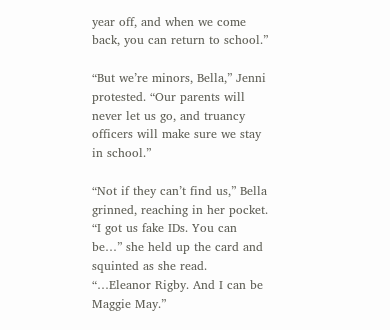year off, and when we come back, you can return to school.”

“But we’re minors, Bella,” Jenni protested. “Our parents will never let us go, and truancy officers will make sure we stay in school.”

“Not if they can’t find us,” Bella grinned, reaching in her pocket. “I got us fake IDs. You can be…” she held up the card and squinted as she read. “…Eleanor Rigby. And I can be Maggie May.”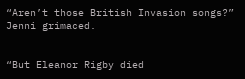“Aren’t those British Invasion songs?” Jenni grimaced.


“But Eleanor Rigby died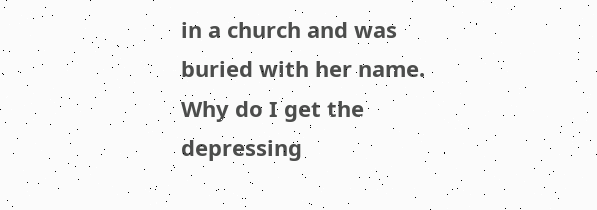in a church and was buried with her name. Why do I get the depressing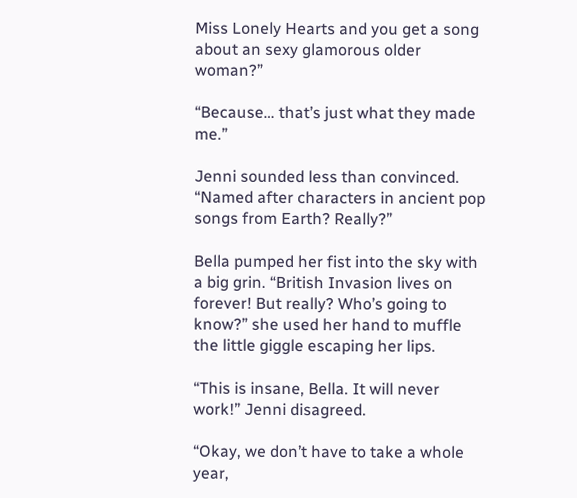Miss Lonely Hearts and you get a song about an sexy glamorous older woman?”

“Because… that’s just what they made me.”

Jenni sounded less than convinced. “Named after characters in ancient pop songs from Earth? Really?”

Bella pumped her fist into the sky with a big grin. “British Invasion lives on forever! But really? Who’s going to know?” she used her hand to muffle the little giggle escaping her lips.

“This is insane, Bella. It will never work!” Jenni disagreed.

“Okay, we don’t have to take a whole year,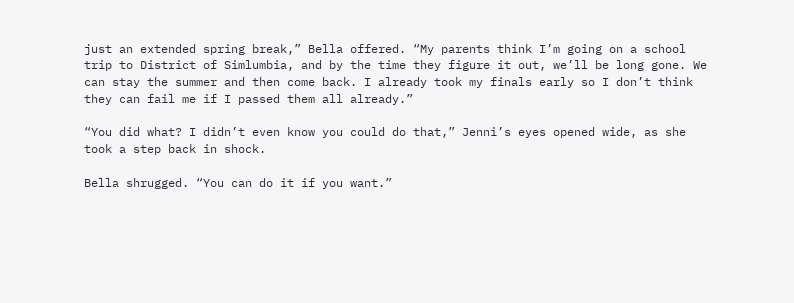just an extended spring break,” Bella offered. “My parents think I’m going on a school trip to District of Simlumbia, and by the time they figure it out, we’ll be long gone. We can stay the summer and then come back. I already took my finals early so I don’t think they can fail me if I passed them all already.”

“You did what? I didn’t even know you could do that,” Jenni’s eyes opened wide, as she took a step back in shock.

Bella shrugged. “You can do it if you want.”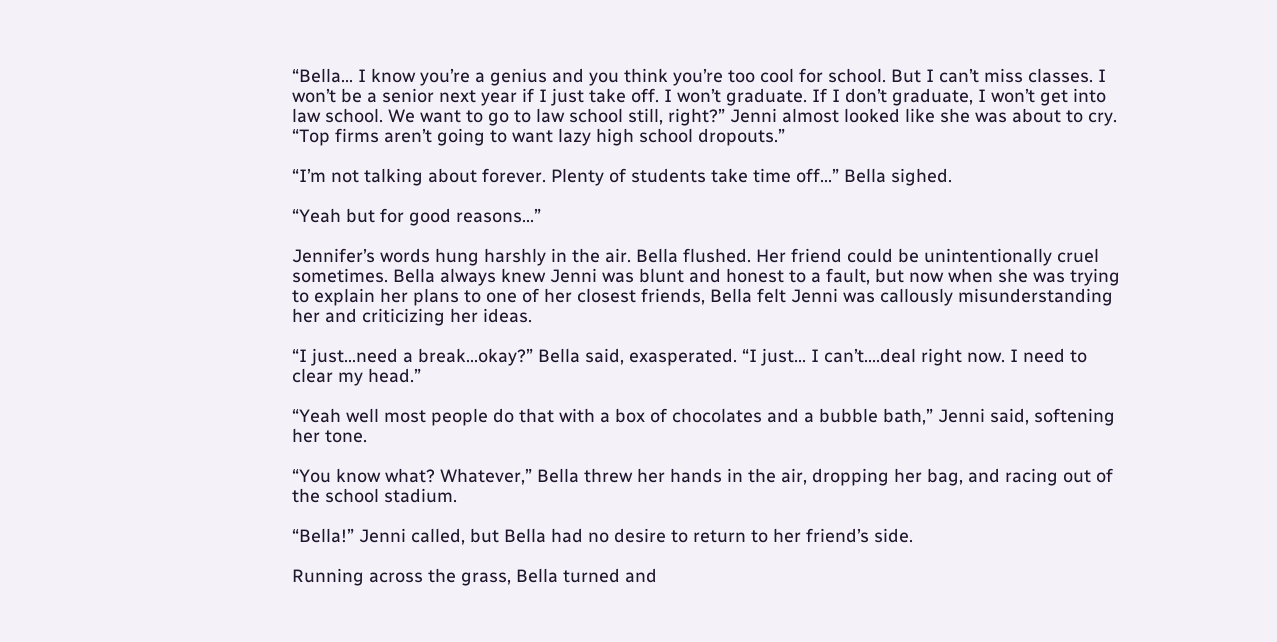“Bella… I know you’re a genius and you think you’re too cool for school. But I can’t miss classes. I won’t be a senior next year if I just take off. I won’t graduate. If I don’t graduate, I won’t get into law school. We want to go to law school still, right?” Jenni almost looked like she was about to cry. “Top firms aren’t going to want lazy high school dropouts.”

“I’m not talking about forever. Plenty of students take time off…” Bella sighed.

“Yeah but for good reasons…”

Jennifer’s words hung harshly in the air. Bella flushed. Her friend could be unintentionally cruel sometimes. Bella always knew Jenni was blunt and honest to a fault, but now when she was trying to explain her plans to one of her closest friends, Bella felt Jenni was callously misunderstanding her and criticizing her ideas.

“I just…need a break…okay?” Bella said, exasperated. “I just… I can’t….deal right now. I need to clear my head.”

“Yeah well most people do that with a box of chocolates and a bubble bath,” Jenni said, softening her tone.

“You know what? Whatever,” Bella threw her hands in the air, dropping her bag, and racing out of the school stadium.

“Bella!” Jenni called, but Bella had no desire to return to her friend’s side.

Running across the grass, Bella turned and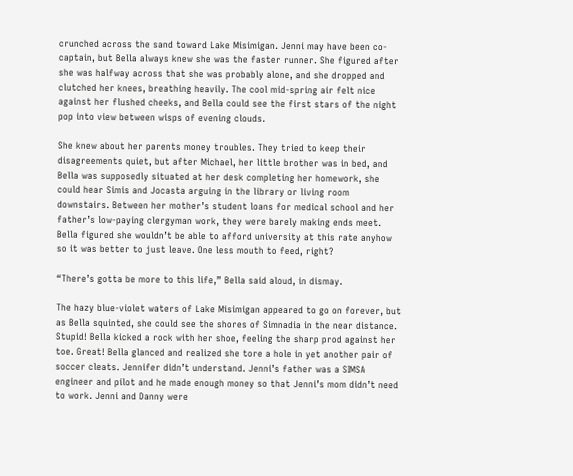crunched across the sand toward Lake Misimigan. Jenni may have been co-captain, but Bella always knew she was the faster runner. She figured after she was halfway across that she was probably alone, and she dropped and clutched her knees, breathing heavily. The cool mid-spring air felt nice against her flushed cheeks, and Bella could see the first stars of the night pop into view between wisps of evening clouds.

She knew about her parents money troubles. They tried to keep their disagreements quiet, but after Michael, her little brother was in bed, and Bella was supposedly situated at her desk completing her homework, she could hear Simis and Jocasta arguing in the library or living room downstairs. Between her mother’s student loans for medical school and her father’s low-paying clergyman work, they were barely making ends meet. Bella figured she wouldn’t be able to afford university at this rate anyhow so it was better to just leave. One less mouth to feed, right?

“There’s gotta be more to this life,” Bella said aloud, in dismay.

The hazy blue-violet waters of Lake Misimigan appeared to go on forever, but as Bella squinted, she could see the shores of Simnadia in the near distance. Stupid! Bella kicked a rock with her shoe, feeling the sharp prod against her toe. Great! Bella glanced and realized she tore a hole in yet another pair of soccer cleats. Jennifer didn’t understand. Jenni’s father was a SIMSA engineer and pilot and he made enough money so that Jenni’s mom didn’t need to work. Jenni and Danny were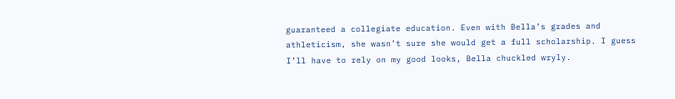guaranteed a collegiate education. Even with Bella’s grades and athleticism, she wasn’t sure she would get a full scholarship. I guess I’ll have to rely on my good looks, Bella chuckled wryly.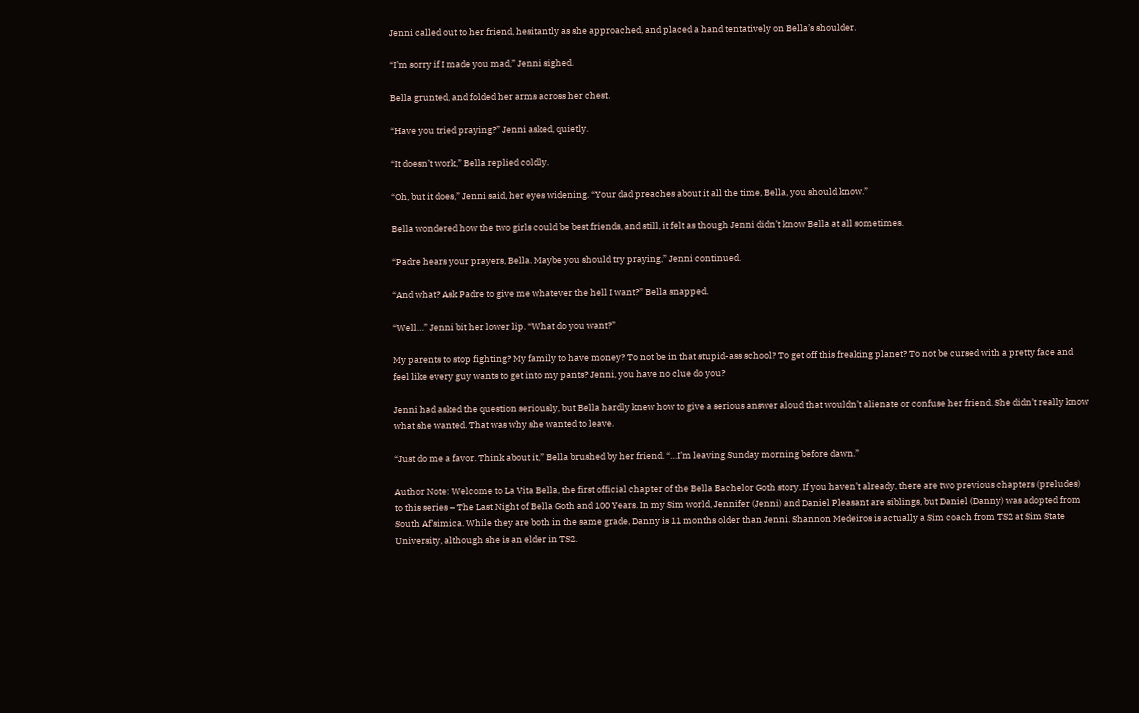Jenni called out to her friend, hesitantly as she approached, and placed a hand tentatively on Bella’s shoulder.

“I’m sorry if I made you mad,” Jenni sighed.

Bella grunted, and folded her arms across her chest.

“Have you tried praying?” Jenni asked, quietly.

“It doesn’t work,” Bella replied coldly.

“Oh, but it does,” Jenni said, her eyes widening. “Your dad preaches about it all the time, Bella, you should know.”

Bella wondered how the two girls could be best friends, and still, it felt as though Jenni didn’t know Bella at all sometimes.

“Padre hears your prayers, Bella. Maybe you should try praying,” Jenni continued.

“And what? Ask Padre to give me whatever the hell I want?” Bella snapped.

“Well…” Jenni bit her lower lip. “What do you want?”

My parents to stop fighting? My family to have money? To not be in that stupid-ass school? To get off this freaking planet? To not be cursed with a pretty face and feel like every guy wants to get into my pants? Jenni, you have no clue do you?

Jenni had asked the question seriously, but Bella hardly knew how to give a serious answer aloud that wouldn’t alienate or confuse her friend. She didn’t really know what she wanted. That was why she wanted to leave.

“Just do me a favor. Think about it,” Bella brushed by her friend. “…I’m leaving Sunday morning before dawn.”

Author Note: Welcome to La Vita Bella, the first official chapter of the Bella Bachelor Goth story. If you haven’t already, there are two previous chapters (preludes) to this series – The Last Night of Bella Goth and 100 Years. In my Sim world, Jennifer (Jenni) and Daniel Pleasant are siblings, but Daniel (Danny) was adopted from South Af’simica. While they are both in the same grade, Danny is 11 months older than Jenni. Shannon Medeiros is actually a Sim coach from TS2 at Sim State University, although she is an elder in TS2.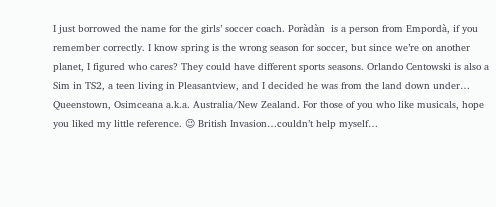I just borrowed the name for the girls’ soccer coach. Poràdàn  is a person from Empordà, if you remember correctly. I know spring is the wrong season for soccer, but since we’re on another planet, I figured who cares? They could have different sports seasons. Orlando Centowski is also a Sim in TS2, a teen living in Pleasantview, and I decided he was from the land down under… Queenstown, Osimceana a.k.a. Australia/New Zealand. For those of you who like musicals, hope you liked my little reference. 😉 British Invasion…couldn’t help myself…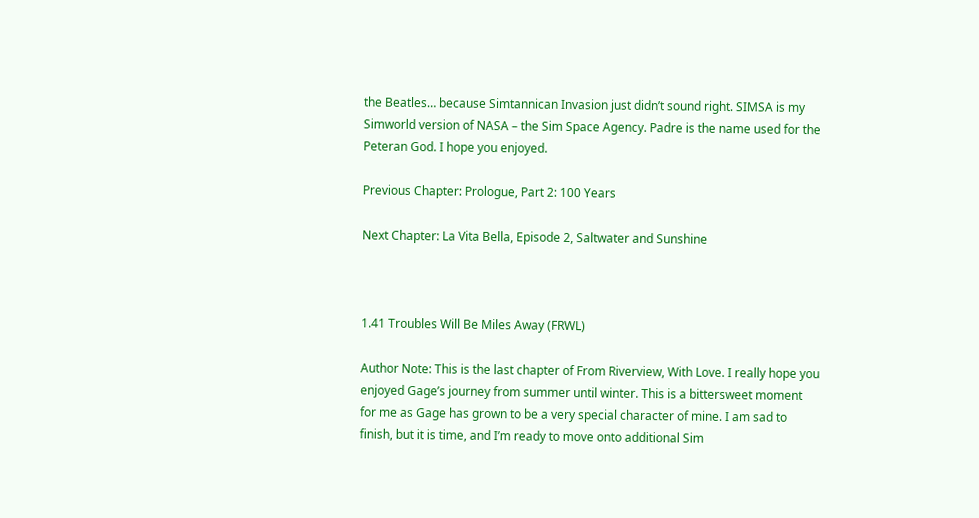the Beatles… because Simtannican Invasion just didn’t sound right. SIMSA is my Simworld version of NASA – the Sim Space Agency. Padre is the name used for the Peteran God. I hope you enjoyed.

Previous Chapter: Prologue, Part 2: 100 Years

Next Chapter: La Vita Bella, Episode 2, Saltwater and Sunshine



1.41 Troubles Will Be Miles Away (FRWL)

Author Note: This is the last chapter of From Riverview, With Love. I really hope you enjoyed Gage’s journey from summer until winter. This is a bittersweet moment for me as Gage has grown to be a very special character of mine. I am sad to finish, but it is time, and I’m ready to move onto additional Sim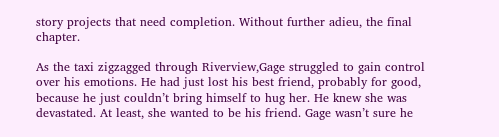story projects that need completion. Without further adieu, the final chapter.

As the taxi zigzagged through Riverview,Gage struggled to gain control over his emotions. He had just lost his best friend, probably for good, because he just couldn’t bring himself to hug her. He knew she was devastated. At least, she wanted to be his friend. Gage wasn’t sure he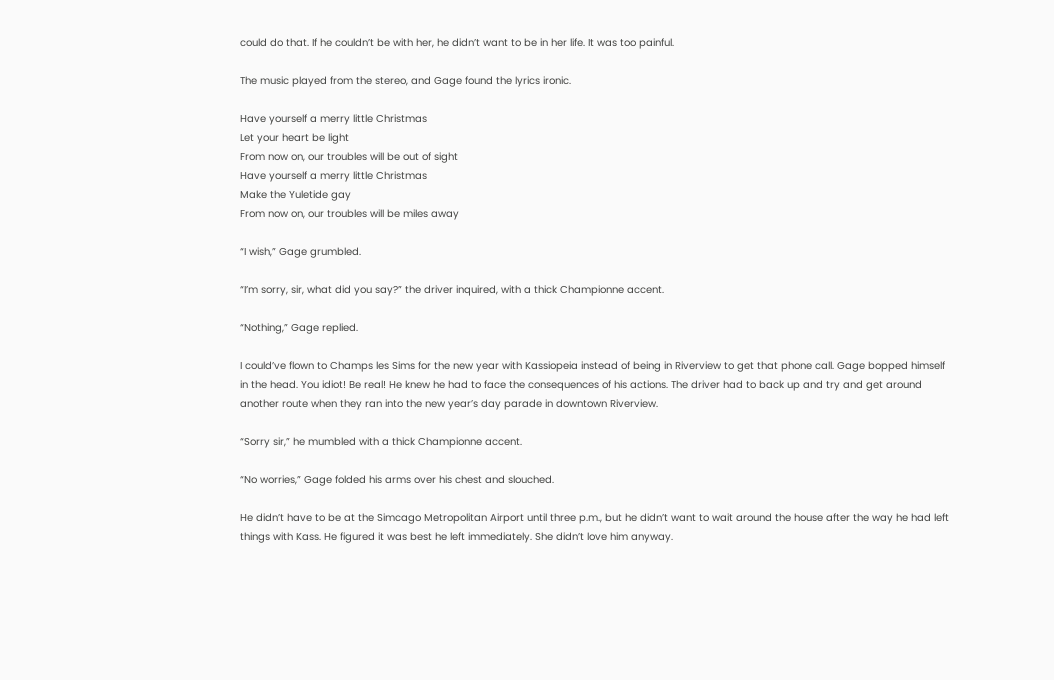could do that. If he couldn’t be with her, he didn’t want to be in her life. It was too painful.

The music played from the stereo, and Gage found the lyrics ironic.

Have yourself a merry little Christmas
Let your heart be light
From now on, our troubles will be out of sight
Have yourself a merry little Christmas
Make the Yuletide gay
From now on, our troubles will be miles away

“I wish,” Gage grumbled.

“I’m sorry, sir, what did you say?” the driver inquired, with a thick Championne accent.

“Nothing,” Gage replied.

I could’ve flown to Champs les Sims for the new year with Kassiopeia instead of being in Riverview to get that phone call. Gage bopped himself in the head. You idiot! Be real! He knew he had to face the consequences of his actions. The driver had to back up and try and get around another route when they ran into the new year’s day parade in downtown Riverview.

“Sorry sir,” he mumbled with a thick Championne accent.

“No worries,” Gage folded his arms over his chest and slouched.

He didn’t have to be at the Simcago Metropolitan Airport until three p.m., but he didn’t want to wait around the house after the way he had left things with Kass. He figured it was best he left immediately. She didn’t love him anyway.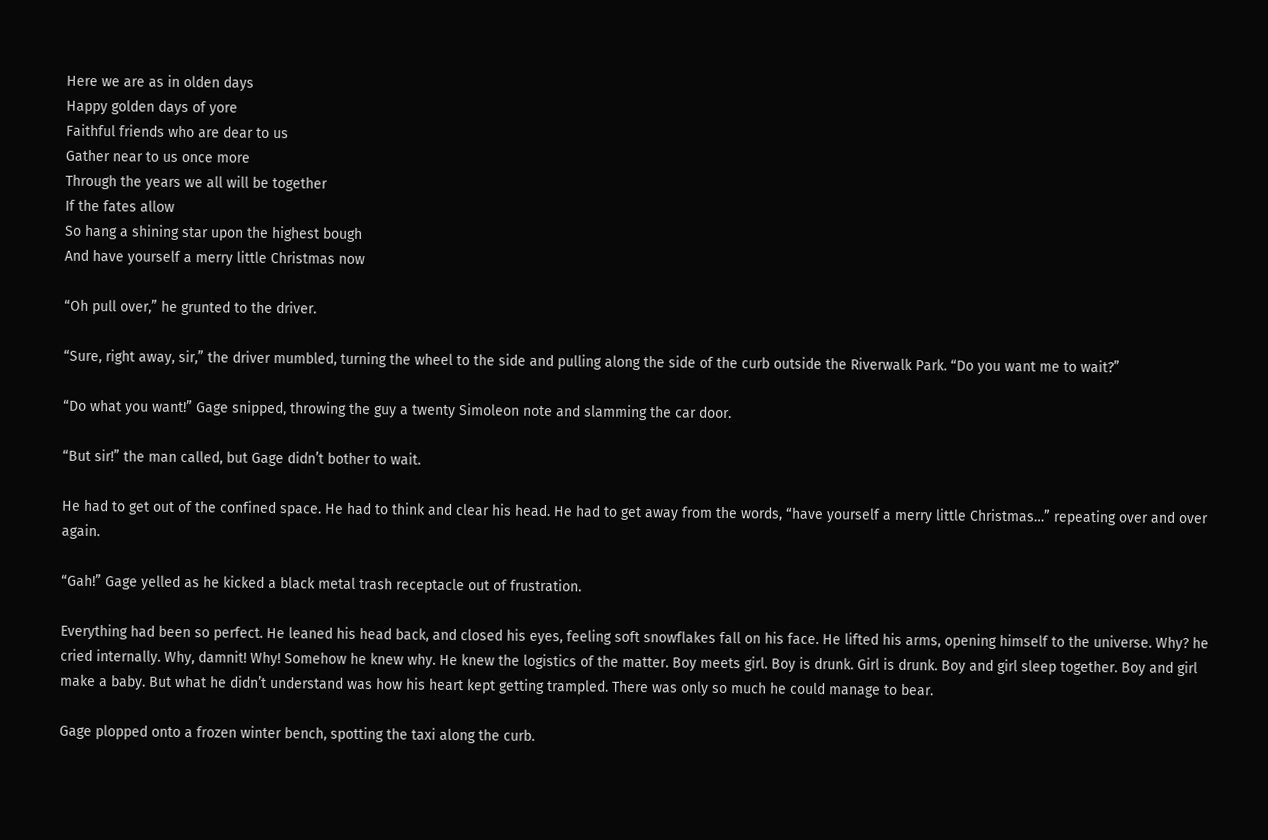Here we are as in olden days
Happy golden days of yore
Faithful friends who are dear to us
Gather near to us once more
Through the years we all will be together
If the fates allow
So hang a shining star upon the highest bough
And have yourself a merry little Christmas now

“Oh pull over,” he grunted to the driver.

“Sure, right away, sir,” the driver mumbled, turning the wheel to the side and pulling along the side of the curb outside the Riverwalk Park. “Do you want me to wait?”

“Do what you want!” Gage snipped, throwing the guy a twenty Simoleon note and slamming the car door.

“But sir!” the man called, but Gage didn’t bother to wait.

He had to get out of the confined space. He had to think and clear his head. He had to get away from the words, “have yourself a merry little Christmas…” repeating over and over again.

“Gah!” Gage yelled as he kicked a black metal trash receptacle out of frustration.

Everything had been so perfect. He leaned his head back, and closed his eyes, feeling soft snowflakes fall on his face. He lifted his arms, opening himself to the universe. Why? he cried internally. Why, damnit! Why! Somehow he knew why. He knew the logistics of the matter. Boy meets girl. Boy is drunk. Girl is drunk. Boy and girl sleep together. Boy and girl make a baby. But what he didn’t understand was how his heart kept getting trampled. There was only so much he could manage to bear.

Gage plopped onto a frozen winter bench, spotting the taxi along the curb.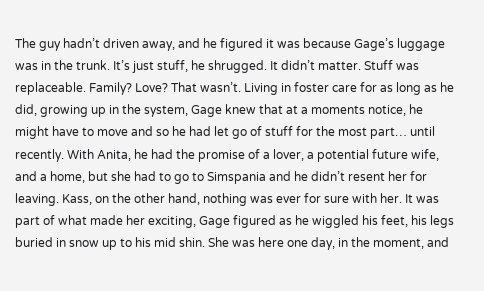The guy hadn’t driven away, and he figured it was because Gage’s luggage was in the trunk. It’s just stuff, he shrugged. It didn’t matter. Stuff was replaceable. Family? Love? That wasn’t. Living in foster care for as long as he did, growing up in the system, Gage knew that at a moments notice, he might have to move and so he had let go of stuff for the most part… until recently. With Anita, he had the promise of a lover, a potential future wife, and a home, but she had to go to Simspania and he didn’t resent her for leaving. Kass, on the other hand, nothing was ever for sure with her. It was part of what made her exciting, Gage figured as he wiggled his feet, his legs buried in snow up to his mid shin. She was here one day, in the moment, and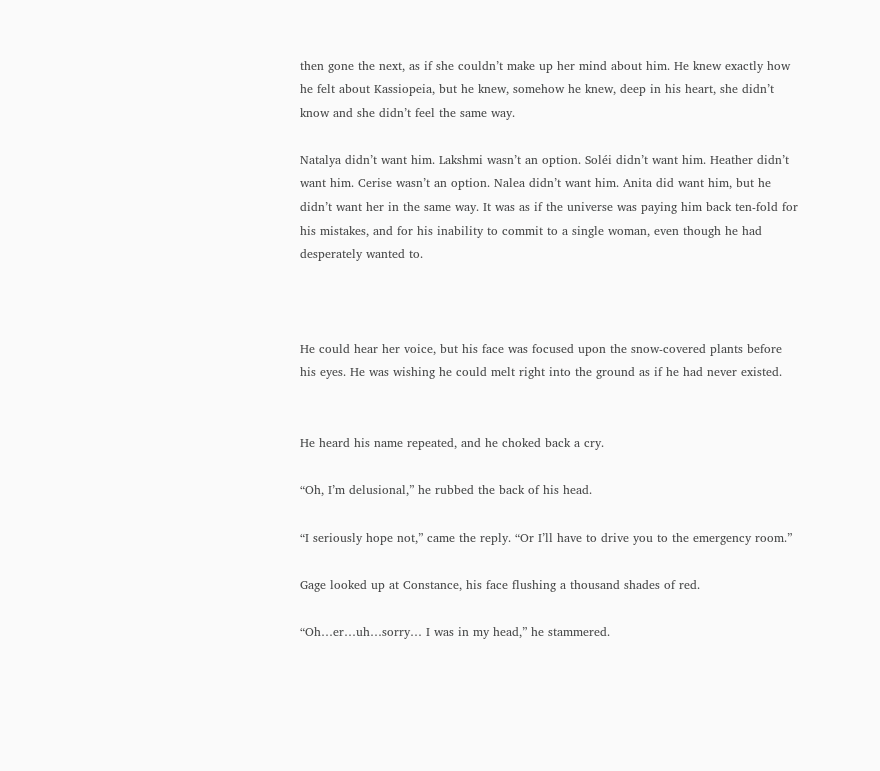then gone the next, as if she couldn’t make up her mind about him. He knew exactly how he felt about Kassiopeia, but he knew, somehow he knew, deep in his heart, she didn’t know and she didn’t feel the same way.

Natalya didn’t want him. Lakshmi wasn’t an option. Soléi didn’t want him. Heather didn’t want him. Cerise wasn’t an option. Nalea didn’t want him. Anita did want him, but he didn’t want her in the same way. It was as if the universe was paying him back ten-fold for his mistakes, and for his inability to commit to a single woman, even though he had desperately wanted to.



He could hear her voice, but his face was focused upon the snow-covered plants before his eyes. He was wishing he could melt right into the ground as if he had never existed.


He heard his name repeated, and he choked back a cry.

“Oh, I’m delusional,” he rubbed the back of his head.

“I seriously hope not,” came the reply. “Or I’ll have to drive you to the emergency room.”

Gage looked up at Constance, his face flushing a thousand shades of red.

“Oh…er…uh…sorry… I was in my head,” he stammered.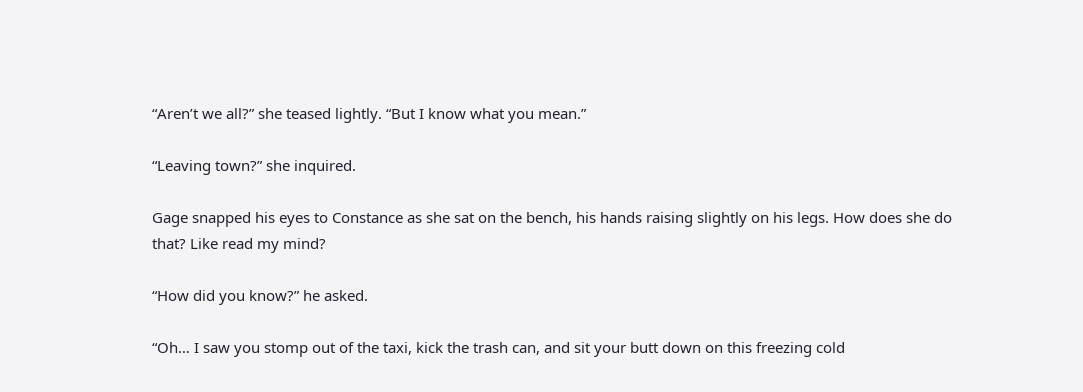“Aren’t we all?” she teased lightly. “But I know what you mean.”

“Leaving town?” she inquired.

Gage snapped his eyes to Constance as she sat on the bench, his hands raising slightly on his legs. How does she do that? Like read my mind?

“How did you know?” he asked.

“Oh… I saw you stomp out of the taxi, kick the trash can, and sit your butt down on this freezing cold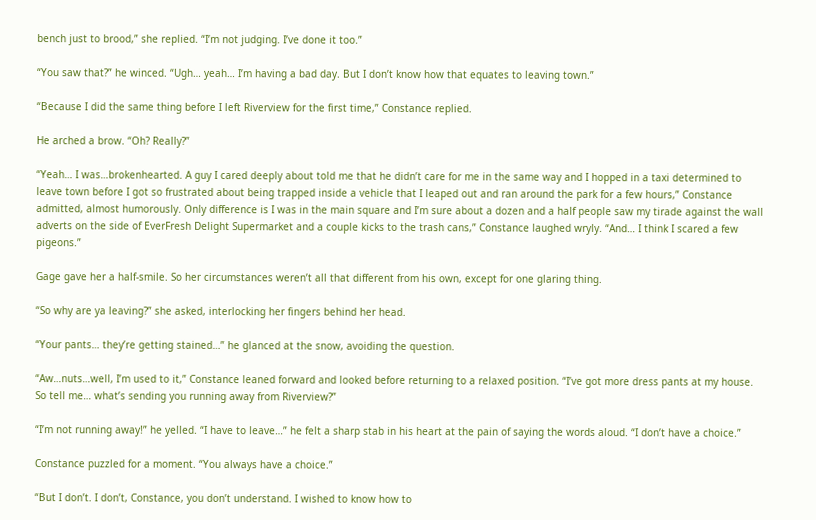bench just to brood,” she replied. “I’m not judging. I’ve done it too.”

“You saw that?” he winced. “Ugh… yeah… I’m having a bad day. But I don’t know how that equates to leaving town.”

“Because I did the same thing before I left Riverview for the first time,” Constance replied.

He arched a brow. “Oh? Really?”

“Yeah… I was…brokenhearted. A guy I cared deeply about told me that he didn’t care for me in the same way and I hopped in a taxi determined to leave town before I got so frustrated about being trapped inside a vehicle that I leaped out and ran around the park for a few hours,” Constance admitted, almost humorously. Only difference is I was in the main square and I’m sure about a dozen and a half people saw my tirade against the wall adverts on the side of EverFresh Delight Supermarket and a couple kicks to the trash cans,” Constance laughed wryly. “And… I think I scared a few pigeons.”

Gage gave her a half-smile. So her circumstances weren’t all that different from his own, except for one glaring thing.

“So why are ya leaving?” she asked, interlocking her fingers behind her head.

“Your pants… they’re getting stained…” he glanced at the snow, avoiding the question.

“Aw…nuts…well, I’m used to it,” Constance leaned forward and looked before returning to a relaxed position. “I’ve got more dress pants at my house. So tell me… what’s sending you running away from Riverview?”

“I’m not running away!” he yelled. “I have to leave…” he felt a sharp stab in his heart at the pain of saying the words aloud. “I don’t have a choice.”

Constance puzzled for a moment. “You always have a choice.”

“But I don’t. I don’t, Constance, you don’t understand. I wished to know how to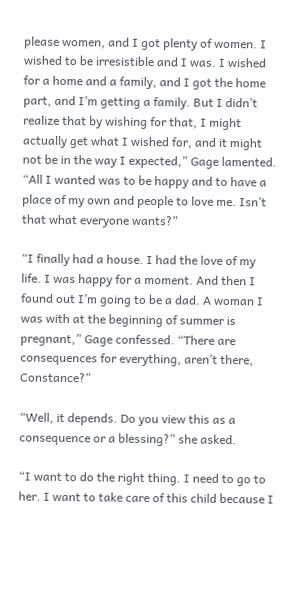please women, and I got plenty of women. I wished to be irresistible and I was. I wished for a home and a family, and I got the home part, and I’m getting a family. But I didn’t realize that by wishing for that, I might actually get what I wished for, and it might not be in the way I expected,” Gage lamented. “All I wanted was to be happy and to have a place of my own and people to love me. Isn’t that what everyone wants?”

“I finally had a house. I had the love of my life. I was happy for a moment. And then I found out I’m going to be a dad. A woman I was with at the beginning of summer is pregnant,” Gage confessed. “There are consequences for everything, aren’t there, Constance?”

“Well, it depends. Do you view this as a consequence or a blessing?” she asked.

“I want to do the right thing. I need to go to her. I want to take care of this child because I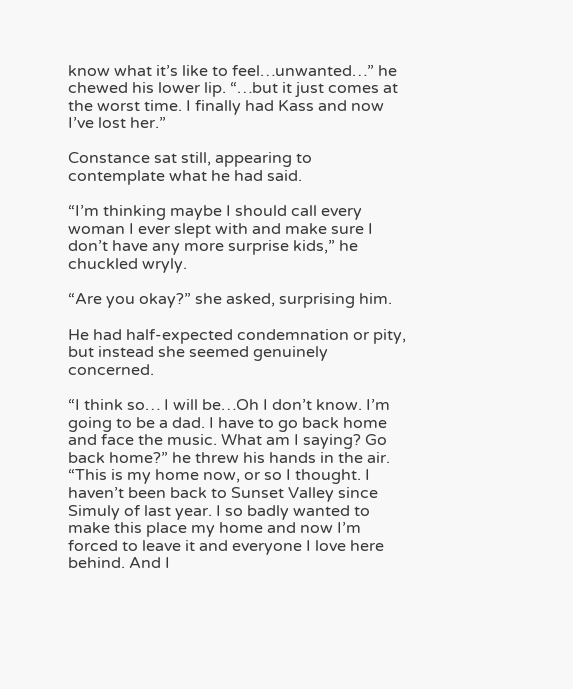know what it’s like to feel…unwanted…” he chewed his lower lip. “…but it just comes at the worst time. I finally had Kass and now I’ve lost her.”

Constance sat still, appearing to contemplate what he had said.

“I’m thinking maybe I should call every woman I ever slept with and make sure I don’t have any more surprise kids,” he chuckled wryly.

“Are you okay?” she asked, surprising him.

He had half-expected condemnation or pity, but instead she seemed genuinely concerned.

“I think so… I will be…Oh I don’t know. I’m going to be a dad. I have to go back home and face the music. What am I saying? Go back home?” he threw his hands in the air. “This is my home now, or so I thought. I haven’t been back to Sunset Valley since Simuly of last year. I so badly wanted to make this place my home and now I’m forced to leave it and everyone I love here behind. And I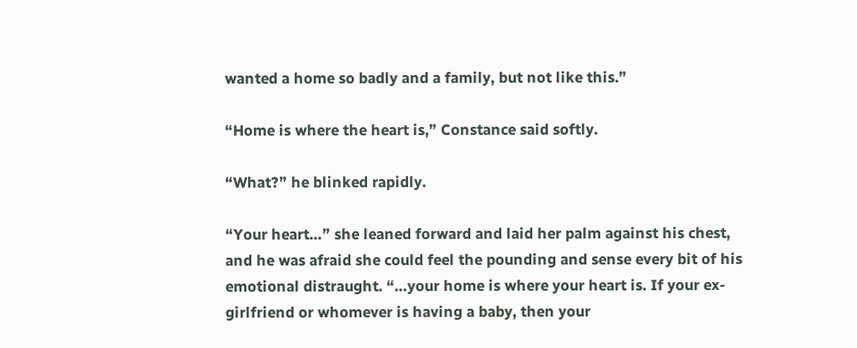wanted a home so badly and a family, but not like this.”

“Home is where the heart is,” Constance said softly.

“What?” he blinked rapidly.

“Your heart…” she leaned forward and laid her palm against his chest, and he was afraid she could feel the pounding and sense every bit of his emotional distraught. “…your home is where your heart is. If your ex-girlfriend or whomever is having a baby, then your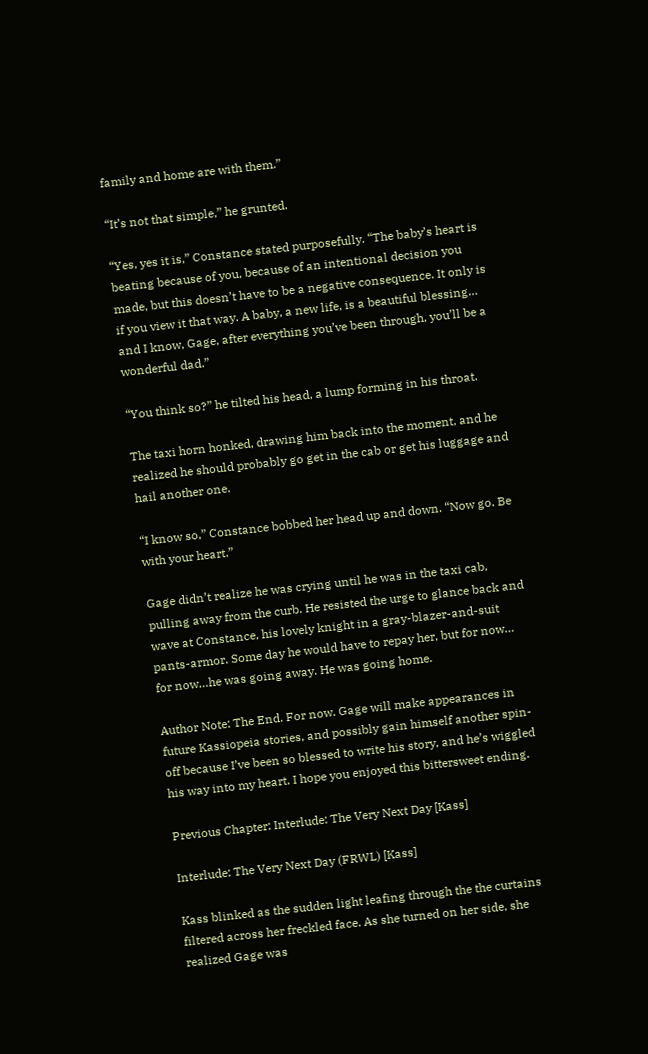family and home are with them.”

“It’s not that simple,” he grunted.

“Yes, yes it is,” Constance stated purposefully. “The baby’s heart is beating because of you, because of an intentional decision you made, but this doesn’t have to be a negative consequence. It only is if you view it that way. A baby, a new life, is a beautiful blessing… and I know, Gage, after everything you’ve been through, you’ll be a wonderful dad.”

“You think so?” he tilted his head, a lump forming in his throat.

The taxi horn honked, drawing him back into the moment, and he realized he should probably go get in the cab or get his luggage and hail another one.

“I know so,” Constance bobbed her head up and down. “Now go. Be with your heart.”

Gage didn’t realize he was crying until he was in the taxi cab, pulling away from the curb. He resisted the urge to glance back and wave at Constance, his lovely knight in a gray-blazer-and-suit pants-armor. Some day he would have to repay her, but for now… for now…he was going away. He was going home.

Author Note: The End. For now. Gage will make appearances in future Kassiopeia stories, and possibly gain himself another spin-off because I’ve been so blessed to write his story, and he’s wiggled his way into my heart. I hope you enjoyed this bittersweet ending.

Previous Chapter: Interlude: The Very Next Day [Kass]

Interlude: The Very Next Day (FRWL) [Kass]

Kass blinked as the sudden light leafing through the the curtains filtered across her freckled face. As she turned on her side, she realized Gage was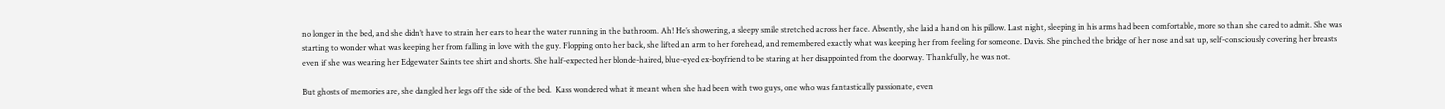no longer in the bed, and she didn’t have to strain her ears to hear the water running in the bathroom. Ah! He’s showering, a sleepy smile stretched across her face. Absently, she laid a hand on his pillow. Last night, sleeping in his arms had been comfortable, more so than she cared to admit. She was starting to wonder what was keeping her from falling in love with the guy. Flopping onto her back, she lifted an arm to her forehead, and remembered exactly what was keeping her from feeling for someone. Davis. She pinched the bridge of her nose and sat up, self-consciously covering her breasts even if she was wearing her Edgewater Saints tee shirt and shorts. She half-expected her blonde-haired, blue-eyed ex-boyfriend to be staring at her disappointed from the doorway. Thankfully, he was not.

But ghosts of memories are, she dangled her legs off the side of the bed.  Kass wondered what it meant when she had been with two guys, one who was fantastically passionate, even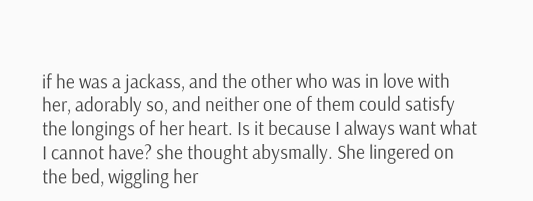if he was a jackass, and the other who was in love with her, adorably so, and neither one of them could satisfy the longings of her heart. Is it because I always want what I cannot have? she thought abysmally. She lingered on the bed, wiggling her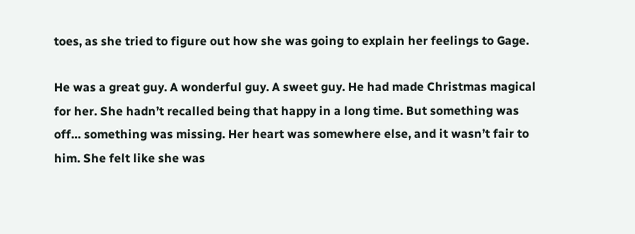toes, as she tried to figure out how she was going to explain her feelings to Gage.

He was a great guy. A wonderful guy. A sweet guy. He had made Christmas magical for her. She hadn’t recalled being that happy in a long time. But something was off… something was missing. Her heart was somewhere else, and it wasn’t fair to him. She felt like she was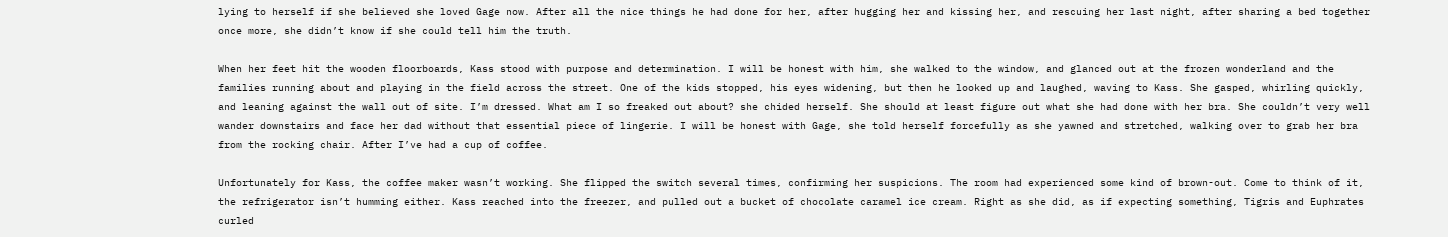lying to herself if she believed she loved Gage now. After all the nice things he had done for her, after hugging her and kissing her, and rescuing her last night, after sharing a bed together once more, she didn’t know if she could tell him the truth.

When her feet hit the wooden floorboards, Kass stood with purpose and determination. I will be honest with him, she walked to the window, and glanced out at the frozen wonderland and the families running about and playing in the field across the street. One of the kids stopped, his eyes widening, but then he looked up and laughed, waving to Kass. She gasped, whirling quickly, and leaning against the wall out of site. I’m dressed. What am I so freaked out about? she chided herself. She should at least figure out what she had done with her bra. She couldn’t very well wander downstairs and face her dad without that essential piece of lingerie. I will be honest with Gage, she told herself forcefully as she yawned and stretched, walking over to grab her bra from the rocking chair. After I’ve had a cup of coffee.

Unfortunately for Kass, the coffee maker wasn’t working. She flipped the switch several times, confirming her suspicions. The room had experienced some kind of brown-out. Come to think of it, the refrigerator isn’t humming either. Kass reached into the freezer, and pulled out a bucket of chocolate caramel ice cream. Right as she did, as if expecting something, Tigris and Euphrates curled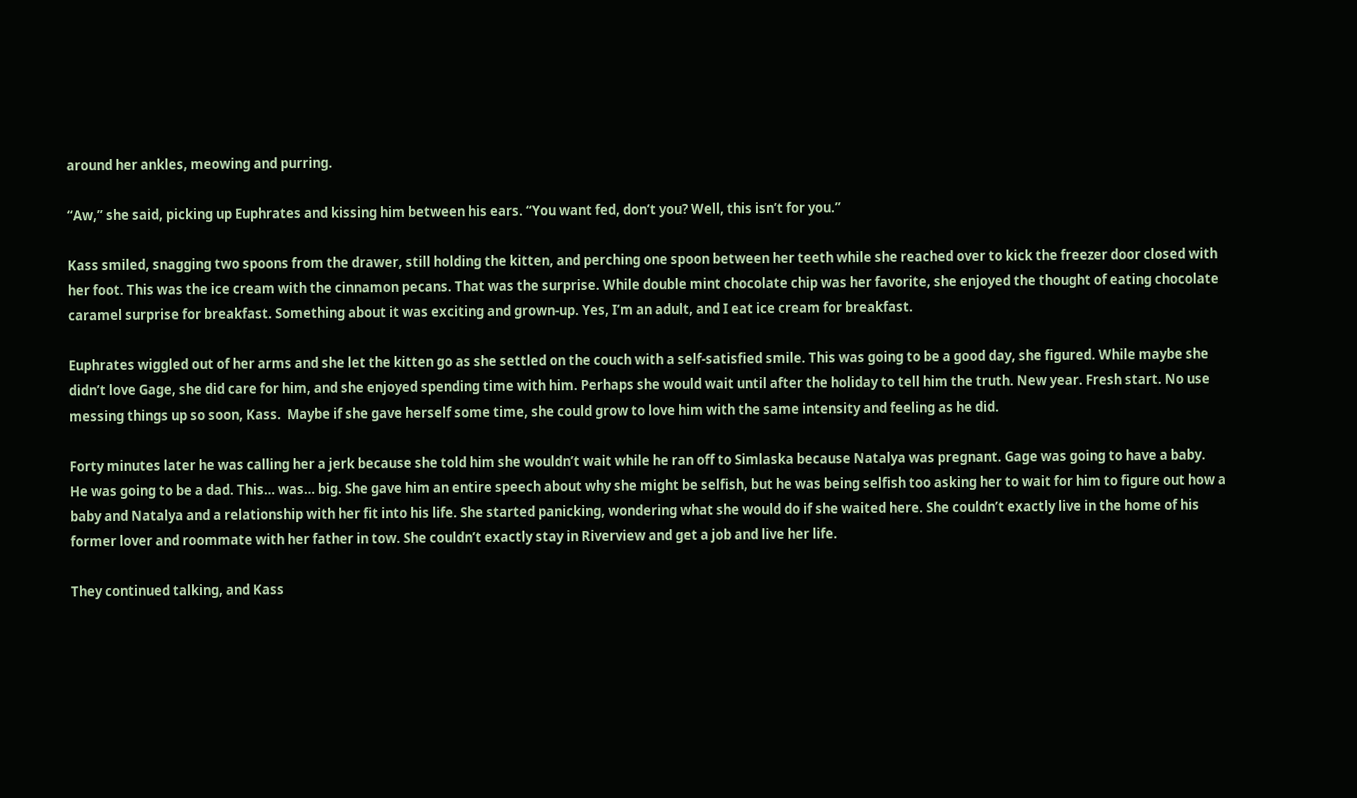around her ankles, meowing and purring.

“Aw,” she said, picking up Euphrates and kissing him between his ears. “You want fed, don’t you? Well, this isn’t for you.”

Kass smiled, snagging two spoons from the drawer, still holding the kitten, and perching one spoon between her teeth while she reached over to kick the freezer door closed with her foot. This was the ice cream with the cinnamon pecans. That was the surprise. While double mint chocolate chip was her favorite, she enjoyed the thought of eating chocolate caramel surprise for breakfast. Something about it was exciting and grown-up. Yes, I’m an adult, and I eat ice cream for breakfast.

Euphrates wiggled out of her arms and she let the kitten go as she settled on the couch with a self-satisfied smile. This was going to be a good day, she figured. While maybe she didn’t love Gage, she did care for him, and she enjoyed spending time with him. Perhaps she would wait until after the holiday to tell him the truth. New year. Fresh start. No use messing things up so soon, Kass.  Maybe if she gave herself some time, she could grow to love him with the same intensity and feeling as he did.

Forty minutes later he was calling her a jerk because she told him she wouldn’t wait while he ran off to Simlaska because Natalya was pregnant. Gage was going to have a baby. He was going to be a dad. This… was… big. She gave him an entire speech about why she might be selfish, but he was being selfish too asking her to wait for him to figure out how a baby and Natalya and a relationship with her fit into his life. She started panicking, wondering what she would do if she waited here. She couldn’t exactly live in the home of his former lover and roommate with her father in tow. She couldn’t exactly stay in Riverview and get a job and live her life.

They continued talking, and Kass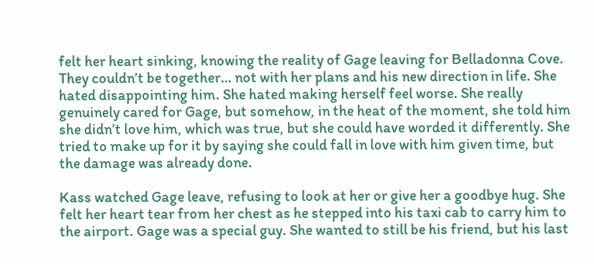felt her heart sinking, knowing the reality of Gage leaving for Belladonna Cove. They couldn’t be together… not with her plans and his new direction in life. She hated disappointing him. She hated making herself feel worse. She really genuinely cared for Gage, but somehow, in the heat of the moment, she told him she didn’t love him, which was true, but she could have worded it differently. She tried to make up for it by saying she could fall in love with him given time, but the damage was already done.

Kass watched Gage leave, refusing to look at her or give her a goodbye hug. She felt her heart tear from her chest as he stepped into his taxi cab to carry him to the airport. Gage was a special guy. She wanted to still be his friend, but his last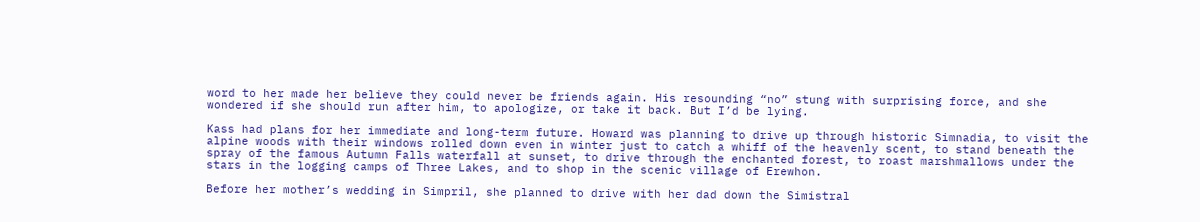word to her made her believe they could never be friends again. His resounding “no” stung with surprising force, and she wondered if she should run after him, to apologize, or take it back. But I’d be lying.

Kass had plans for her immediate and long-term future. Howard was planning to drive up through historic Simnadia, to visit the alpine woods with their windows rolled down even in winter just to catch a whiff of the heavenly scent, to stand beneath the spray of the famous Autumn Falls waterfall at sunset, to drive through the enchanted forest, to roast marshmallows under the stars in the logging camps of Three Lakes, and to shop in the scenic village of Erewhon.

Before her mother’s wedding in Simpril, she planned to drive with her dad down the Simistral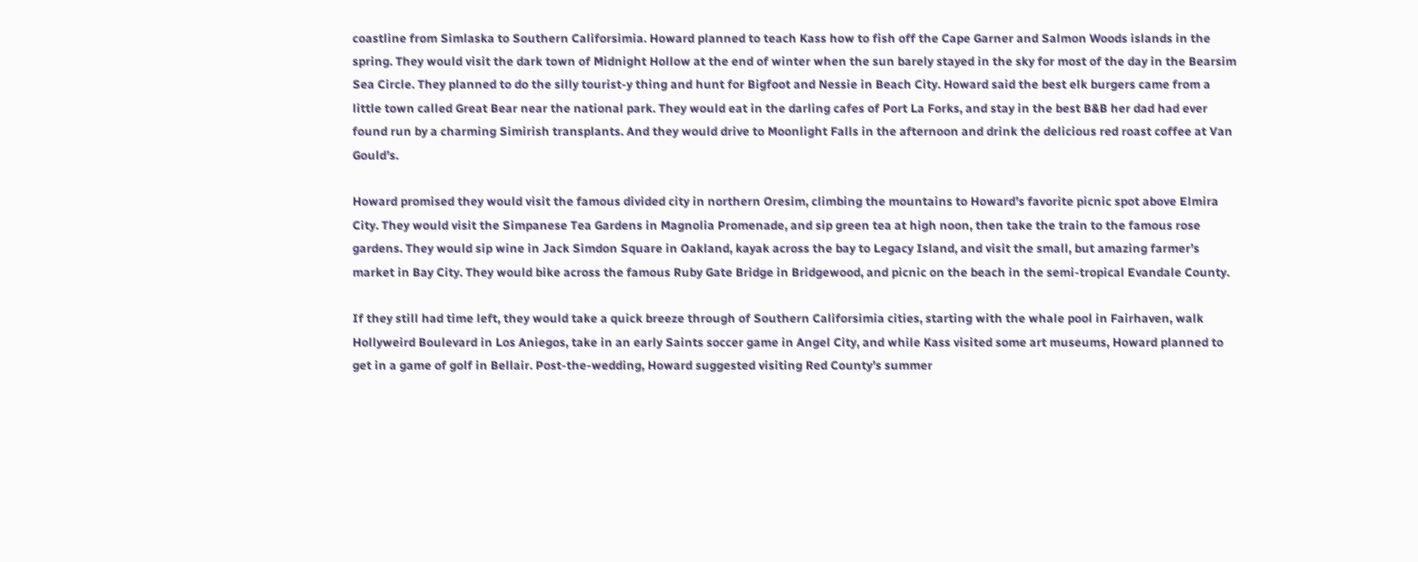coastline from Simlaska to Southern Califorsimia. Howard planned to teach Kass how to fish off the Cape Garner and Salmon Woods islands in the spring. They would visit the dark town of Midnight Hollow at the end of winter when the sun barely stayed in the sky for most of the day in the Bearsim Sea Circle. They planned to do the silly tourist-y thing and hunt for Bigfoot and Nessie in Beach City. Howard said the best elk burgers came from a little town called Great Bear near the national park. They would eat in the darling cafes of Port La Forks, and stay in the best B&B her dad had ever found run by a charming Simirish transplants. And they would drive to Moonlight Falls in the afternoon and drink the delicious red roast coffee at Van Gould’s.

Howard promised they would visit the famous divided city in northern Oresim, climbing the mountains to Howard’s favorite picnic spot above Elmira City. They would visit the Simpanese Tea Gardens in Magnolia Promenade, and sip green tea at high noon, then take the train to the famous rose gardens. They would sip wine in Jack Simdon Square in Oakland, kayak across the bay to Legacy Island, and visit the small, but amazing farmer’s market in Bay City. They would bike across the famous Ruby Gate Bridge in Bridgewood, and picnic on the beach in the semi-tropical Evandale County.

If they still had time left, they would take a quick breeze through of Southern Califorsimia cities, starting with the whale pool in Fairhaven, walk Hollyweird Boulevard in Los Aniegos, take in an early Saints soccer game in Angel City, and while Kass visited some art museums, Howard planned to get in a game of golf in Bellair. Post-the-wedding, Howard suggested visiting Red County’s summer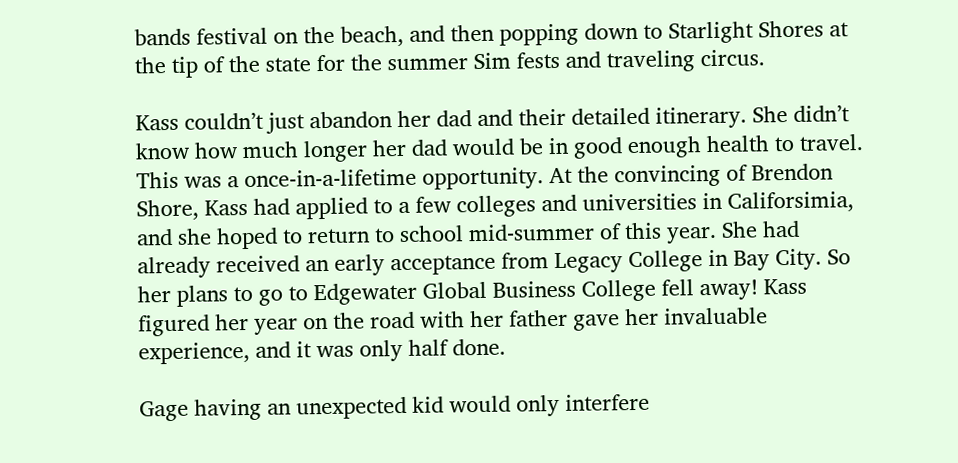bands festival on the beach, and then popping down to Starlight Shores at the tip of the state for the summer Sim fests and traveling circus.

Kass couldn’t just abandon her dad and their detailed itinerary. She didn’t know how much longer her dad would be in good enough health to travel. This was a once-in-a-lifetime opportunity. At the convincing of Brendon Shore, Kass had applied to a few colleges and universities in Califorsimia, and she hoped to return to school mid-summer of this year. She had already received an early acceptance from Legacy College in Bay City. So her plans to go to Edgewater Global Business College fell away! Kass figured her year on the road with her father gave her invaluable experience, and it was only half done.

Gage having an unexpected kid would only interfere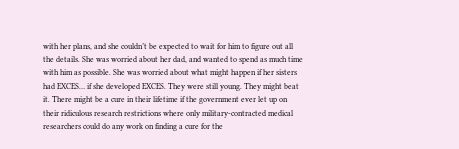with her plans, and she couldn’t be expected to wait for him to figure out all the details. She was worried about her dad, and wanted to spend as much time with him as possible. She was worried about what might happen if her sisters had EXCES… if she developed EXCES. They were still young. They might beat it. There might be a cure in their lifetime if the government ever let up on their ridiculous research restrictions where only military-contracted medical researchers could do any work on finding a cure for the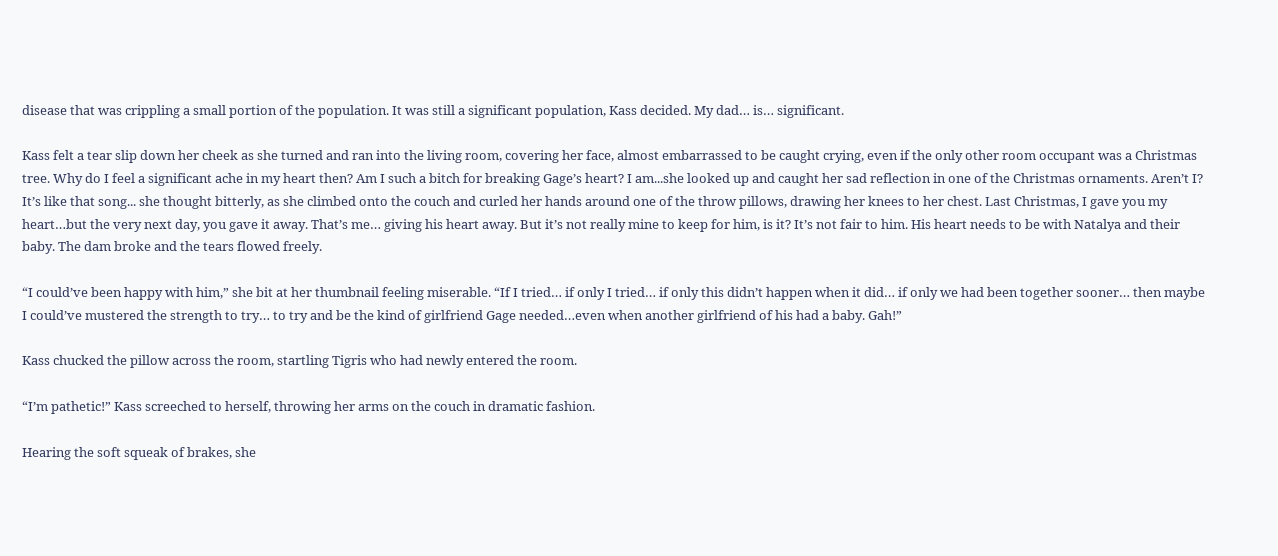disease that was crippling a small portion of the population. It was still a significant population, Kass decided. My dad… is… significant.

Kass felt a tear slip down her cheek as she turned and ran into the living room, covering her face, almost embarrassed to be caught crying, even if the only other room occupant was a Christmas tree. Why do I feel a significant ache in my heart then? Am I such a bitch for breaking Gage’s heart? I am...she looked up and caught her sad reflection in one of the Christmas ornaments. Aren’t I? It’s like that song... she thought bitterly, as she climbed onto the couch and curled her hands around one of the throw pillows, drawing her knees to her chest. Last Christmas, I gave you my heart…but the very next day, you gave it away. That’s me… giving his heart away. But it’s not really mine to keep for him, is it? It’s not fair to him. His heart needs to be with Natalya and their baby. The dam broke and the tears flowed freely.

“I could’ve been happy with him,” she bit at her thumbnail feeling miserable. “If I tried… if only I tried… if only this didn’t happen when it did… if only we had been together sooner… then maybe I could’ve mustered the strength to try… to try and be the kind of girlfriend Gage needed…even when another girlfriend of his had a baby. Gah!”

Kass chucked the pillow across the room, startling Tigris who had newly entered the room.

“I’m pathetic!” Kass screeched to herself, throwing her arms on the couch in dramatic fashion.

Hearing the soft squeak of brakes, she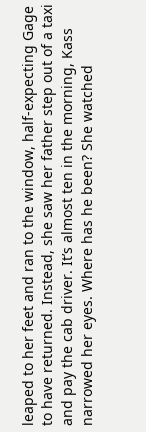leaped to her feet and ran to the window, half-expecting Gage to have returned. Instead, she saw her father step out of a taxi and pay the cab driver. It’s almost ten in the morning, Kass narrowed her eyes. Where has he been? She watched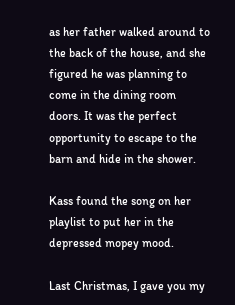as her father walked around to the back of the house, and she figured he was planning to come in the dining room doors. It was the perfect opportunity to escape to the barn and hide in the shower.

Kass found the song on her playlist to put her in the depressed mopey mood.

Last Christmas, I gave you my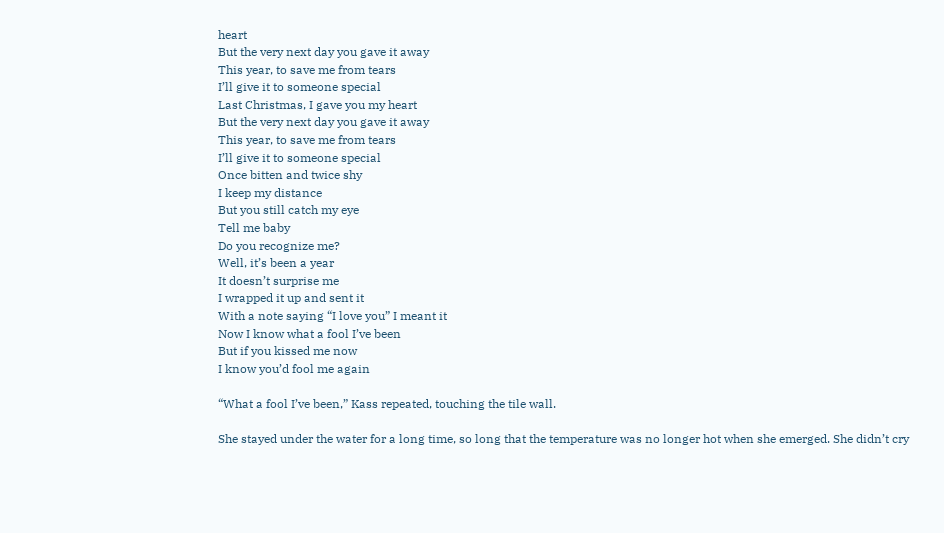heart
But the very next day you gave it away
This year, to save me from tears
I’ll give it to someone special
Last Christmas, I gave you my heart
But the very next day you gave it away
This year, to save me from tears
I’ll give it to someone special
Once bitten and twice shy
I keep my distance
But you still catch my eye
Tell me baby
Do you recognize me?
Well, it’s been a year
It doesn’t surprise me
I wrapped it up and sent it
With a note saying “I love you” I meant it
Now I know what a fool I’ve been
But if you kissed me now
I know you’d fool me again

“What a fool I’ve been,” Kass repeated, touching the tile wall.

She stayed under the water for a long time, so long that the temperature was no longer hot when she emerged. She didn’t cry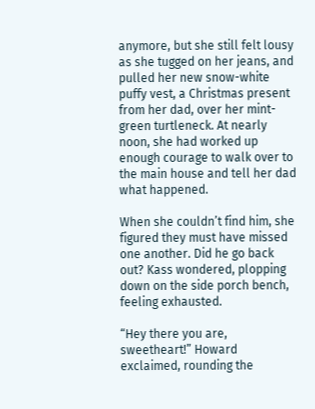anymore, but she still felt lousy as she tugged on her jeans, and pulled her new snow-white puffy vest, a Christmas present from her dad, over her mint-green turtleneck. At nearly noon, she had worked up enough courage to walk over to the main house and tell her dad what happened.

When she couldn’t find him, she figured they must have missed one another. Did he go back out? Kass wondered, plopping down on the side porch bench, feeling exhausted.

“Hey there you are, sweetheart!” Howard exclaimed, rounding the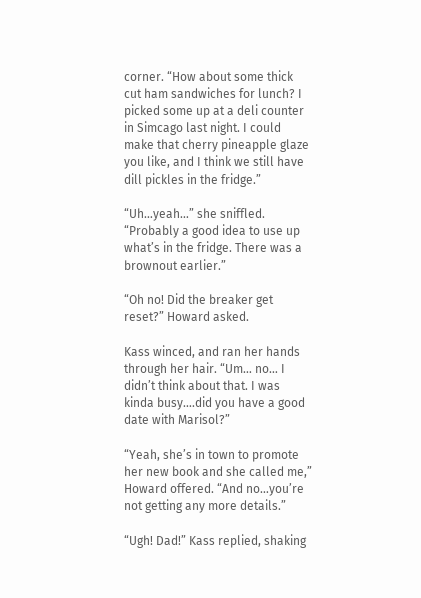corner. “How about some thick cut ham sandwiches for lunch? I picked some up at a deli counter in Simcago last night. I could make that cherry pineapple glaze you like, and I think we still have dill pickles in the fridge.”

“Uh…yeah…” she sniffled. “Probably a good idea to use up what’s in the fridge. There was a brownout earlier.”

“Oh no! Did the breaker get reset?” Howard asked.

Kass winced, and ran her hands through her hair. “Um… no… I didn’t think about that. I was kinda busy….did you have a good date with Marisol?”

“Yeah, she’s in town to promote her new book and she called me,” Howard offered. “And no…you’re not getting any more details.”

“Ugh! Dad!” Kass replied, shaking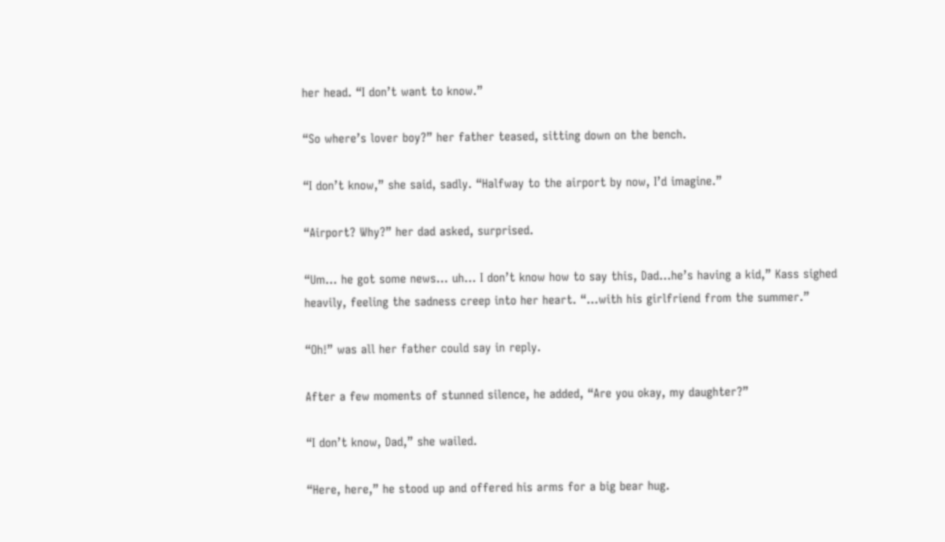her head. “I don’t want to know.”

“So where’s lover boy?” her father teased, sitting down on the bench.

“I don’t know,” she said, sadly. “Halfway to the airport by now, I’d imagine.”

“Airport? Why?” her dad asked, surprised.

“Um… he got some news… uh… I don’t know how to say this, Dad…he’s having a kid,” Kass sighed heavily, feeling the sadness creep into her heart. “…with his girlfriend from the summer.”

“Oh!” was all her father could say in reply.

After a few moments of stunned silence, he added, “Are you okay, my daughter?”

“I don’t know, Dad,” she wailed.

“Here, here,” he stood up and offered his arms for a big bear hug.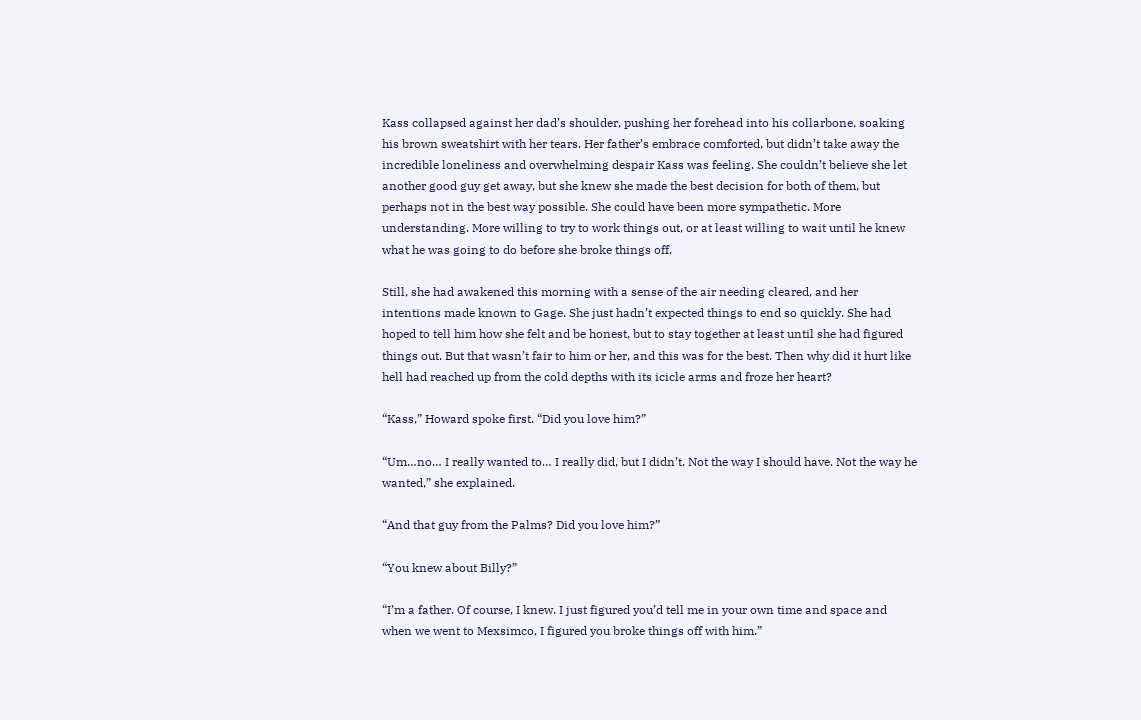Kass collapsed against her dad’s shoulder, pushing her forehead into his collarbone, soaking his brown sweatshirt with her tears. Her father’s embrace comforted, but didn’t take away the incredible loneliness and overwhelming despair Kass was feeling. She couldn’t believe she let another good guy get away, but she knew she made the best decision for both of them, but perhaps not in the best way possible. She could have been more sympathetic. More understanding. More willing to try to work things out, or at least willing to wait until he knew what he was going to do before she broke things off.

Still, she had awakened this morning with a sense of the air needing cleared, and her intentions made known to Gage. She just hadn’t expected things to end so quickly. She had hoped to tell him how she felt and be honest, but to stay together at least until she had figured things out. But that wasn’t fair to him or her, and this was for the best. Then why did it hurt like hell had reached up from the cold depths with its icicle arms and froze her heart?

“Kass,” Howard spoke first. “Did you love him?”

“Um…no… I really wanted to… I really did, but I didn’t. Not the way I should have. Not the way he wanted,” she explained.

“And that guy from the Palms? Did you love him?”

“You knew about Billy?”

“I’m a father. Of course, I knew. I just figured you’d tell me in your own time and space and when we went to Mexsimco, I figured you broke things off with him.”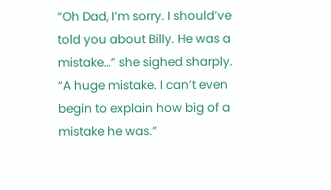“Oh Dad, I’m sorry. I should’ve told you about Billy. He was a mistake…” she sighed sharply. “A huge mistake. I can’t even begin to explain how big of a mistake he was.”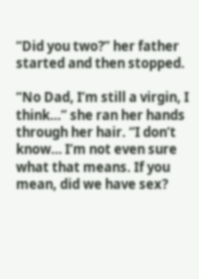“Did you two?” her father started and then stopped.

“No Dad, I’m still a virgin, I think…” she ran her hands through her hair. “I don’t know… I’m not even sure what that means. If you mean, did we have sex?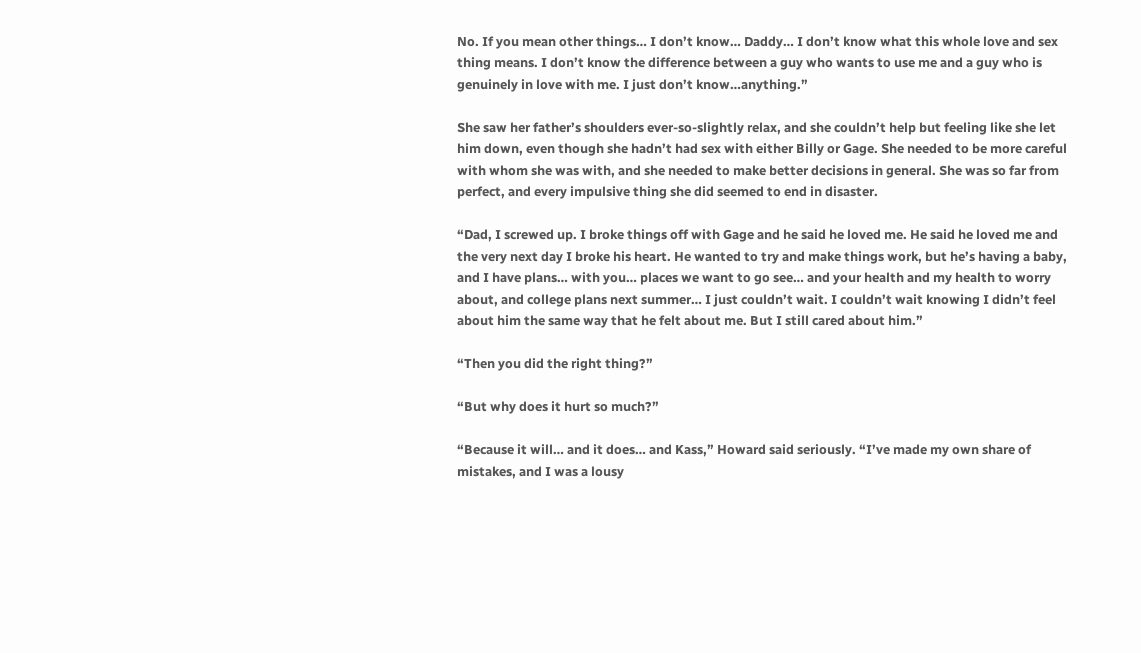No. If you mean other things… I don’t know… Daddy… I don’t know what this whole love and sex thing means. I don’t know the difference between a guy who wants to use me and a guy who is genuinely in love with me. I just don’t know…anything.”

She saw her father’s shoulders ever-so-slightly relax, and she couldn’t help but feeling like she let him down, even though she hadn’t had sex with either Billy or Gage. She needed to be more careful with whom she was with, and she needed to make better decisions in general. She was so far from perfect, and every impulsive thing she did seemed to end in disaster.

“Dad, I screwed up. I broke things off with Gage and he said he loved me. He said he loved me and the very next day I broke his heart. He wanted to try and make things work, but he’s having a baby, and I have plans… with you… places we want to go see… and your health and my health to worry about, and college plans next summer… I just couldn’t wait. I couldn’t wait knowing I didn’t feel about him the same way that he felt about me. But I still cared about him.”

“Then you did the right thing?”

“But why does it hurt so much?”

“Because it will… and it does… and Kass,” Howard said seriously. “I’ve made my own share of mistakes, and I was a lousy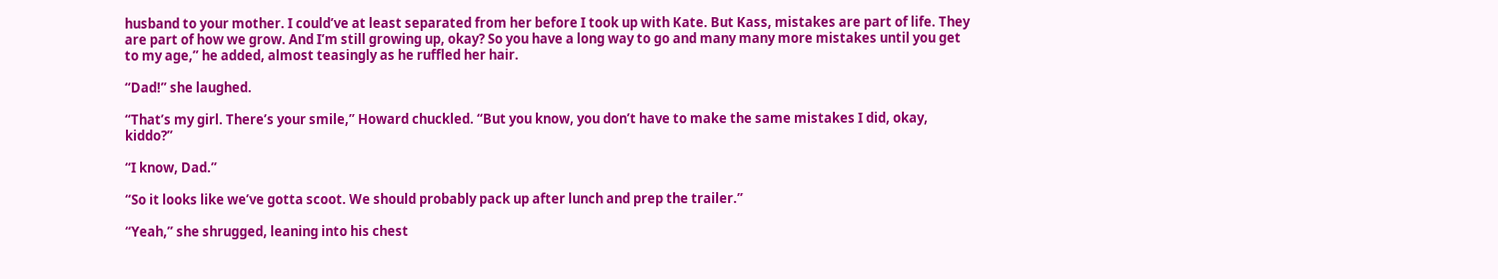husband to your mother. I could’ve at least separated from her before I took up with Kate. But Kass, mistakes are part of life. They are part of how we grow. And I’m still growing up, okay? So you have a long way to go and many many more mistakes until you get to my age,” he added, almost teasingly as he ruffled her hair.

“Dad!” she laughed.

“That’s my girl. There’s your smile,” Howard chuckled. “But you know, you don’t have to make the same mistakes I did, okay, kiddo?”

“I know, Dad.”

“So it looks like we’ve gotta scoot. We should probably pack up after lunch and prep the trailer.”

“Yeah,” she shrugged, leaning into his chest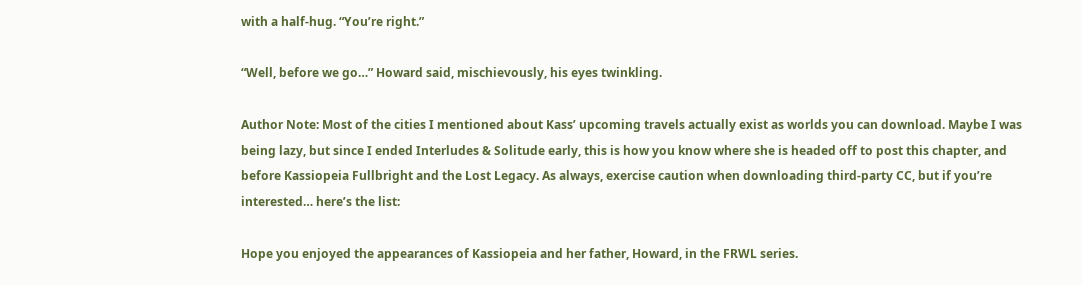with a half-hug. “You’re right.”

“Well, before we go…” Howard said, mischievously, his eyes twinkling.

Author Note: Most of the cities I mentioned about Kass’ upcoming travels actually exist as worlds you can download. Maybe I was being lazy, but since I ended Interludes & Solitude early, this is how you know where she is headed off to post this chapter, and before Kassiopeia Fullbright and the Lost Legacy. As always, exercise caution when downloading third-party CC, but if you’re interested… here’s the list:

Hope you enjoyed the appearances of Kassiopeia and her father, Howard, in the FRWL series.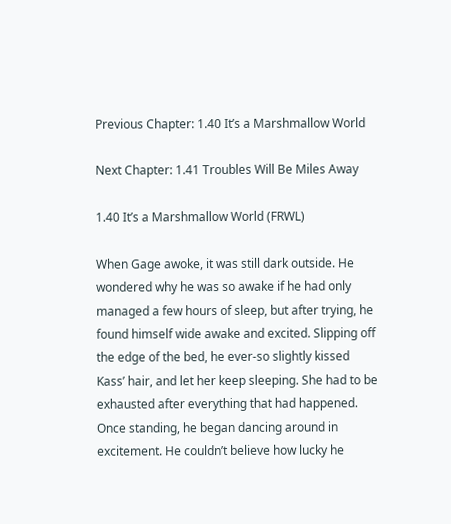Previous Chapter: 1.40 It’s a Marshmallow World

Next Chapter: 1.41 Troubles Will Be Miles Away

1.40 It’s a Marshmallow World (FRWL)

When Gage awoke, it was still dark outside. He wondered why he was so awake if he had only managed a few hours of sleep, but after trying, he found himself wide awake and excited. Slipping off the edge of the bed, he ever-so slightly kissed Kass’ hair, and let her keep sleeping. She had to be exhausted after everything that had happened. Once standing, he began dancing around in excitement. He couldn’t believe how lucky he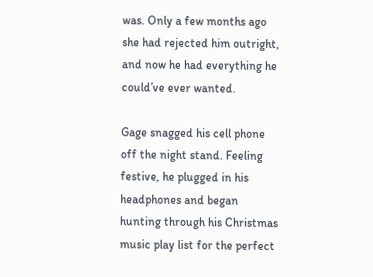was. Only a few months ago she had rejected him outright, and now he had everything he could’ve ever wanted.

Gage snagged his cell phone off the night stand. Feeling festive, he plugged in his headphones and began hunting through his Christmas music play list for the perfect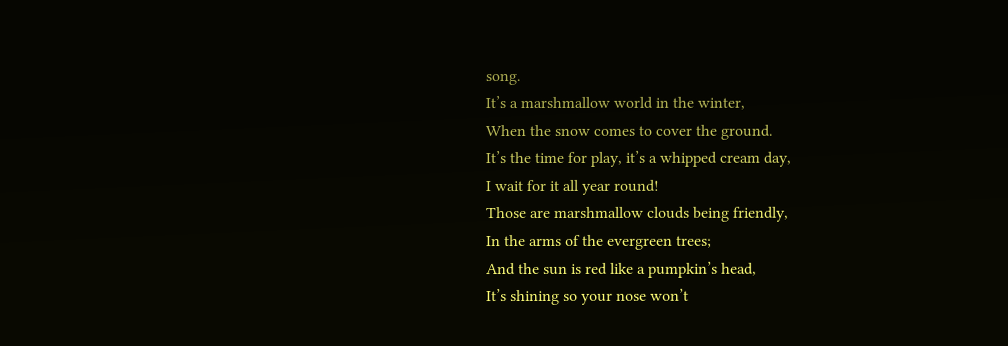song.
It’s a marshmallow world in the winter,
When the snow comes to cover the ground.
It’s the time for play, it’s a whipped cream day,
I wait for it all year round!
Those are marshmallow clouds being friendly,
In the arms of the evergreen trees;
And the sun is red like a pumpkin’s head,
It’s shining so your nose won’t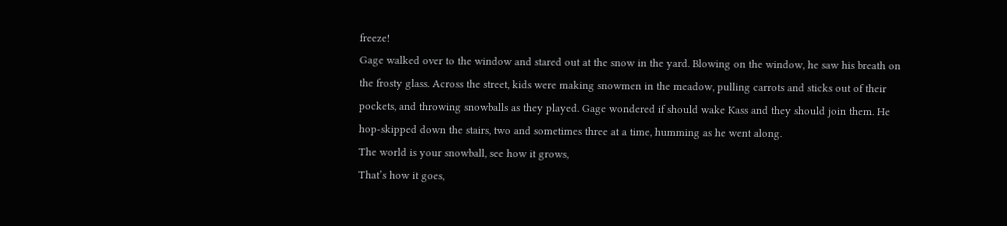freeze!
Gage walked over to the window and stared out at the snow in the yard. Blowing on the window, he saw his breath on the frosty glass. Across the street, kids were making snowmen in the meadow, pulling carrots and sticks out of their pockets, and throwing snowballs as they played. Gage wondered if should wake Kass and they should join them. He hop-skipped down the stairs, two and sometimes three at a time, humming as he went along.
The world is your snowball, see how it grows,
That’s how it goes,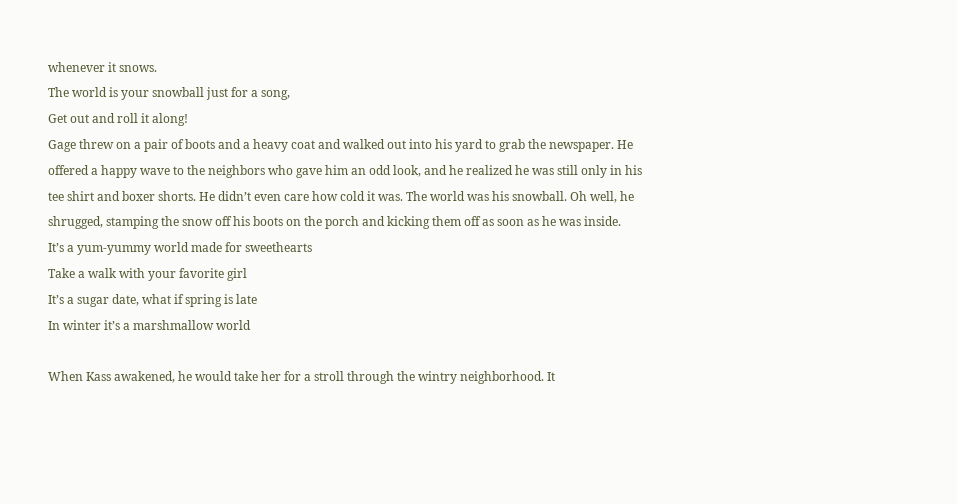whenever it snows.
The world is your snowball just for a song,
Get out and roll it along!
Gage threw on a pair of boots and a heavy coat and walked out into his yard to grab the newspaper. He offered a happy wave to the neighbors who gave him an odd look, and he realized he was still only in his tee shirt and boxer shorts. He didn’t even care how cold it was. The world was his snowball. Oh well, he shrugged, stamping the snow off his boots on the porch and kicking them off as soon as he was inside.
It’s a yum-yummy world made for sweethearts
Take a walk with your favorite girl
It’s a sugar date, what if spring is late
In winter it’s a marshmallow world

When Kass awakened, he would take her for a stroll through the wintry neighborhood. It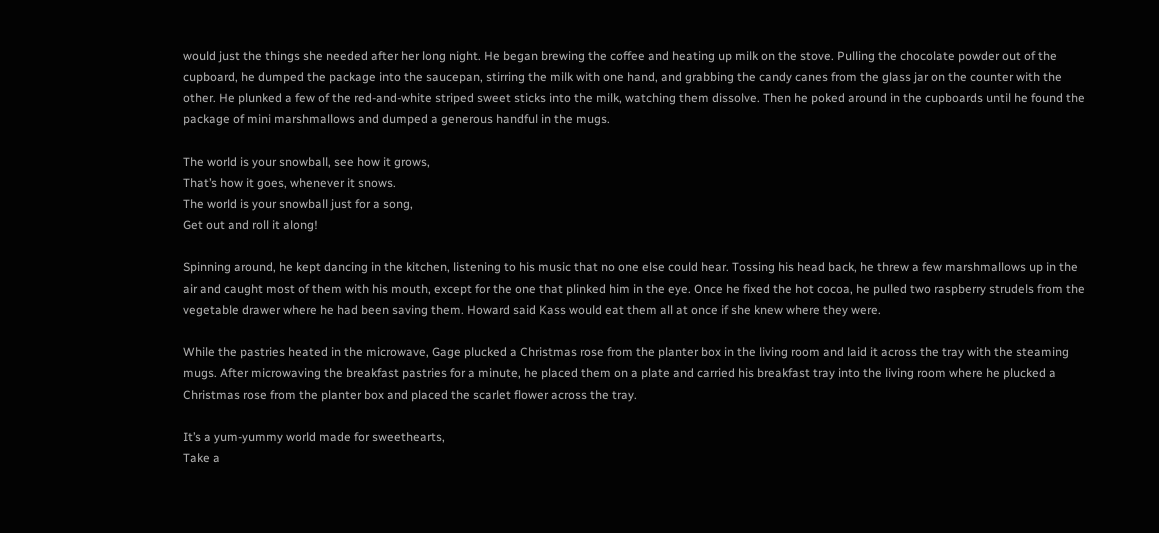would just the things she needed after her long night. He began brewing the coffee and heating up milk on the stove. Pulling the chocolate powder out of the cupboard, he dumped the package into the saucepan, stirring the milk with one hand, and grabbing the candy canes from the glass jar on the counter with the other. He plunked a few of the red-and-white striped sweet sticks into the milk, watching them dissolve. Then he poked around in the cupboards until he found the package of mini marshmallows and dumped a generous handful in the mugs.

The world is your snowball, see how it grows,
That’s how it goes, whenever it snows.
The world is your snowball just for a song,
Get out and roll it along!

Spinning around, he kept dancing in the kitchen, listening to his music that no one else could hear. Tossing his head back, he threw a few marshmallows up in the air and caught most of them with his mouth, except for the one that plinked him in the eye. Once he fixed the hot cocoa, he pulled two raspberry strudels from the vegetable drawer where he had been saving them. Howard said Kass would eat them all at once if she knew where they were.

While the pastries heated in the microwave, Gage plucked a Christmas rose from the planter box in the living room and laid it across the tray with the steaming mugs. After microwaving the breakfast pastries for a minute, he placed them on a plate and carried his breakfast tray into the living room where he plucked a Christmas rose from the planter box and placed the scarlet flower across the tray.

It’s a yum-yummy world made for sweethearts,
Take a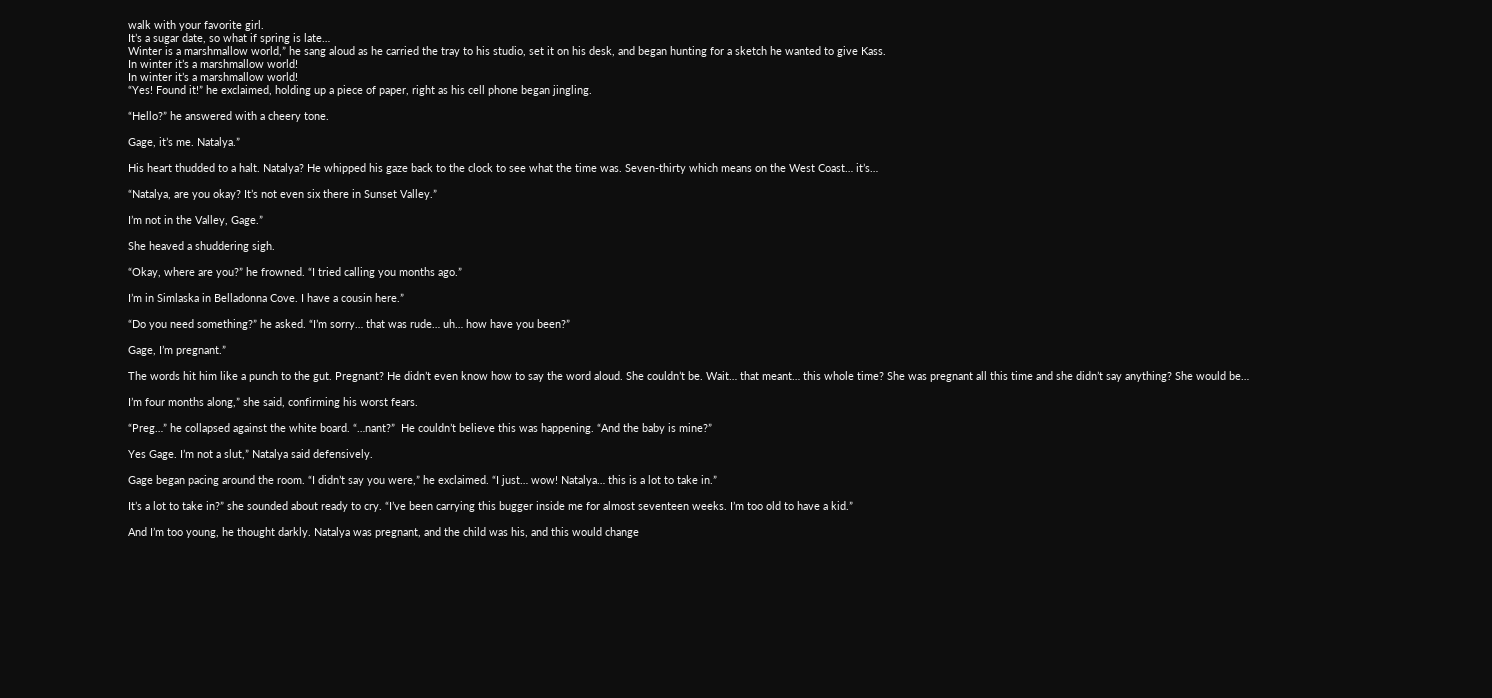walk with your favorite girl.
It’s a sugar date, so what if spring is late…
Winter is a marshmallow world,” he sang aloud as he carried the tray to his studio, set it on his desk, and began hunting for a sketch he wanted to give Kass.
In winter it’s a marshmallow world!
In winter it’s a marshmallow world!
“Yes! Found it!” he exclaimed, holding up a piece of paper, right as his cell phone began jingling.

“Hello?” he answered with a cheery tone.

Gage, it’s me. Natalya.”

His heart thudded to a halt. Natalya? He whipped his gaze back to the clock to see what the time was. Seven-thirty which means on the West Coast… it’s…

“Natalya, are you okay? It’s not even six there in Sunset Valley.”

I’m not in the Valley, Gage.”

She heaved a shuddering sigh.

“Okay, where are you?” he frowned. “I tried calling you months ago.”

I’m in Simlaska in Belladonna Cove. I have a cousin here.”

“Do you need something?” he asked. “I’m sorry… that was rude… uh… how have you been?”

Gage, I’m pregnant.”

The words hit him like a punch to the gut. Pregnant? He didn’t even know how to say the word aloud. She couldn’t be. Wait… that meant… this whole time? She was pregnant all this time and she didn’t say anything? She would be…

I’m four months along,” she said, confirming his worst fears.

“Preg…” he collapsed against the white board. “…nant?”  He couldn’t believe this was happening. “And the baby is mine?”

Yes Gage. I’m not a slut,” Natalya said defensively.

Gage began pacing around the room. “I didn’t say you were,” he exclaimed. “I just… wow! Natalya… this is a lot to take in.”

It’s a lot to take in?” she sounded about ready to cry. “I’ve been carrying this bugger inside me for almost seventeen weeks. I’m too old to have a kid.”

And I’m too young, he thought darkly. Natalya was pregnant, and the child was his, and this would change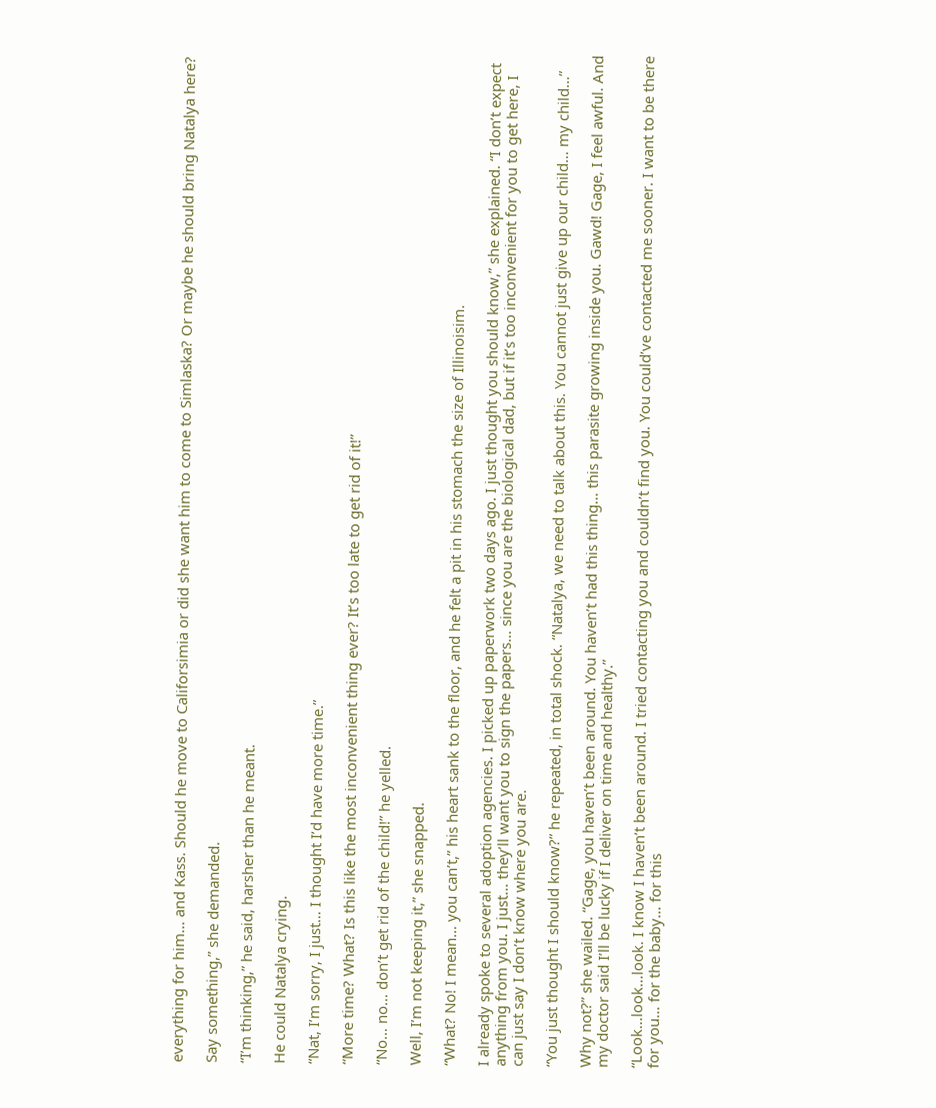everything for him… and Kass. Should he move to Califorsimia or did she want him to come to Simlaska? Or maybe he should bring Natalya here?

Say something,” she demanded.

“I’m thinking,” he said, harsher than he meant.

He could Natalya crying.

“Nat, I’m sorry, I just… I thought I’d have more time.”

“More time? What? Is this like the most inconvenient thing ever? It’s too late to get rid of it!”

“No… no… don’t get rid of the child!” he yelled.

Well, I’m not keeping it,” she snapped.

“What? No! I mean… you can’t,” his heart sank to the floor, and he felt a pit in his stomach the size of Illinoisim.

I already spoke to several adoption agencies. I picked up paperwork two days ago. I just thought you should know,” she explained. “I don’t expect anything from you. I just… they’ll want you to sign the papers… since you are the biological dad, but if it’s too inconvenient for you to get here, I can just say I don’t know where you are.

“You just thought I should know?” he repeated, in total shock. “Natalya, we need to talk about this. You cannot just give up our child… my child…”

Why not?” she wailed. “Gage, you haven’t been around. You haven’t had this thing… this parasite growing inside you. Gawd! Gage, I feel awful. And my doctor said I’ll be lucky if I deliver on time and healthy.”

“Look…look…look. I know I haven’t been around. I tried contacting you and couldn’t find you. You could’ve contacted me sooner. I want to be there for you… for the baby… for this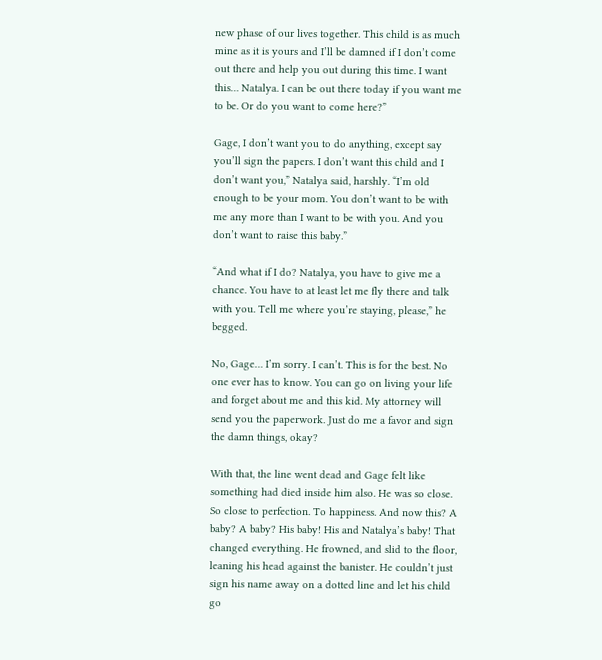new phase of our lives together. This child is as much mine as it is yours and I’ll be damned if I don’t come out there and help you out during this time. I want this… Natalya. I can be out there today if you want me to be. Or do you want to come here?”

Gage, I don’t want you to do anything, except say you’ll sign the papers. I don’t want this child and I don’t want you,” Natalya said, harshly. “I’m old enough to be your mom. You don’t want to be with me any more than I want to be with you. And you don’t want to raise this baby.”

“And what if I do? Natalya, you have to give me a chance. You have to at least let me fly there and talk with you. Tell me where you’re staying, please,” he begged.

No, Gage… I’m sorry. I can’t. This is for the best. No one ever has to know. You can go on living your life and forget about me and this kid. My attorney will send you the paperwork. Just do me a favor and sign the damn things, okay?

With that, the line went dead and Gage felt like something had died inside him also. He was so close. So close to perfection. To happiness. And now this? A baby? A baby? His baby! His and Natalya’s baby! That changed everything. He frowned, and slid to the floor, leaning his head against the banister. He couldn’t just sign his name away on a dotted line and let his child go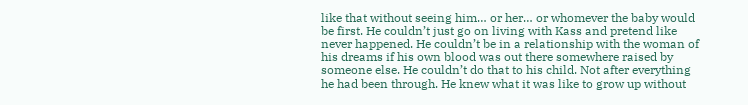like that without seeing him… or her… or whomever the baby would be first. He couldn’t just go on living with Kass and pretend like never happened. He couldn’t be in a relationship with the woman of his dreams if his own blood was out there somewhere raised by someone else. He couldn’t do that to his child. Not after everything he had been through. He knew what it was like to grow up without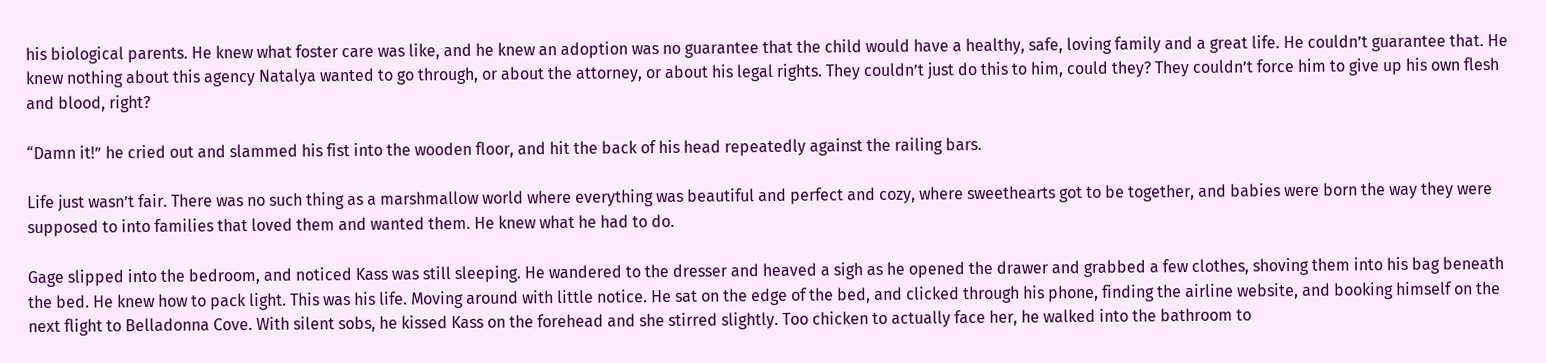his biological parents. He knew what foster care was like, and he knew an adoption was no guarantee that the child would have a healthy, safe, loving family and a great life. He couldn’t guarantee that. He knew nothing about this agency Natalya wanted to go through, or about the attorney, or about his legal rights. They couldn’t just do this to him, could they? They couldn’t force him to give up his own flesh and blood, right?

“Damn it!” he cried out and slammed his fist into the wooden floor, and hit the back of his head repeatedly against the railing bars.

Life just wasn’t fair. There was no such thing as a marshmallow world where everything was beautiful and perfect and cozy, where sweethearts got to be together, and babies were born the way they were supposed to into families that loved them and wanted them. He knew what he had to do.

Gage slipped into the bedroom, and noticed Kass was still sleeping. He wandered to the dresser and heaved a sigh as he opened the drawer and grabbed a few clothes, shoving them into his bag beneath the bed. He knew how to pack light. This was his life. Moving around with little notice. He sat on the edge of the bed, and clicked through his phone, finding the airline website, and booking himself on the next flight to Belladonna Cove. With silent sobs, he kissed Kass on the forehead and she stirred slightly. Too chicken to actually face her, he walked into the bathroom to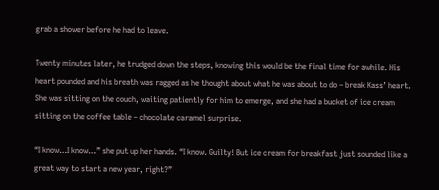grab a shower before he had to leave.

Twenty minutes later, he trudged down the steps, knowing this would be the final time for awhile. His heart pounded and his breath was ragged as he thought about what he was about to do – break Kass’ heart. She was sitting on the couch, waiting patiently for him to emerge, and she had a bucket of ice cream sitting on the coffee table – chocolate caramel surprise.

“I know…I know…” she put up her hands. “I know. Guilty! But ice cream for breakfast just sounded like a great way to start a new year, right?”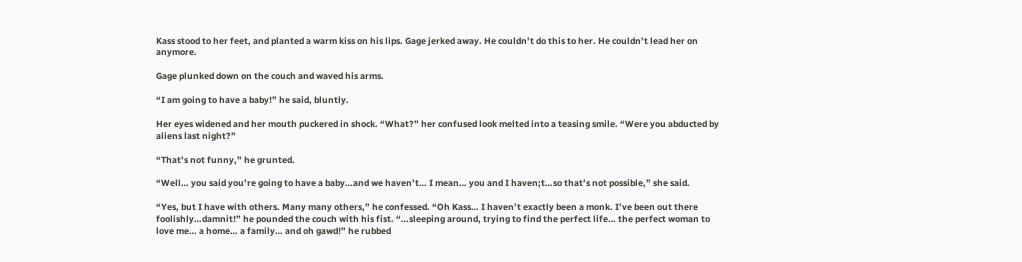Kass stood to her feet, and planted a warm kiss on his lips. Gage jerked away. He couldn’t do this to her. He couldn’t lead her on anymore.

Gage plunked down on the couch and waved his arms.

“I am going to have a baby!” he said, bluntly.

Her eyes widened and her mouth puckered in shock. “What?” her confused look melted into a teasing smile. “Were you abducted by aliens last night?”

“That’s not funny,” he grunted.

“Well… you said you’re going to have a baby…and we haven’t… I mean… you and I haven;t…so that’s not possible,” she said.

“Yes, but I have with others. Many many others,” he confessed. “Oh Kass… I haven’t exactly been a monk. I’ve been out there foolishly…damnit!” he pounded the couch with his fist. “…sleeping around, trying to find the perfect life… the perfect woman to love me… a home… a family… and oh gawd!” he rubbed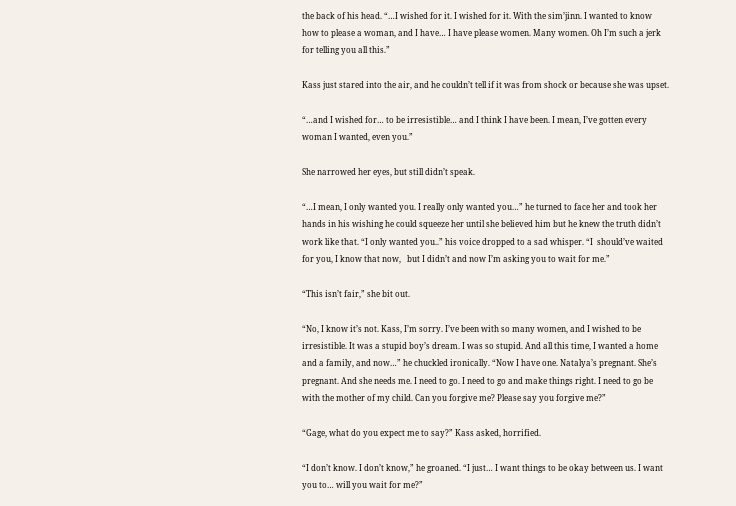the back of his head. “…I wished for it. I wished for it. With the sim’jinn. I wanted to know how to please a woman, and I have… I have please women. Many women. Oh I’m such a jerk for telling you all this.”

Kass just stared into the air, and he couldn’t tell if it was from shock or because she was upset.

“…and I wished for… to be irresistible… and I think I have been. I mean, I’ve gotten every woman I wanted, even you.”

She narrowed her eyes, but still didn’t speak.

“…I mean, I only wanted you. I really only wanted you…” he turned to face her and took her hands in his wishing he could squeeze her until she believed him but he knew the truth didn’t work like that. “I only wanted you..” his voice dropped to a sad whisper. “I  should’ve waited for you, I know that now,   but I didn’t and now I’m asking you to wait for me.”

“This isn’t fair,” she bit out.

“No, I know it’s not. Kass, I’m sorry. I’ve been with so many women, and I wished to be irresistible. It was a stupid boy’s dream. I was so stupid. And all this time, I wanted a home and a family, and now…” he chuckled ironically. “Now I have one. Natalya’s pregnant. She’s pregnant. And she needs me. I need to go. I need to go and make things right. I need to go be with the mother of my child. Can you forgive me? Please say you forgive me?”

“Gage, what do you expect me to say?” Kass asked, horrified.

“I don’t know. I don’t know,” he groaned. “I just… I want things to be okay between us. I want you to… will you wait for me?”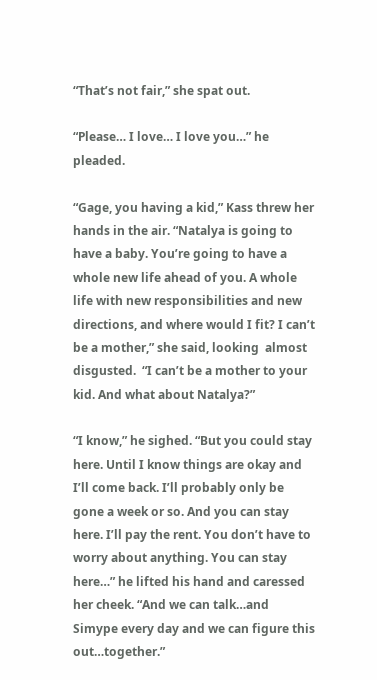“That’s not fair,” she spat out.

“Please… I love… I love you…” he pleaded.

“Gage, you having a kid,” Kass threw her hands in the air. “Natalya is going to have a baby. You’re going to have a whole new life ahead of you. A whole life with new responsibilities and new directions, and where would I fit? I can’t be a mother,” she said, looking  almost disgusted.  “I can’t be a mother to your kid. And what about Natalya?”

“I know,” he sighed. “But you could stay here. Until I know things are okay and I’ll come back. I’ll probably only be gone a week or so. And you can stay here. I’ll pay the rent. You don’t have to worry about anything. You can stay here…” he lifted his hand and caressed her cheek. “And we can talk…and Simype every day and we can figure this out…together.”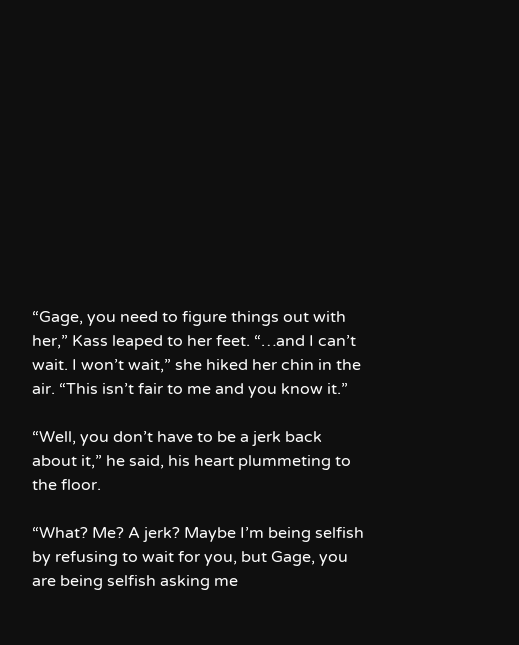“Gage, you need to figure things out with her,” Kass leaped to her feet. “…and I can’t wait. I won’t wait,” she hiked her chin in the air. “This isn’t fair to me and you know it.”

“Well, you don’t have to be a jerk back about it,” he said, his heart plummeting to the floor.

“What? Me? A jerk? Maybe I’m being selfish by refusing to wait for you, but Gage, you are being selfish asking me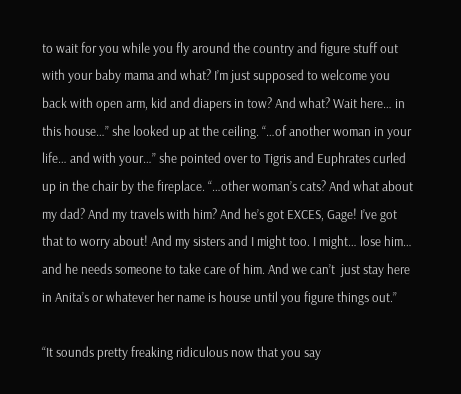to wait for you while you fly around the country and figure stuff out with your baby mama and what? I’m just supposed to welcome you back with open arm, kid and diapers in tow? And what? Wait here… in this house…” she looked up at the ceiling. “…of another woman in your life… and with your…” she pointed over to Tigris and Euphrates curled up in the chair by the fireplace. “…other woman’s cats? And what about my dad? And my travels with him? And he’s got EXCES, Gage! I’ve got that to worry about! And my sisters and I might too. I might… lose him… and he needs someone to take care of him. And we can’t  just stay here in Anita’s or whatever her name is house until you figure things out.”

“It sounds pretty freaking ridiculous now that you say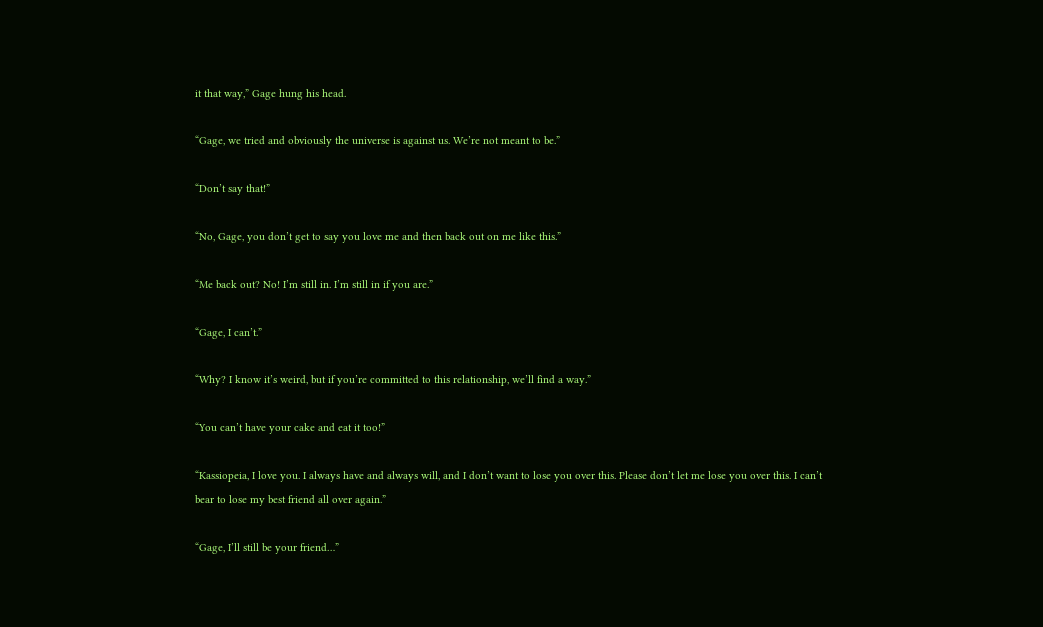it that way,” Gage hung his head.

“Gage, we tried and obviously the universe is against us. We’re not meant to be.”

“Don’t say that!”

“No, Gage, you don’t get to say you love me and then back out on me like this.”

“Me back out? No! I’m still in. I’m still in if you are.”

“Gage, I can’t.”

“Why? I know it’s weird, but if you’re committed to this relationship, we’ll find a way.”

“You can’t have your cake and eat it too!”

“Kassiopeia, I love you. I always have and always will, and I don’t want to lose you over this. Please don’t let me lose you over this. I can’t bear to lose my best friend all over again.”

“Gage, I’ll still be your friend…”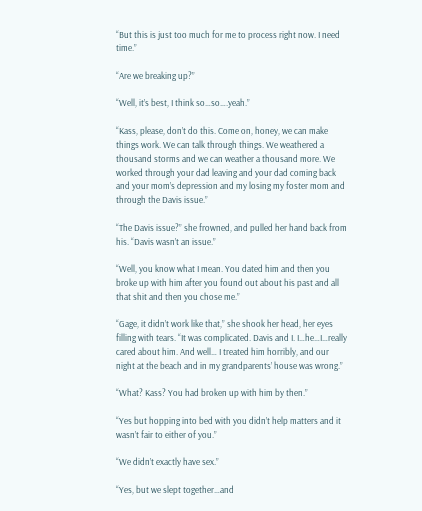“But this is just too much for me to process right now. I need time.”

“Are we breaking up?”

“Well, it’s best, I think so…so….yeah.”

“Kass, please, don’t do this. Come on, honey, we can make things work. We can talk through things. We weathered a thousand storms and we can weather a thousand more. We worked through your dad leaving and your dad coming back and your mom’s depression and my losing my foster mom and through the Davis issue.”

“The Davis issue?” she frowned, and pulled her hand back from his. “Davis wasn’t an issue.”

“Well, you know what I mean. You dated him and then you broke up with him after you found out about his past and all that shit and then you chose me.”

“Gage, it didn’t work like that,” she shook her head, her eyes filling with tears. “It was complicated. Davis and I. I…he…I…really cared about him. And well… I treated him horribly, and our night at the beach and in my grandparents’ house was wrong.”

“What? Kass? You had broken up with him by then.”

“Yes but hopping into bed with you didn’t help matters and it wasn’t fair to either of you.”

“We didn’t exactly have sex.”

“Yes, but we slept together…and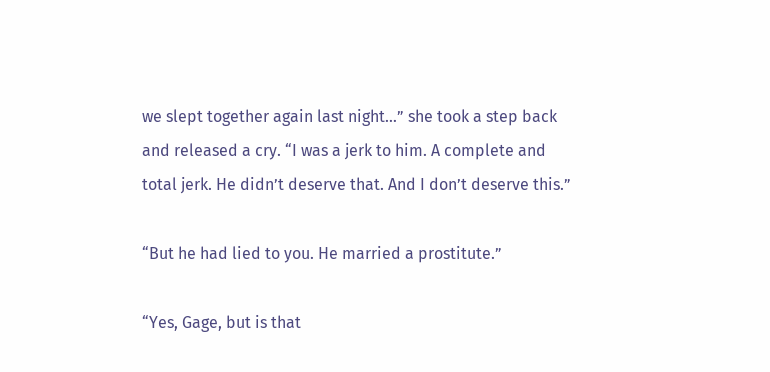we slept together again last night…” she took a step back and released a cry. “I was a jerk to him. A complete and total jerk. He didn’t deserve that. And I don’t deserve this.”

“But he had lied to you. He married a prostitute.”

“Yes, Gage, but is that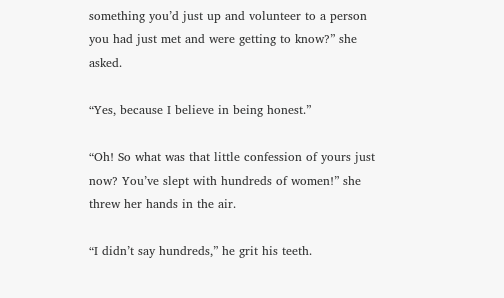something you’d just up and volunteer to a person you had just met and were getting to know?” she asked.

“Yes, because I believe in being honest.”

“Oh! So what was that little confession of yours just now? You’ve slept with hundreds of women!” she threw her hands in the air.

“I didn’t say hundreds,” he grit his teeth.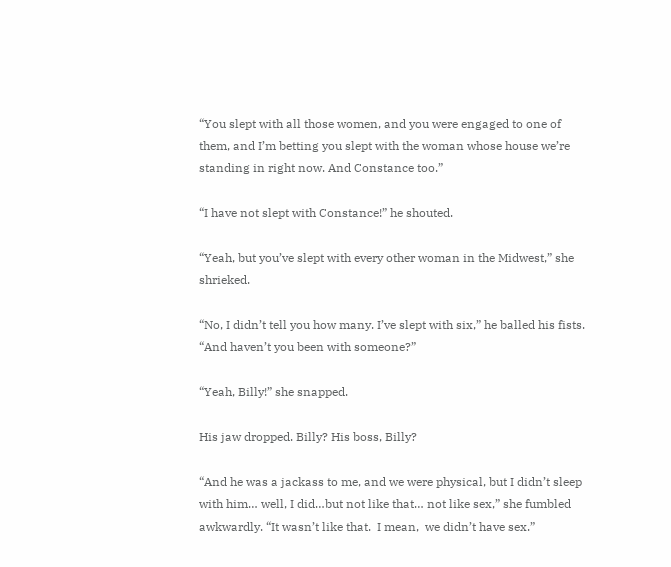“You slept with all those women, and you were engaged to one of them, and I’m betting you slept with the woman whose house we’re standing in right now. And Constance too.”

“I have not slept with Constance!” he shouted.

“Yeah, but you’ve slept with every other woman in the Midwest,” she shrieked.

“No, I didn’t tell you how many. I’ve slept with six,” he balled his fists. “And haven’t you been with someone?”

“Yeah, Billy!” she snapped.

His jaw dropped. Billy? His boss, Billy?

“And he was a jackass to me, and we were physical, but I didn’t sleep with him… well, I did…but not like that… not like sex,” she fumbled awkwardly. “It wasn’t like that.  I mean,  we didn’t have sex.”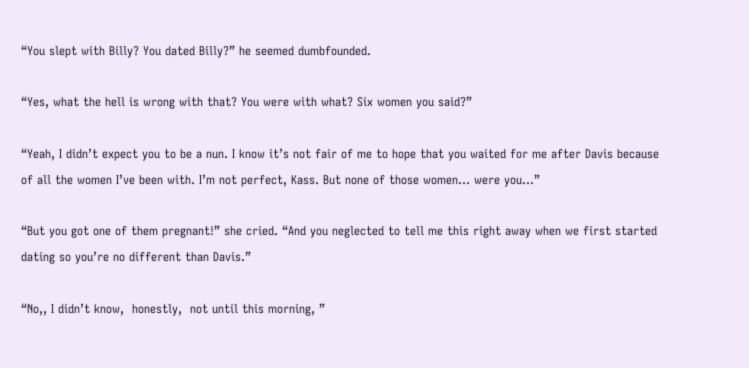“You slept with Billy? You dated Billy?” he seemed dumbfounded.

“Yes, what the hell is wrong with that? You were with what? Six women you said?”

“Yeah, I didn’t expect you to be a nun. I know it’s not fair of me to hope that you waited for me after Davis because of all the women I’ve been with. I’m not perfect, Kass. But none of those women… were you…”

“But you got one of them pregnant!” she cried. “And you neglected to tell me this right away when we first started dating so you’re no different than Davis.”

“No,, I didn’t know,  honestly,  not until this morning, ”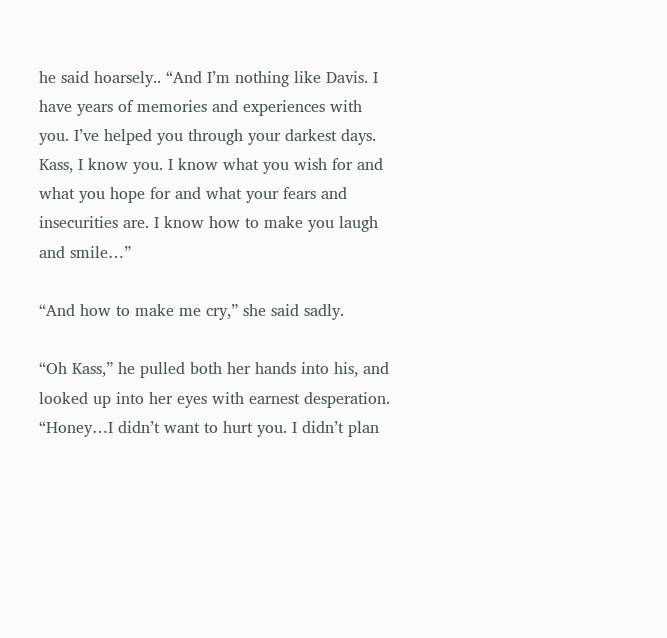he said hoarsely.. “And I’m nothing like Davis. I have years of memories and experiences with you. I’ve helped you through your darkest days. Kass, I know you. I know what you wish for and what you hope for and what your fears and insecurities are. I know how to make you laugh and smile…”

“And how to make me cry,” she said sadly.

“Oh Kass,” he pulled both her hands into his, and looked up into her eyes with earnest desperation. “Honey…I didn’t want to hurt you. I didn’t plan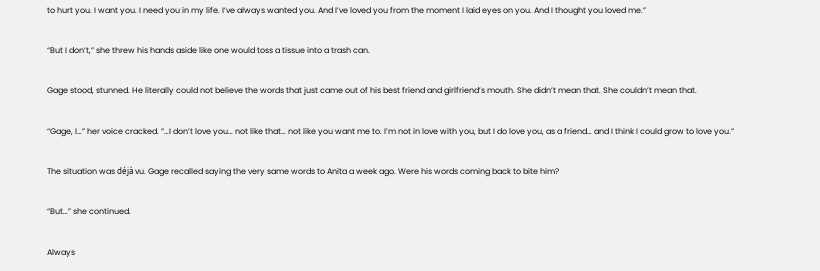to hurt you. I want you. I need you in my life. I’ve always wanted you. And I’ve loved you from the moment I laid eyes on you. And I thought you loved me.”

“But I don’t,” she threw his hands aside like one would toss a tissue into a trash can.

Gage stood, stunned. He literally could not believe the words that just came out of his best friend and girlfriend’s mouth. She didn’t mean that. She couldn’t mean that.

“Gage, I…” her voice cracked. “…I don’t love you… not like that… not like you want me to. I’m not in love with you, but I do love you, as a friend… and I think I could grow to love you.”

The situation was déjà vu. Gage recalled saying the very same words to Anita a week ago. Were his words coming back to bite him?

“But…” she continued.

Always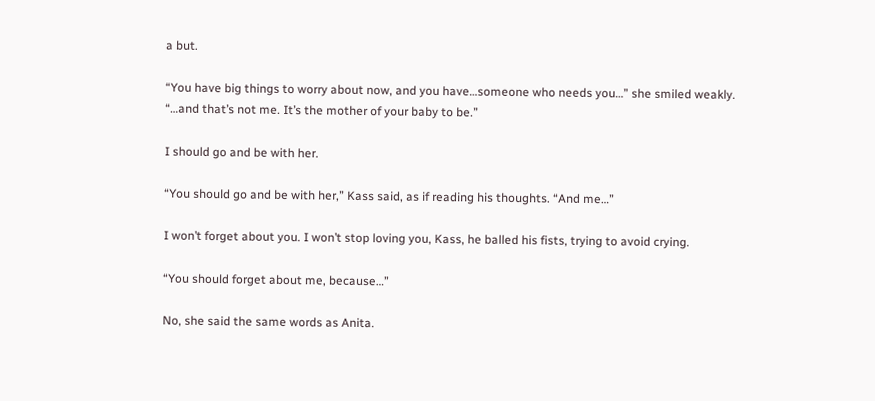a but.

“You have big things to worry about now, and you have…someone who needs you…” she smiled weakly. “…and that’s not me. It’s the mother of your baby to be.”

I should go and be with her.

“You should go and be with her,” Kass said, as if reading his thoughts. “And me…”

I won’t forget about you. I won’t stop loving you, Kass, he balled his fists, trying to avoid crying.

“You should forget about me, because…”

No, she said the same words as Anita.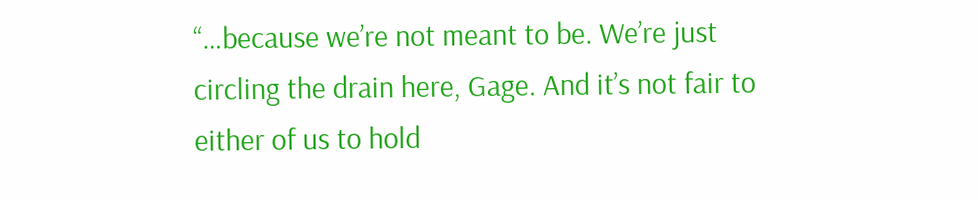“…because we’re not meant to be. We’re just circling the drain here, Gage. And it’s not fair to either of us to hold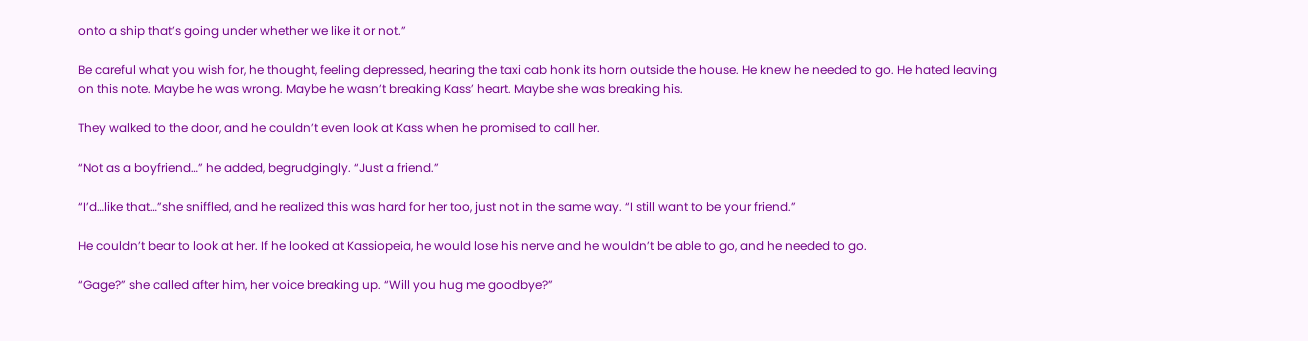onto a ship that’s going under whether we like it or not.”

Be careful what you wish for, he thought, feeling depressed, hearing the taxi cab honk its horn outside the house. He knew he needed to go. He hated leaving on this note. Maybe he was wrong. Maybe he wasn’t breaking Kass’ heart. Maybe she was breaking his.

They walked to the door, and he couldn’t even look at Kass when he promised to call her.

“Not as a boyfriend…” he added, begrudgingly. “Just a friend.”

“I’d…like that…”she sniffled, and he realized this was hard for her too, just not in the same way. “I still want to be your friend.”

He couldn’t bear to look at her. If he looked at Kassiopeia, he would lose his nerve and he wouldn’t be able to go, and he needed to go.

“Gage?” she called after him, her voice breaking up. “Will you hug me goodbye?”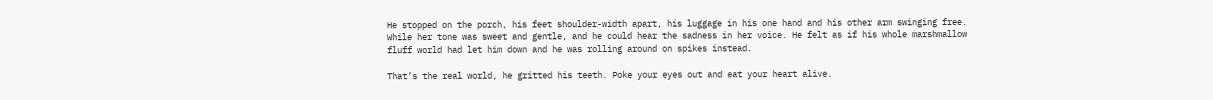He stopped on the porch, his feet shoulder-width apart, his luggage in his one hand and his other arm swinging free. While her tone was sweet and gentle, and he could hear the sadness in her voice. He felt as if his whole marshmallow fluff world had let him down and he was rolling around on spikes instead.

That’s the real world, he gritted his teeth. Poke your eyes out and eat your heart alive.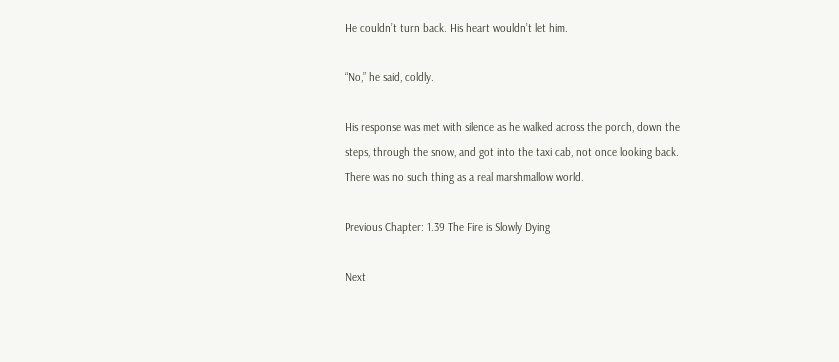He couldn’t turn back. His heart wouldn’t let him.

“No,” he said, coldly.

His response was met with silence as he walked across the porch, down the steps, through the snow, and got into the taxi cab, not once looking back. There was no such thing as a real marshmallow world.

Previous Chapter: 1.39 The Fire is Slowly Dying

Next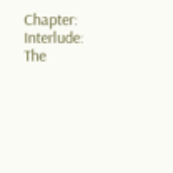Chapter: Interlude: The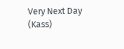Very Next Day (Kass)